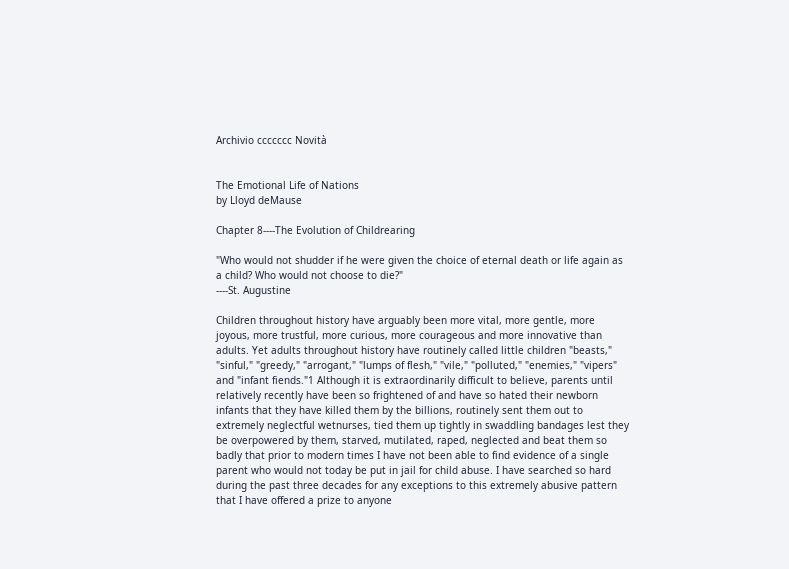Archivio ccccccc Novità


The Emotional Life of Nations
by Lloyd deMause

Chapter 8----The Evolution of Childrearing

"Who would not shudder if he were given the choice of eternal death or life again as a child? Who would not choose to die?"
----St. Augustine

Children throughout history have arguably been more vital, more gentle, more joyous, more trustful, more curious, more courageous and more innovative than adults. Yet adults throughout history have routinely called little children "beasts," "sinful," "greedy," "arrogant," "lumps of flesh," "vile," "polluted," "enemies," "vipers" and "infant fiends."1 Although it is extraordinarily difficult to believe, parents until relatively recently have been so frightened of and have so hated their newborn infants that they have killed them by the billions, routinely sent them out to extremely neglectful wetnurses, tied them up tightly in swaddling bandages lest they be overpowered by them, starved, mutilated, raped, neglected and beat them so badly that prior to modern times I have not been able to find evidence of a single parent who would not today be put in jail for child abuse. I have searched so hard during the past three decades for any exceptions to this extremely abusive pattern that I have offered a prize to anyone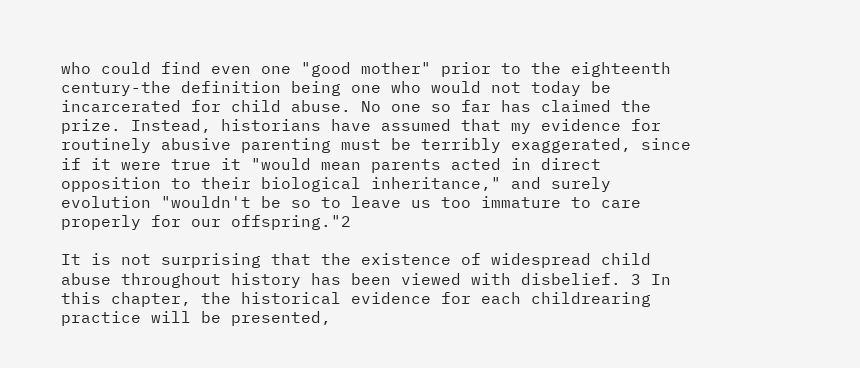who could find even one "good mother" prior to the eighteenth century-the definition being one who would not today be incarcerated for child abuse. No one so far has claimed the prize. Instead, historians have assumed that my evidence for routinely abusive parenting must be terribly exaggerated, since if it were true it "would mean parents acted in direct opposition to their biological inheritance," and surely evolution "wouldn't be so to leave us too immature to care properly for our offspring."2

It is not surprising that the existence of widespread child abuse throughout history has been viewed with disbelief. 3 In this chapter, the historical evidence for each childrearing practice will be presented,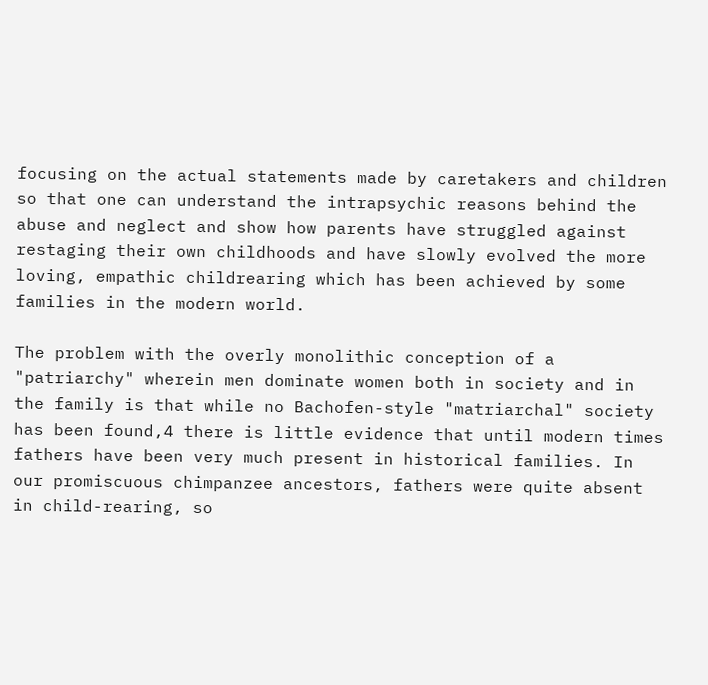focusing on the actual statements made by caretakers and children so that one can understand the intrapsychic reasons behind the abuse and neglect and show how parents have struggled against restaging their own childhoods and have slowly evolved the more loving, empathic childrearing which has been achieved by some families in the modern world.

The problem with the overly monolithic conception of a "patriarchy" wherein men dominate women both in society and in the family is that while no Bachofen-style "matriarchal" society has been found,4 there is little evidence that until modern times fathers have been very much present in historical families. In our promiscuous chimpanzee ancestors, fathers were quite absent in child-rearing, so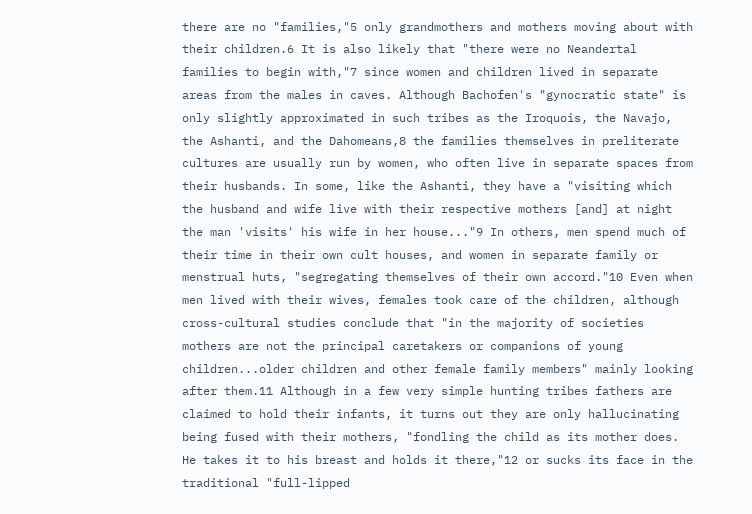there are no "families,"5 only grandmothers and mothers moving about with their children.6 It is also likely that "there were no Neandertal families to begin with,"7 since women and children lived in separate areas from the males in caves. Although Bachofen's "gynocratic state" is only slightly approximated in such tribes as the Iroquois, the Navajo, the Ashanti, and the Dahomeans,8 the families themselves in preliterate cultures are usually run by women, who often live in separate spaces from their husbands. In some, like the Ashanti, they have a "visiting which the husband and wife live with their respective mothers [and] at night the man 'visits' his wife in her house..."9 In others, men spend much of their time in their own cult houses, and women in separate family or menstrual huts, "segregating themselves of their own accord."10 Even when men lived with their wives, females took care of the children, although cross-cultural studies conclude that "in the majority of societies mothers are not the principal caretakers or companions of young children...older children and other female family members" mainly looking after them.11 Although in a few very simple hunting tribes fathers are claimed to hold their infants, it turns out they are only hallucinating being fused with their mothers, "fondling the child as its mother does. He takes it to his breast and holds it there,"12 or sucks its face in the traditional "full-lipped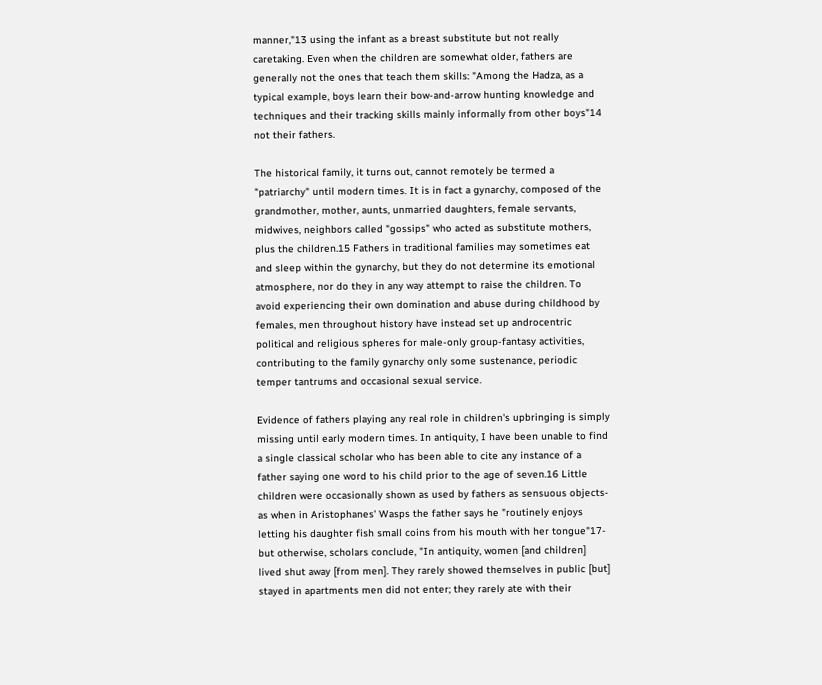manner,"13 using the infant as a breast substitute but not really caretaking. Even when the children are somewhat older, fathers are generally not the ones that teach them skills: "Among the Hadza, as a typical example, boys learn their bow-and-arrow hunting knowledge and techniques and their tracking skills mainly informally from other boys"14 not their fathers.

The historical family, it turns out, cannot remotely be termed a "patriarchy" until modern times. It is in fact a gynarchy, composed of the grandmother, mother, aunts, unmarried daughters, female servants, midwives, neighbors called "gossips" who acted as substitute mothers, plus the children.15 Fathers in traditional families may sometimes eat and sleep within the gynarchy, but they do not determine its emotional atmosphere, nor do they in any way attempt to raise the children. To avoid experiencing their own domination and abuse during childhood by females, men throughout history have instead set up androcentric political and religious spheres for male-only group-fantasy activities, contributing to the family gynarchy only some sustenance, periodic temper tantrums and occasional sexual service.

Evidence of fathers playing any real role in children's upbringing is simply missing until early modern times. In antiquity, I have been unable to find a single classical scholar who has been able to cite any instance of a father saying one word to his child prior to the age of seven.16 Little children were occasionally shown as used by fathers as sensuous objects-as when in Aristophanes' Wasps the father says he "routinely enjoys letting his daughter fish small coins from his mouth with her tongue"17-but otherwise, scholars conclude, "In antiquity, women [and children] lived shut away [from men]. They rarely showed themselves in public [but] stayed in apartments men did not enter; they rarely ate with their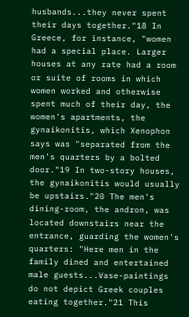husbands...they never spent their days together."18 In Greece, for instance, "women had a special place. Larger houses at any rate had a room or suite of rooms in which women worked and otherwise spent much of their day, the women's apartments, the gynaikonitis, which Xenophon says was "separated from the men's quarters by a bolted door."19 In two-story houses, the gynaikonitis would usually be upstairs."20 The men's dining-room, the andron, was located downstairs near the entrance, guarding the women's quarters: "Here men in the family dined and entertained male guests...Vase-paintings do not depict Greek couples eating together."21 This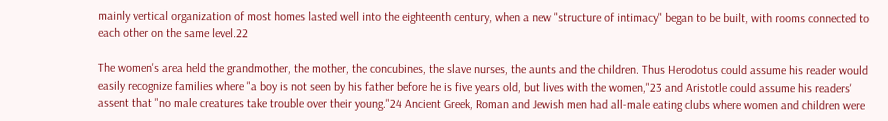mainly vertical organization of most homes lasted well into the eighteenth century, when a new "structure of intimacy" began to be built, with rooms connected to each other on the same level.22

The women's area held the grandmother, the mother, the concubines, the slave nurses, the aunts and the children. Thus Herodotus could assume his reader would easily recognize families where "a boy is not seen by his father before he is five years old, but lives with the women,"23 and Aristotle could assume his readers' assent that "no male creatures take trouble over their young."24 Ancient Greek, Roman and Jewish men had all-male eating clubs where women and children were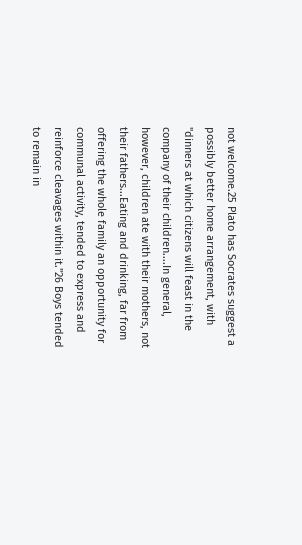not welcome.25 Plato has Socrates suggest a possibly better home arrangement, with "dinners at which citizens will feast in the company of their children....In general, however, children ate with their mothers, not their fathers...Eating and drinking, far from offering the whole family an opportunity for communal activity, tended to express and reinforce cleavages within it."26 Boys tended to remain in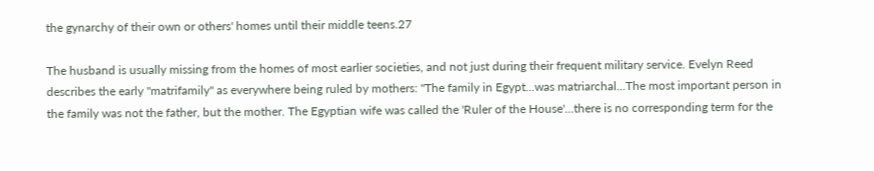the gynarchy of their own or others' homes until their middle teens.27

The husband is usually missing from the homes of most earlier societies, and not just during their frequent military service. Evelyn Reed describes the early "matrifamily" as everywhere being ruled by mothers: "The family in Egypt...was matriarchal...The most important person in the family was not the father, but the mother. The Egyptian wife was called the 'Ruler of the House'...there is no corresponding term for the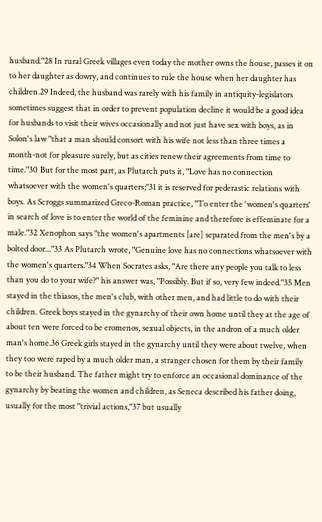husband."28 In rural Greek villages even today the mother owns the house, passes it on to her daughter as dowry, and continues to rule the house when her daughter has children.29 Indeed, the husband was rarely with his family in antiquity-legislators sometimes suggest that in order to prevent population decline it would be a good idea for husbands to visit their wives occasionally and not just have sex with boys, as in Solon's law "that a man should consort with his wife not less than three times a month-not for pleasure surely, but as cities renew their agreements from time to time."30 But for the most part, as Plutarch puts it, "Love has no connection whatsoever with the women's quarters;"31 it is reserved for pederastic relations with boys. As Scroggs summarized Greco-Roman practice, "To enter the 'women's quarters' in search of love is to enter the world of the feminine and therefore is effeminate for a male."32 Xenophon says "the women's apartments [are] separated from the men's by a bolted door..."33 As Plutarch wrote, "Genuine love has no connections whatsoever with the women's quarters."34 When Socrates asks, "Are there any people you talk to less than you do to your wife?" his answer was, "Possibly. But if so, very few indeed."35 Men stayed in the thiasos, the men's club, with other men, and had little to do with their children. Greek boys stayed in the gynarchy of their own home until they at the age of about ten were forced to be eromenos, sexual objects, in the andron of a much older man's home.36 Greek girls stayed in the gynarchy until they were about twelve, when they too were raped by a much older man, a stranger chosen for them by their family to be their husband. The father might try to enforce an occasional dominance of the gynarchy by beating the women and children, as Seneca described his father doing, usually for the most "trivial actions,"37 but usually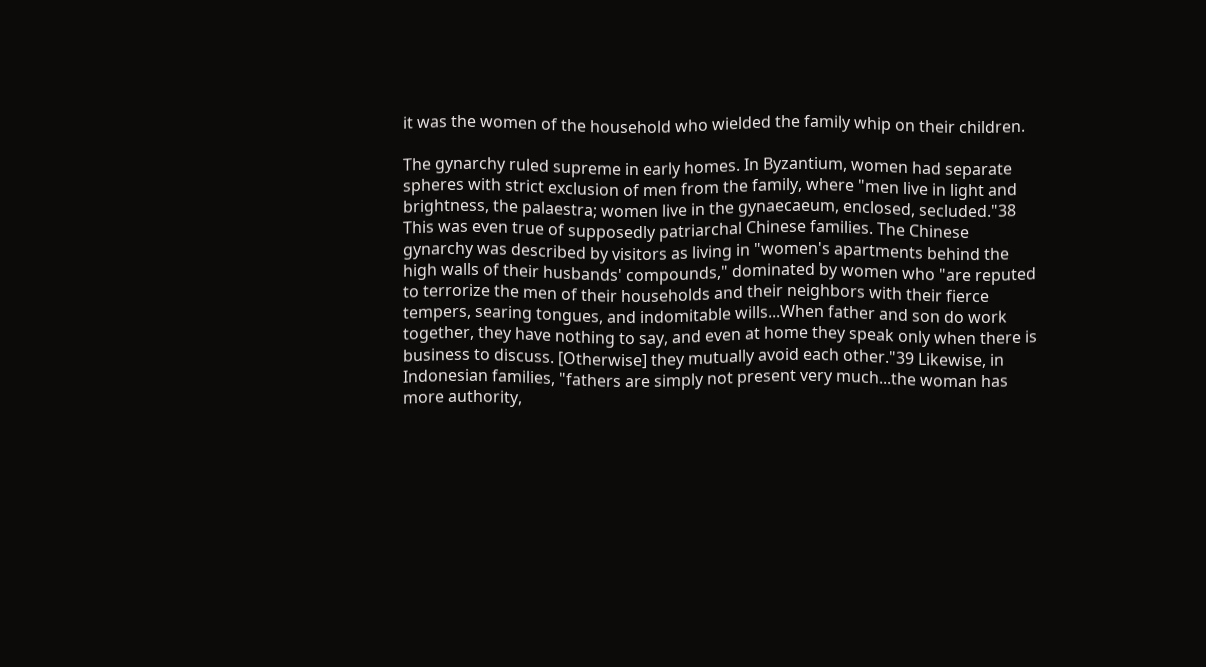it was the women of the household who wielded the family whip on their children.

The gynarchy ruled supreme in early homes. In Byzantium, women had separate spheres with strict exclusion of men from the family, where "men live in light and brightness, the palaestra; women live in the gynaecaeum, enclosed, secluded."38 This was even true of supposedly patriarchal Chinese families. The Chinese gynarchy was described by visitors as living in "women's apartments behind the high walls of their husbands' compounds," dominated by women who "are reputed to terrorize the men of their households and their neighbors with their fierce tempers, searing tongues, and indomitable wills...When father and son do work together, they have nothing to say, and even at home they speak only when there is business to discuss. [Otherwise] they mutually avoid each other."39 Likewise, in Indonesian families, "fathers are simply not present very much...the woman has more authority,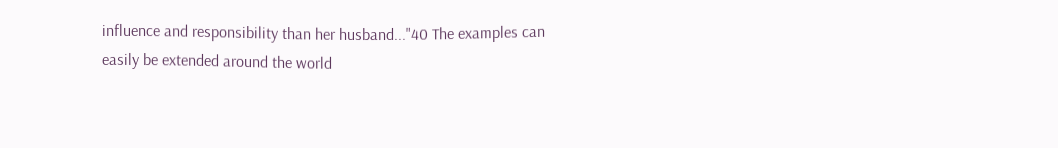influence and responsibility than her husband..."40 The examples can easily be extended around the world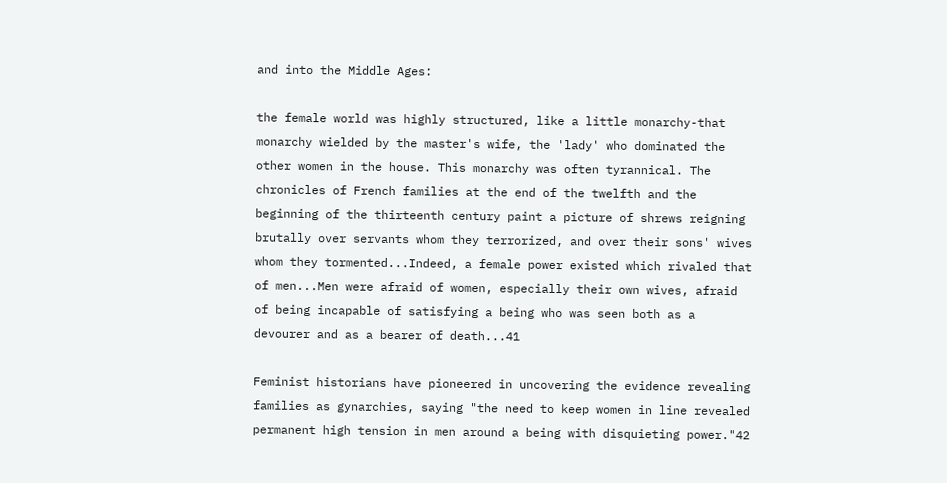and into the Middle Ages:

the female world was highly structured, like a little monarchy-that monarchy wielded by the master's wife, the 'lady' who dominated the other women in the house. This monarchy was often tyrannical. The chronicles of French families at the end of the twelfth and the beginning of the thirteenth century paint a picture of shrews reigning brutally over servants whom they terrorized, and over their sons' wives whom they tormented...Indeed, a female power existed which rivaled that of men...Men were afraid of women, especially their own wives, afraid of being incapable of satisfying a being who was seen both as a devourer and as a bearer of death...41

Feminist historians have pioneered in uncovering the evidence revealing families as gynarchies, saying "the need to keep women in line revealed permanent high tension in men around a being with disquieting power."42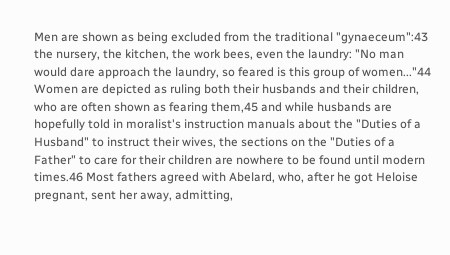Men are shown as being excluded from the traditional "gynaeceum":43 the nursery, the kitchen, the work bees, even the laundry: "No man would dare approach the laundry, so feared is this group of women..."44 Women are depicted as ruling both their husbands and their children, who are often shown as fearing them,45 and while husbands are hopefully told in moralist's instruction manuals about the "Duties of a Husband" to instruct their wives, the sections on the "Duties of a Father" to care for their children are nowhere to be found until modern times.46 Most fathers agreed with Abelard, who, after he got Heloise pregnant, sent her away, admitting,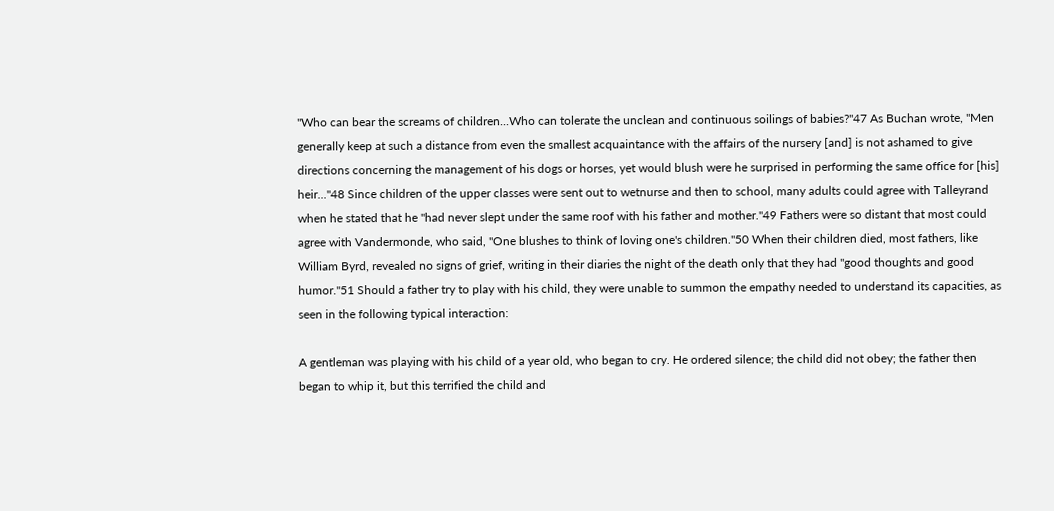"Who can bear the screams of children...Who can tolerate the unclean and continuous soilings of babies?"47 As Buchan wrote, "Men generally keep at such a distance from even the smallest acquaintance with the affairs of the nursery [and] is not ashamed to give directions concerning the management of his dogs or horses, yet would blush were he surprised in performing the same office for [his] heir..."48 Since children of the upper classes were sent out to wetnurse and then to school, many adults could agree with Talleyrand when he stated that he "had never slept under the same roof with his father and mother."49 Fathers were so distant that most could agree with Vandermonde, who said, "One blushes to think of loving one's children."50 When their children died, most fathers, like William Byrd, revealed no signs of grief, writing in their diaries the night of the death only that they had "good thoughts and good humor."51 Should a father try to play with his child, they were unable to summon the empathy needed to understand its capacities, as seen in the following typical interaction:

A gentleman was playing with his child of a year old, who began to cry. He ordered silence; the child did not obey; the father then began to whip it, but this terrified the child and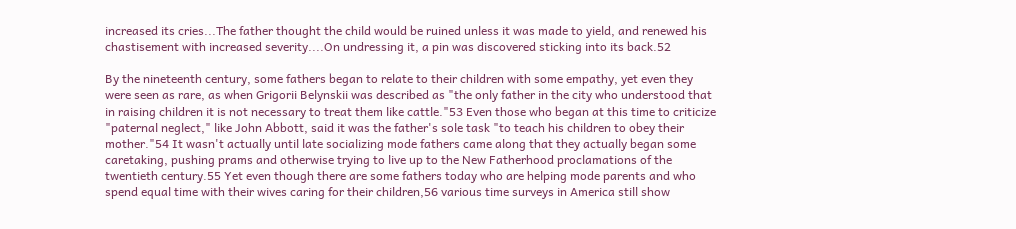increased its cries...The father thought the child would be ruined unless it was made to yield, and renewed his chastisement with increased severity....On undressing it, a pin was discovered sticking into its back.52

By the nineteenth century, some fathers began to relate to their children with some empathy, yet even they were seen as rare, as when Grigorii Belynskii was described as "the only father in the city who understood that in raising children it is not necessary to treat them like cattle."53 Even those who began at this time to criticize "paternal neglect," like John Abbott, said it was the father's sole task "to teach his children to obey their mother."54 It wasn't actually until late socializing mode fathers came along that they actually began some caretaking, pushing prams and otherwise trying to live up to the New Fatherhood proclamations of the twentieth century.55 Yet even though there are some fathers today who are helping mode parents and who spend equal time with their wives caring for their children,56 various time surveys in America still show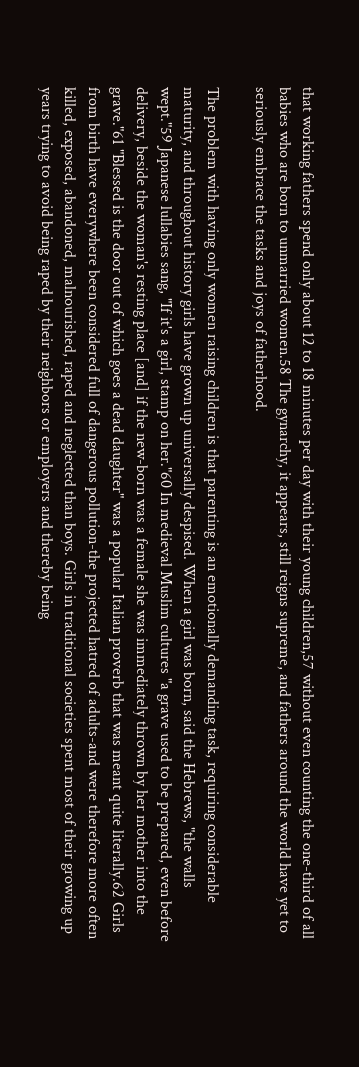that working fathers spend only about 12 to 18 minutes per day with their young children,57 without even counting the one-third of all babies who are born to unmarried women.58 The gynarchy, it appears, still reigns supreme, and fathers around the world have yet to seriously embrace the tasks and joys of fatherhood.

The problem with having only women raising children is that parenting is an emotionally demanding task, requiring considerable maturity, and throughout history girls have grown up universally despised. When a girl was born, said the Hebrews, "the walls wept."59 Japanese lullabies sang, "If it's a girl, stamp on her."60 In medieval Muslim cultures "a grave used to be prepared, even before delivery, beside the woman's resting place [and] if the new-born was a female she was immediately thrown by her mother into the grave."61 "Blessed is the door out of which goes a dead daughter" was a popular Italian proverb that was meant quite literally.62 Girls from birth have everywhere been considered full of dangerous pollution-the projected hatred of adults-and were therefore more often killed, exposed, abandoned, malnourished, raped and neglected than boys. Girls in traditional societies spent most of their growing up years trying to avoid being raped by their neighbors or employers and thereby being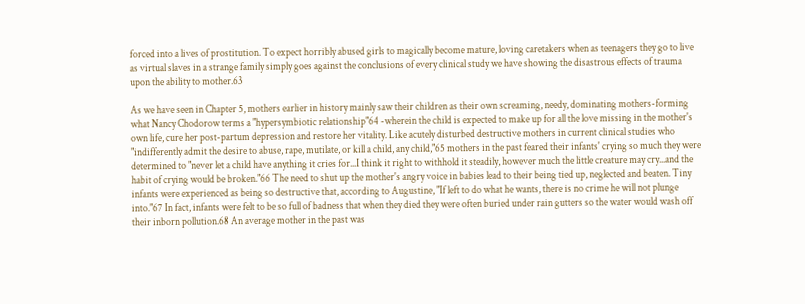forced into a lives of prostitution. To expect horribly abused girls to magically become mature, loving caretakers when as teenagers they go to live as virtual slaves in a strange family simply goes against the conclusions of every clinical study we have showing the disastrous effects of trauma upon the ability to mother.63

As we have seen in Chapter 5, mothers earlier in history mainly saw their children as their own screaming, needy, dominating mothers-forming what Nancy Chodorow terms a "hypersymbiotic relationship"64 -wherein the child is expected to make up for all the love missing in the mother's own life, cure her post-partum depression and restore her vitality. Like acutely disturbed destructive mothers in current clinical studies who "indifferently admit the desire to abuse, rape, mutilate, or kill a child, any child,"65 mothers in the past feared their infants' crying so much they were determined to "never let a child have anything it cries for...I think it right to withhold it steadily, however much the little creature may cry...and the habit of crying would be broken."66 The need to shut up the mother's angry voice in babies lead to their being tied up, neglected and beaten. Tiny infants were experienced as being so destructive that, according to Augustine, "If left to do what he wants, there is no crime he will not plunge into."67 In fact, infants were felt to be so full of badness that when they died they were often buried under rain gutters so the water would wash off their inborn pollution.68 An average mother in the past was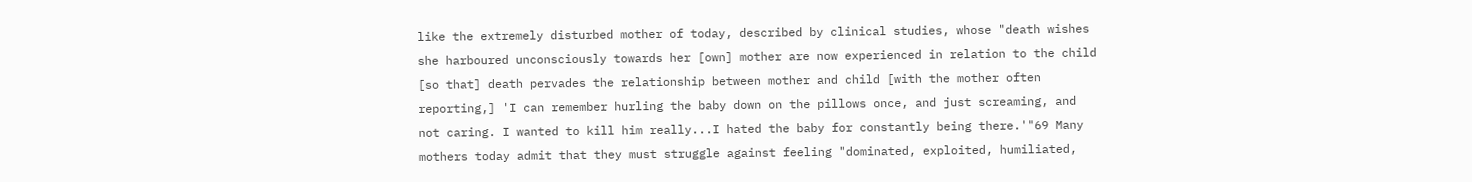like the extremely disturbed mother of today, described by clinical studies, whose "death wishes she harboured unconsciously towards her [own] mother are now experienced in relation to the child [so that] death pervades the relationship between mother and child [with the mother often reporting,] 'I can remember hurling the baby down on the pillows once, and just screaming, and not caring. I wanted to kill him really...I hated the baby for constantly being there.'"69 Many mothers today admit that they must struggle against feeling "dominated, exploited, humiliated,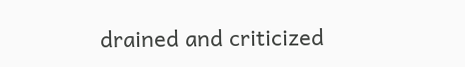drained and criticized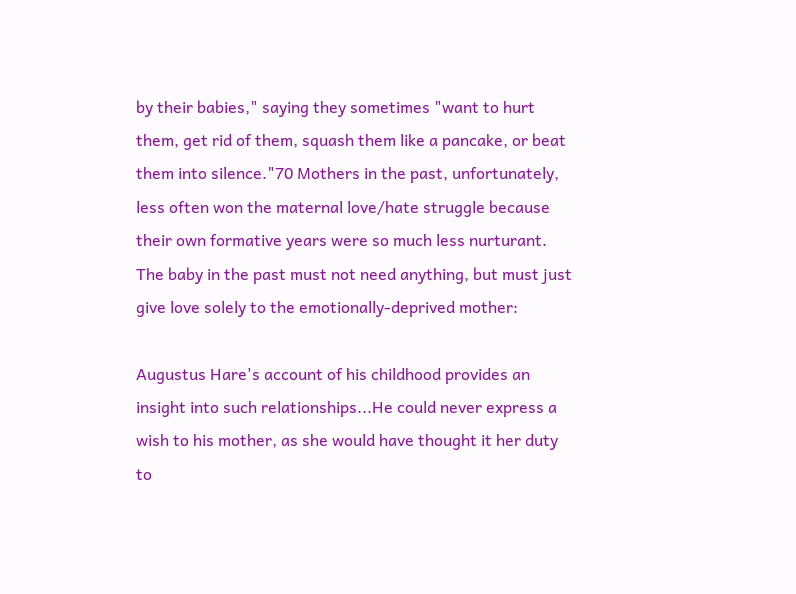by their babies," saying they sometimes "want to hurt them, get rid of them, squash them like a pancake, or beat them into silence."70 Mothers in the past, unfortunately, less often won the maternal love/hate struggle because their own formative years were so much less nurturant. The baby in the past must not need anything, but must just give love solely to the emotionally-deprived mother:

Augustus Hare's account of his childhood provides an insight into such relationships...He could never express a wish to his mother, as she would have thought it her duty to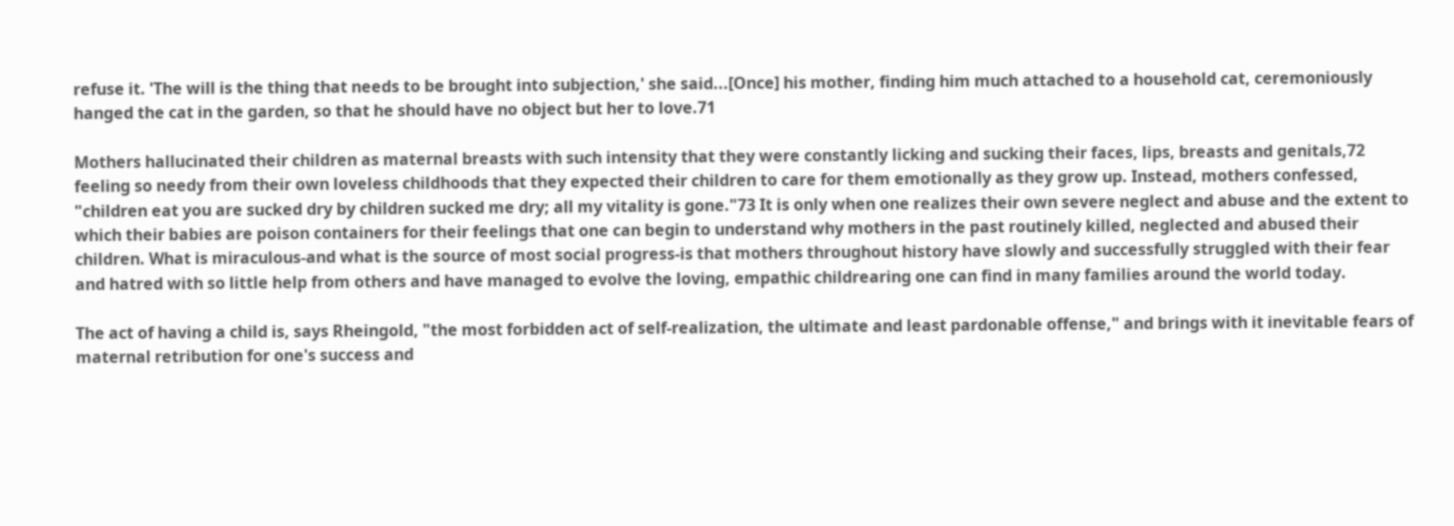refuse it. 'The will is the thing that needs to be brought into subjection,' she said...[Once] his mother, finding him much attached to a household cat, ceremoniously hanged the cat in the garden, so that he should have no object but her to love.71

Mothers hallucinated their children as maternal breasts with such intensity that they were constantly licking and sucking their faces, lips, breasts and genitals,72 feeling so needy from their own loveless childhoods that they expected their children to care for them emotionally as they grow up. Instead, mothers confessed, "children eat you are sucked dry by children sucked me dry; all my vitality is gone."73 It is only when one realizes their own severe neglect and abuse and the extent to which their babies are poison containers for their feelings that one can begin to understand why mothers in the past routinely killed, neglected and abused their children. What is miraculous-and what is the source of most social progress-is that mothers throughout history have slowly and successfully struggled with their fear and hatred with so little help from others and have managed to evolve the loving, empathic childrearing one can find in many families around the world today.

The act of having a child is, says Rheingold, "the most forbidden act of self-realization, the ultimate and least pardonable offense," and brings with it inevitable fears of maternal retribution for one's success and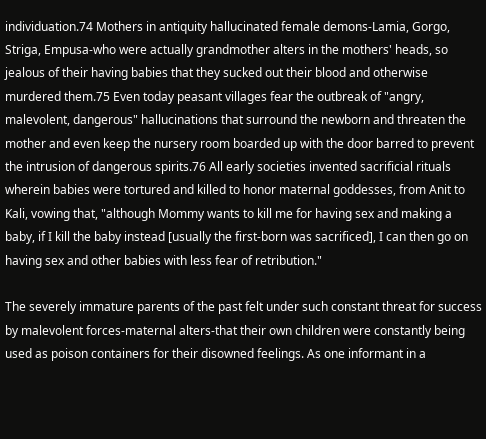individuation.74 Mothers in antiquity hallucinated female demons-Lamia, Gorgo, Striga, Empusa-who were actually grandmother alters in the mothers' heads, so jealous of their having babies that they sucked out their blood and otherwise murdered them.75 Even today peasant villages fear the outbreak of "angry, malevolent, dangerous" hallucinations that surround the newborn and threaten the mother and even keep the nursery room boarded up with the door barred to prevent the intrusion of dangerous spirits.76 All early societies invented sacrificial rituals wherein babies were tortured and killed to honor maternal goddesses, from Anit to Kali, vowing that, "although Mommy wants to kill me for having sex and making a baby, if I kill the baby instead [usually the first-born was sacrificed], I can then go on having sex and other babies with less fear of retribution."

The severely immature parents of the past felt under such constant threat for success by malevolent forces-maternal alters-that their own children were constantly being used as poison containers for their disowned feelings. As one informant in a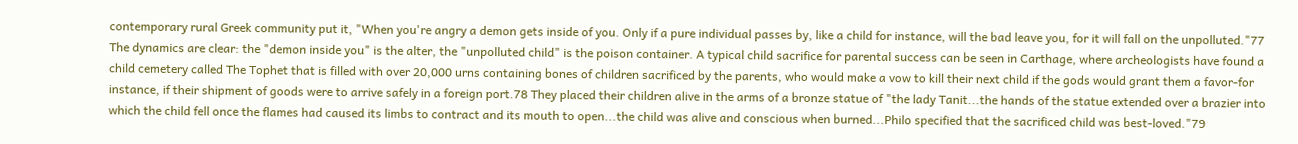contemporary rural Greek community put it, "When you're angry a demon gets inside of you. Only if a pure individual passes by, like a child for instance, will the bad leave you, for it will fall on the unpolluted."77 The dynamics are clear: the "demon inside you" is the alter, the "unpolluted child" is the poison container. A typical child sacrifice for parental success can be seen in Carthage, where archeologists have found a child cemetery called The Tophet that is filled with over 20,000 urns containing bones of children sacrificed by the parents, who would make a vow to kill their next child if the gods would grant them a favor-for instance, if their shipment of goods were to arrive safely in a foreign port.78 They placed their children alive in the arms of a bronze statue of "the lady Tanit...the hands of the statue extended over a brazier into which the child fell once the flames had caused its limbs to contract and its mouth to open...the child was alive and conscious when burned...Philo specified that the sacrificed child was best-loved."79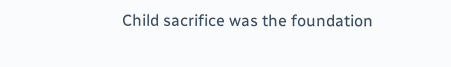Child sacrifice was the foundation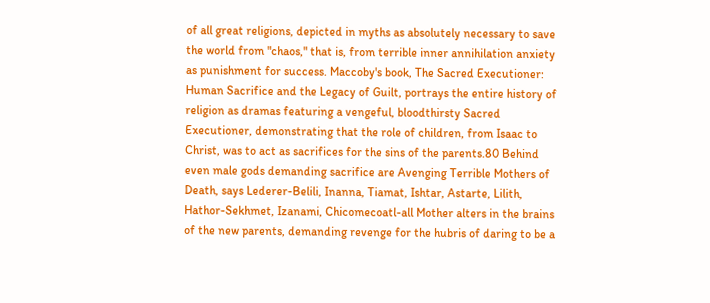of all great religions, depicted in myths as absolutely necessary to save the world from "chaos," that is, from terrible inner annihilation anxiety as punishment for success. Maccoby's book, The Sacred Executioner: Human Sacrifice and the Legacy of Guilt, portrays the entire history of religion as dramas featuring a vengeful, bloodthirsty Sacred Executioner, demonstrating that the role of children, from Isaac to Christ, was to act as sacrifices for the sins of the parents.80 Behind even male gods demanding sacrifice are Avenging Terrible Mothers of Death, says Lederer-Belili, Inanna, Tiamat, Ishtar, Astarte, Lilith, Hathor-Sekhmet, Izanami, Chicomecoatl-all Mother alters in the brains of the new parents, demanding revenge for the hubris of daring to be a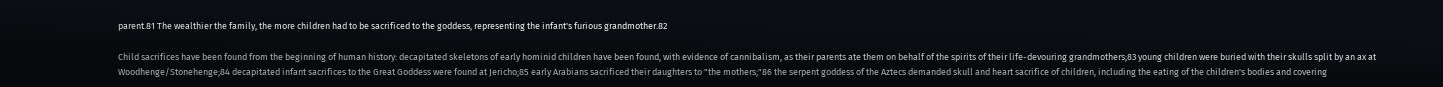parent.81 The wealthier the family, the more children had to be sacrificed to the goddess, representing the infant's furious grandmother.82

Child sacrifices have been found from the beginning of human history: decapitated skeletons of early hominid children have been found, with evidence of cannibalism, as their parents ate them on behalf of the spirits of their life-devouring grandmothers;83 young children were buried with their skulls split by an ax at Woodhenge/Stonehenge;84 decapitated infant sacrifices to the Great Goddess were found at Jericho;85 early Arabians sacrificed their daughters to "the mothers;"86 the serpent goddess of the Aztecs demanded skull and heart sacrifice of children, including the eating of the children's bodies and covering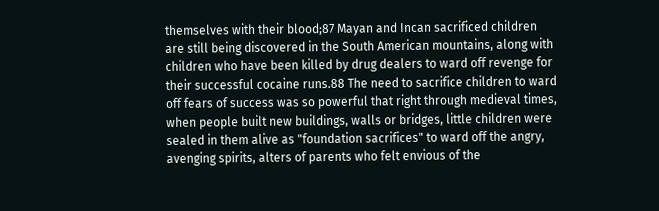themselves with their blood;87 Mayan and Incan sacrificed children are still being discovered in the South American mountains, along with children who have been killed by drug dealers to ward off revenge for their successful cocaine runs.88 The need to sacrifice children to ward off fears of success was so powerful that right through medieval times, when people built new buildings, walls or bridges, little children were sealed in them alive as "foundation sacrifices" to ward off the angry, avenging spirits, alters of parents who felt envious of the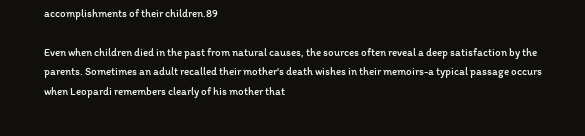accomplishments of their children.89

Even when children died in the past from natural causes, the sources often reveal a deep satisfaction by the parents. Sometimes an adult recalled their mother's death wishes in their memoirs-a typical passage occurs when Leopardi remembers clearly of his mother that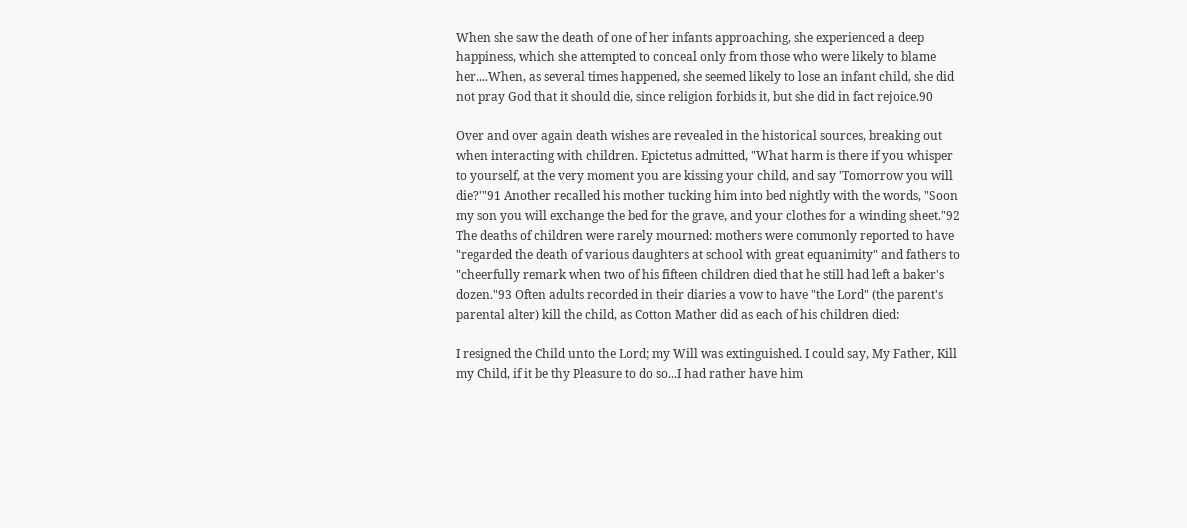When she saw the death of one of her infants approaching, she experienced a deep happiness, which she attempted to conceal only from those who were likely to blame her....When, as several times happened, she seemed likely to lose an infant child, she did not pray God that it should die, since religion forbids it, but she did in fact rejoice.90

Over and over again death wishes are revealed in the historical sources, breaking out when interacting with children. Epictetus admitted, "What harm is there if you whisper to yourself, at the very moment you are kissing your child, and say 'Tomorrow you will die?'"91 Another recalled his mother tucking him into bed nightly with the words, "Soon my son you will exchange the bed for the grave, and your clothes for a winding sheet."92 The deaths of children were rarely mourned: mothers were commonly reported to have "regarded the death of various daughters at school with great equanimity" and fathers to "cheerfully remark when two of his fifteen children died that he still had left a baker's dozen."93 Often adults recorded in their diaries a vow to have "the Lord" (the parent's parental alter) kill the child, as Cotton Mather did as each of his children died:

I resigned the Child unto the Lord; my Will was extinguished. I could say, My Father, Kill my Child, if it be thy Pleasure to do so...I had rather have him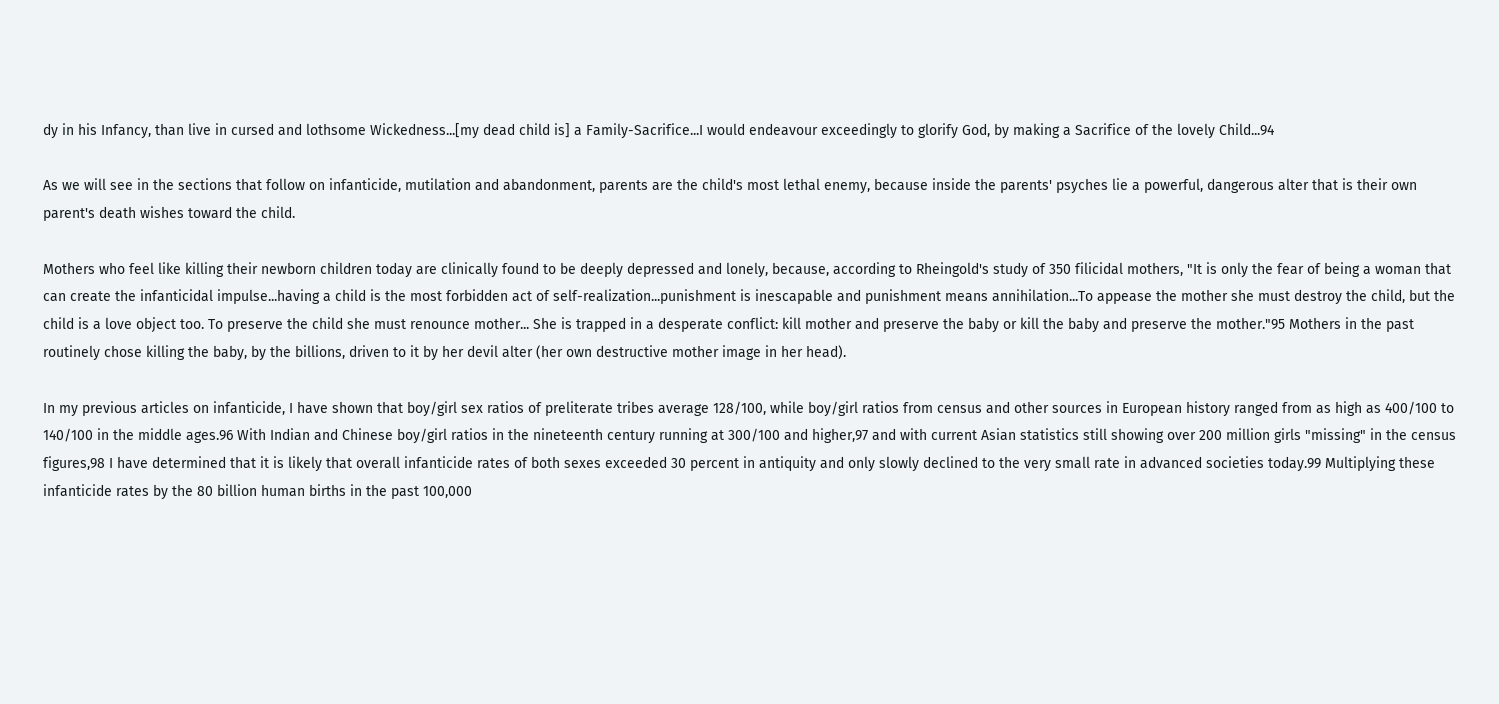dy in his Infancy, than live in cursed and lothsome Wickedness...[my dead child is] a Family-Sacrifice...I would endeavour exceedingly to glorify God, by making a Sacrifice of the lovely Child...94

As we will see in the sections that follow on infanticide, mutilation and abandonment, parents are the child's most lethal enemy, because inside the parents' psyches lie a powerful, dangerous alter that is their own parent's death wishes toward the child.

Mothers who feel like killing their newborn children today are clinically found to be deeply depressed and lonely, because, according to Rheingold's study of 350 filicidal mothers, "It is only the fear of being a woman that can create the infanticidal impulse...having a child is the most forbidden act of self-realization...punishment is inescapable and punishment means annihilation...To appease the mother she must destroy the child, but the child is a love object too. To preserve the child she must renounce mother... She is trapped in a desperate conflict: kill mother and preserve the baby or kill the baby and preserve the mother."95 Mothers in the past routinely chose killing the baby, by the billions, driven to it by her devil alter (her own destructive mother image in her head).

In my previous articles on infanticide, I have shown that boy/girl sex ratios of preliterate tribes average 128/100, while boy/girl ratios from census and other sources in European history ranged from as high as 400/100 to 140/100 in the middle ages.96 With Indian and Chinese boy/girl ratios in the nineteenth century running at 300/100 and higher,97 and with current Asian statistics still showing over 200 million girls "missing" in the census figures,98 I have determined that it is likely that overall infanticide rates of both sexes exceeded 30 percent in antiquity and only slowly declined to the very small rate in advanced societies today.99 Multiplying these infanticide rates by the 80 billion human births in the past 100,000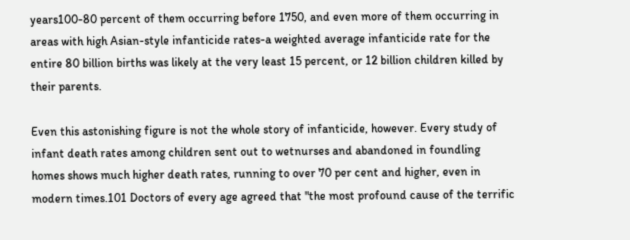years100-80 percent of them occurring before 1750, and even more of them occurring in areas with high Asian-style infanticide rates-a weighted average infanticide rate for the entire 80 billion births was likely at the very least 15 percent, or 12 billion children killed by their parents.

Even this astonishing figure is not the whole story of infanticide, however. Every study of infant death rates among children sent out to wetnurses and abandoned in foundling homes shows much higher death rates, running to over 70 per cent and higher, even in modern times.101 Doctors of every age agreed that "the most profound cause of the terrific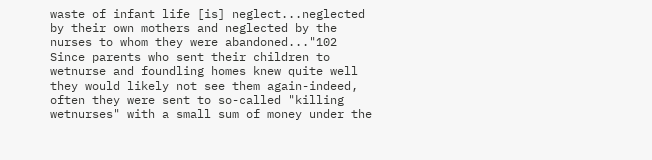waste of infant life [is] neglect...neglected by their own mothers and neglected by the nurses to whom they were abandoned..."102 Since parents who sent their children to wetnurse and foundling homes knew quite well they would likely not see them again-indeed, often they were sent to so-called "killing wetnurses" with a small sum of money under the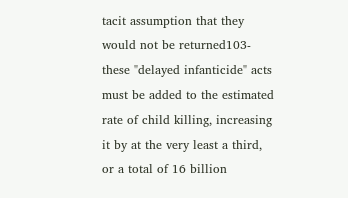tacit assumption that they would not be returned103-these "delayed infanticide" acts must be added to the estimated rate of child killing, increasing it by at the very least a third, or a total of 16 billion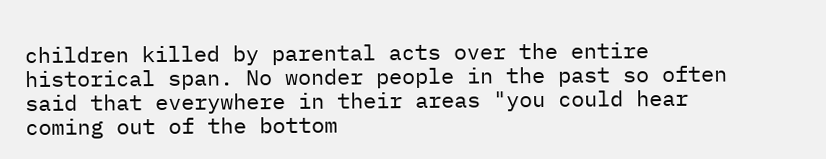children killed by parental acts over the entire historical span. No wonder people in the past so often said that everywhere in their areas "you could hear coming out of the bottom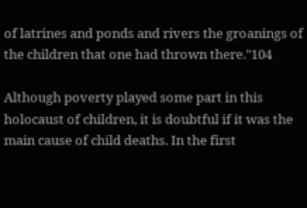of latrines and ponds and rivers the groanings of the children that one had thrown there."104

Although poverty played some part in this holocaust of children, it is doubtful if it was the main cause of child deaths. In the first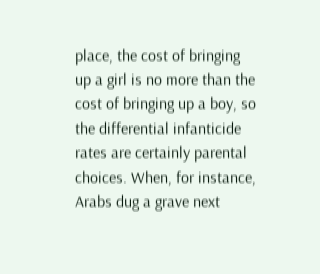place, the cost of bringing up a girl is no more than the cost of bringing up a boy, so the differential infanticide rates are certainly parental choices. When, for instance, Arabs dug a grave next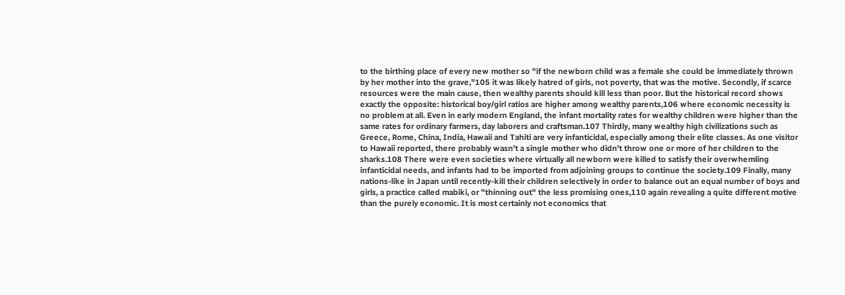to the birthing place of every new mother so "if the newborn child was a female she could be immediately thrown by her mother into the grave,"105 it was likely hatred of girls, not poverty, that was the motive. Secondly, if scarce resources were the main cause, then wealthy parents should kill less than poor. But the historical record shows exactly the opposite: historical boy/girl ratios are higher among wealthy parents,106 where economic necessity is no problem at all. Even in early modern England, the infant mortality rates for wealthy children were higher than the same rates for ordinary farmers, day laborers and craftsman.107 Thirdly, many wealthy high civilizations such as Greece, Rome, China, India, Hawaii and Tahiti are very infanticidal, especially among their elite classes. As one visitor to Hawaii reported, there probably wasn't a single mother who didn't throw one or more of her children to the sharks.108 There were even societies where virtually all newborn were killed to satisfy their overwhemling infanticidal needs, and infants had to be imported from adjoining groups to continue the society.109 Finally, many nations-like in Japan until recently-kill their children selectively in order to balance out an equal number of boys and girls, a practice called mabiki, or "thinning out" the less promising ones,110 again revealing a quite different motive than the purely economic. It is most certainly not economics that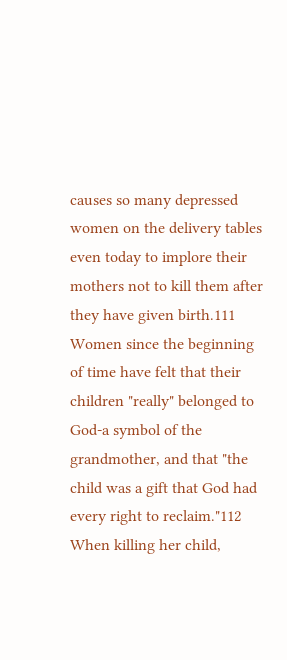causes so many depressed women on the delivery tables even today to implore their mothers not to kill them after they have given birth.111 Women since the beginning of time have felt that their children "really" belonged to God-a symbol of the grandmother, and that "the child was a gift that God had every right to reclaim."112 When killing her child,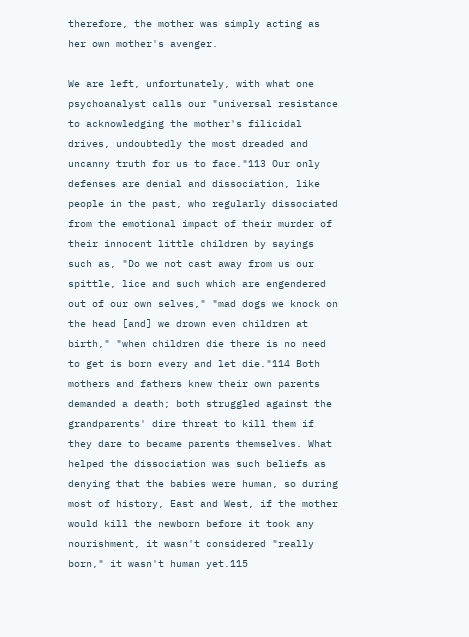therefore, the mother was simply acting as her own mother's avenger.

We are left, unfortunately, with what one psychoanalyst calls our "universal resistance to acknowledging the mother's filicidal drives, undoubtedly the most dreaded and uncanny truth for us to face."113 Our only defenses are denial and dissociation, like people in the past, who regularly dissociated from the emotional impact of their murder of their innocent little children by sayings such as, "Do we not cast away from us our spittle, lice and such which are engendered out of our own selves," "mad dogs we knock on the head [and] we drown even children at birth," "when children die there is no need to get is born every and let die."114 Both mothers and fathers knew their own parents demanded a death; both struggled against the grandparents' dire threat to kill them if they dare to became parents themselves. What helped the dissociation was such beliefs as denying that the babies were human, so during most of history, East and West, if the mother would kill the newborn before it took any nourishment, it wasn't considered "really born," it wasn't human yet.115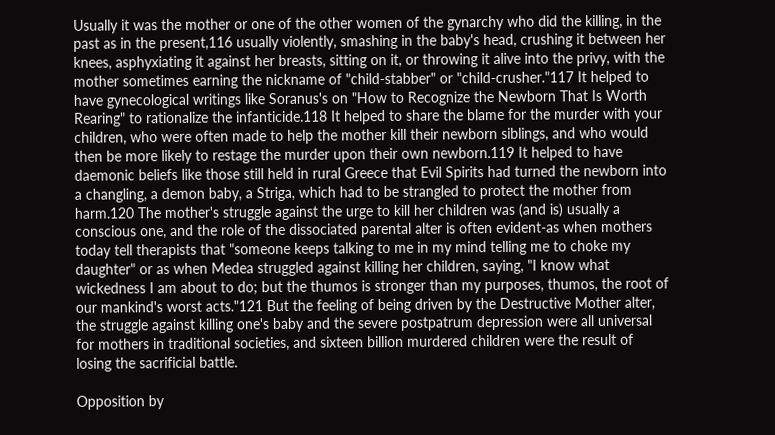Usually it was the mother or one of the other women of the gynarchy who did the killing, in the past as in the present,116 usually violently, smashing in the baby's head, crushing it between her knees, asphyxiating it against her breasts, sitting on it, or throwing it alive into the privy, with the mother sometimes earning the nickname of "child-stabber" or "child-crusher."117 It helped to have gynecological writings like Soranus's on "How to Recognize the Newborn That Is Worth Rearing" to rationalize the infanticide.118 It helped to share the blame for the murder with your children, who were often made to help the mother kill their newborn siblings, and who would then be more likely to restage the murder upon their own newborn.119 It helped to have daemonic beliefs like those still held in rural Greece that Evil Spirits had turned the newborn into a changling, a demon baby, a Striga, which had to be strangled to protect the mother from harm.120 The mother's struggle against the urge to kill her children was (and is) usually a conscious one, and the role of the dissociated parental alter is often evident-as when mothers today tell therapists that "someone keeps talking to me in my mind telling me to choke my daughter" or as when Medea struggled against killing her children, saying, "I know what wickedness I am about to do; but the thumos is stronger than my purposes, thumos, the root of our mankind's worst acts."121 But the feeling of being driven by the Destructive Mother alter, the struggle against killing one's baby and the severe postpatrum depression were all universal for mothers in traditional societies, and sixteen billion murdered children were the result of losing the sacrificial battle.

Opposition by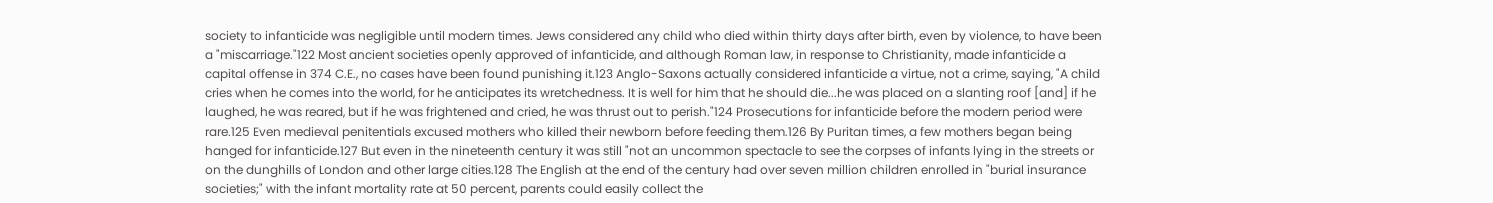society to infanticide was negligible until modern times. Jews considered any child who died within thirty days after birth, even by violence, to have been a "miscarriage."122 Most ancient societies openly approved of infanticide, and although Roman law, in response to Christianity, made infanticide a capital offense in 374 C.E., no cases have been found punishing it.123 Anglo-Saxons actually considered infanticide a virtue, not a crime, saying, "A child cries when he comes into the world, for he anticipates its wretchedness. It is well for him that he should die...he was placed on a slanting roof [and] if he laughed, he was reared, but if he was frightened and cried, he was thrust out to perish."124 Prosecutions for infanticide before the modern period were rare.125 Even medieval penitentials excused mothers who killed their newborn before feeding them.126 By Puritan times, a few mothers began being hanged for infanticide.127 But even in the nineteenth century it was still "not an uncommon spectacle to see the corpses of infants lying in the streets or on the dunghills of London and other large cities.128 The English at the end of the century had over seven million children enrolled in "burial insurance societies;" with the infant mortality rate at 50 percent, parents could easily collect the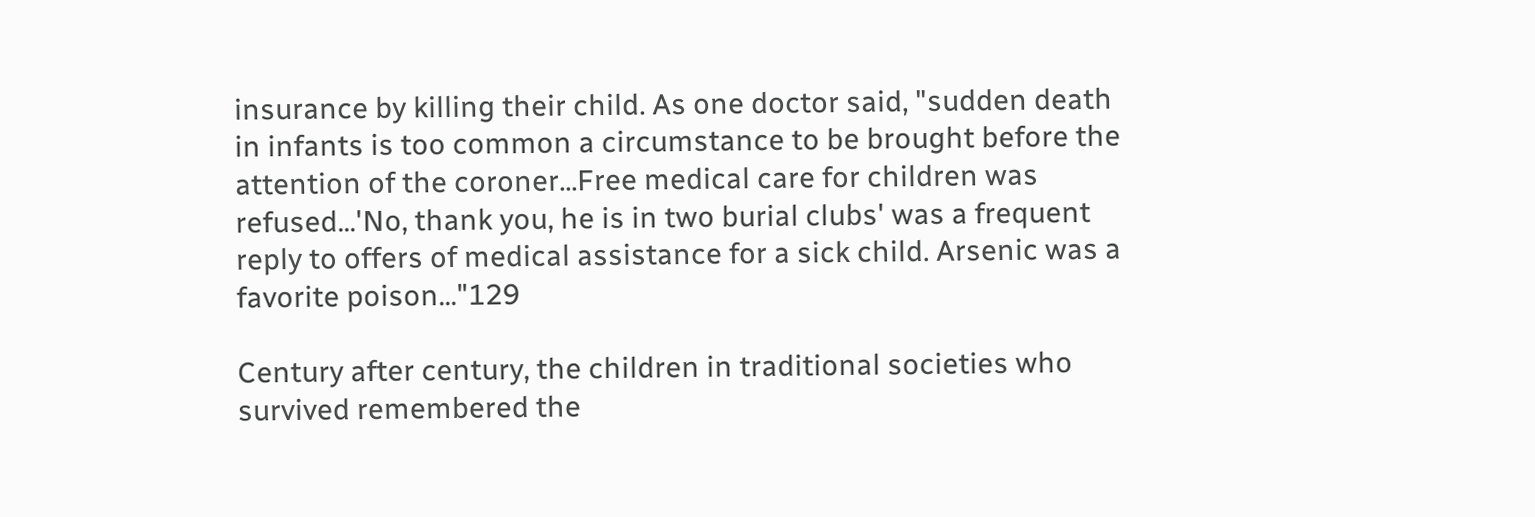insurance by killing their child. As one doctor said, "sudden death in infants is too common a circumstance to be brought before the attention of the coroner...Free medical care for children was refused...'No, thank you, he is in two burial clubs' was a frequent reply to offers of medical assistance for a sick child. Arsenic was a favorite poison..."129

Century after century, the children in traditional societies who survived remembered the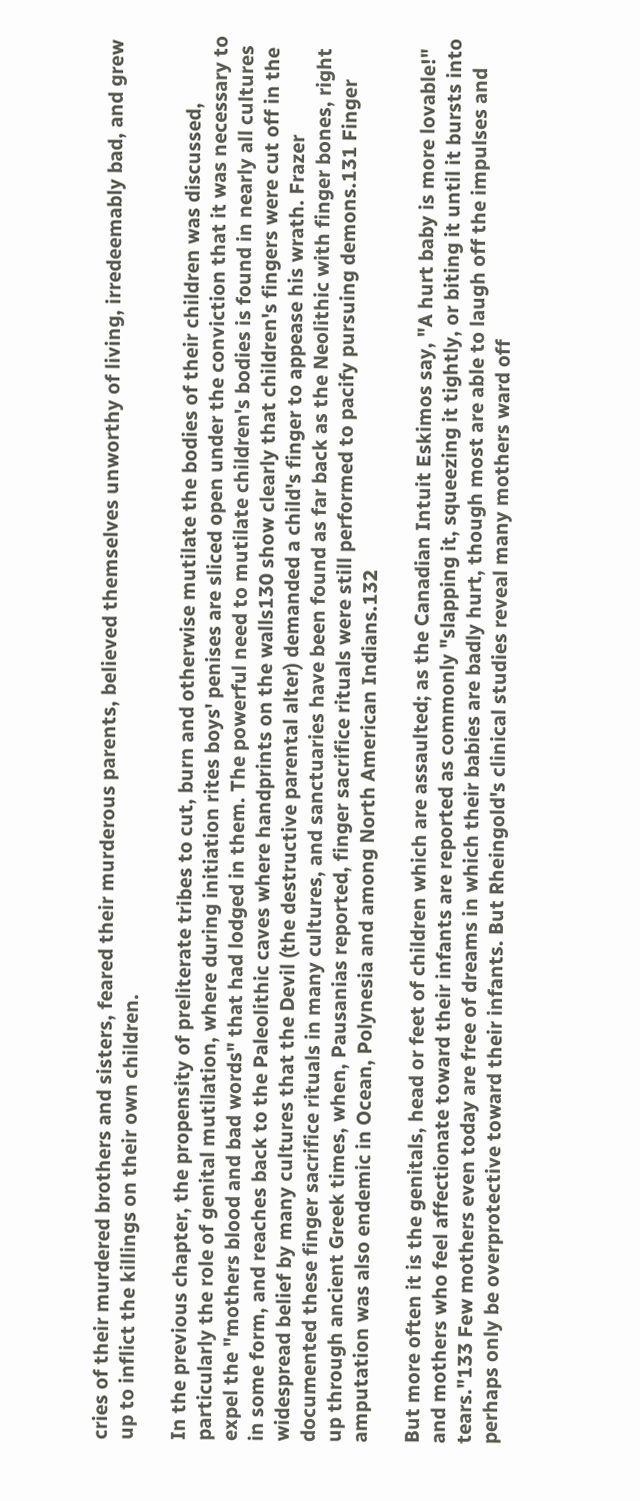cries of their murdered brothers and sisters, feared their murderous parents, believed themselves unworthy of living, irredeemably bad, and grew up to inflict the killings on their own children.

In the previous chapter, the propensity of preliterate tribes to cut, burn and otherwise mutilate the bodies of their children was discussed, particularly the role of genital mutilation, where during initiation rites boys' penises are sliced open under the conviction that it was necessary to expel the "mothers blood and bad words" that had lodged in them. The powerful need to mutilate children's bodies is found in nearly all cultures in some form, and reaches back to the Paleolithic caves where handprints on the walls130 show clearly that children's fingers were cut off in the widespread belief by many cultures that the Devil (the destructive parental alter) demanded a child's finger to appease his wrath. Frazer documented these finger sacrifice rituals in many cultures, and sanctuaries have been found as far back as the Neolithic with finger bones, right up through ancient Greek times, when, Pausanias reported, finger sacrifice rituals were still performed to pacify pursuing demons.131 Finger amputation was also endemic in Ocean, Polynesia and among North American Indians.132

But more often it is the genitals, head or feet of children which are assaulted; as the Canadian Intuit Eskimos say, "A hurt baby is more lovable!" and mothers who feel affectionate toward their infants are reported as commonly "slapping it, squeezing it tightly, or biting it until it bursts into tears."133 Few mothers even today are free of dreams in which their babies are badly hurt, though most are able to laugh off the impulses and perhaps only be overprotective toward their infants. But Rheingold's clinical studies reveal many mothers ward off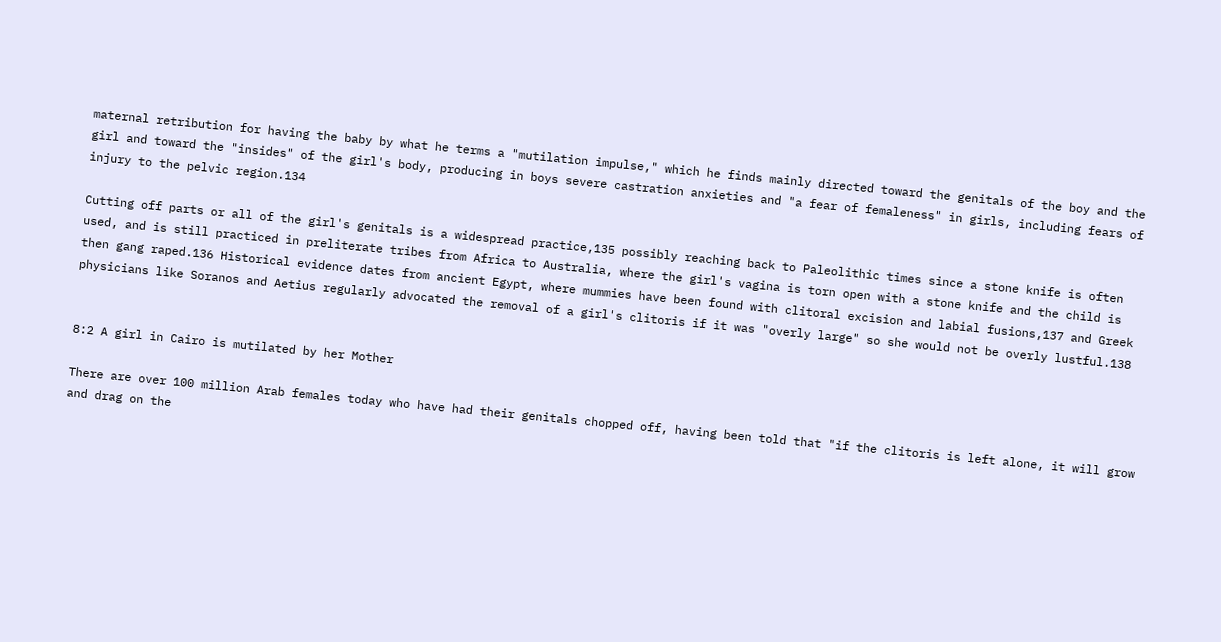maternal retribution for having the baby by what he terms a "mutilation impulse," which he finds mainly directed toward the genitals of the boy and the girl and toward the "insides" of the girl's body, producing in boys severe castration anxieties and "a fear of femaleness" in girls, including fears of injury to the pelvic region.134

Cutting off parts or all of the girl's genitals is a widespread practice,135 possibly reaching back to Paleolithic times since a stone knife is often used, and is still practiced in preliterate tribes from Africa to Australia, where the girl's vagina is torn open with a stone knife and the child is then gang raped.136 Historical evidence dates from ancient Egypt, where mummies have been found with clitoral excision and labial fusions,137 and Greek physicians like Soranos and Aetius regularly advocated the removal of a girl's clitoris if it was "overly large" so she would not be overly lustful.138


8:2 A girl in Cairo is mutilated by her Mother

There are over 100 million Arab females today who have had their genitals chopped off, having been told that "if the clitoris is left alone, it will grow and drag on the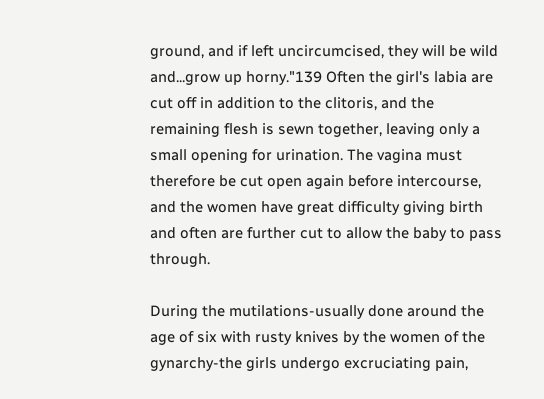ground, and if left uncircumcised, they will be wild and...grow up horny."139 Often the girl's labia are cut off in addition to the clitoris, and the remaining flesh is sewn together, leaving only a small opening for urination. The vagina must therefore be cut open again before intercourse, and the women have great difficulty giving birth and often are further cut to allow the baby to pass through.

During the mutilations-usually done around the age of six with rusty knives by the women of the gynarchy-the girls undergo excruciating pain,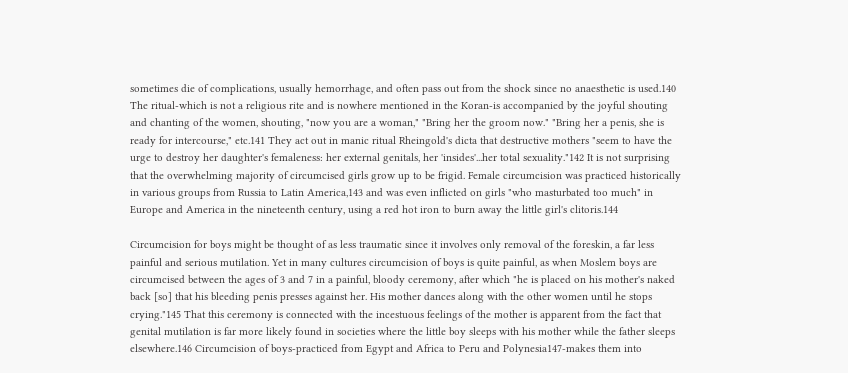sometimes die of complications, usually hemorrhage, and often pass out from the shock since no anaesthetic is used.140 The ritual-which is not a religious rite and is nowhere mentioned in the Koran-is accompanied by the joyful shouting and chanting of the women, shouting, "now you are a woman," "Bring her the groom now." "Bring her a penis, she is ready for intercourse," etc.141 They act out in manic ritual Rheingold's dicta that destructive mothers "seem to have the urge to destroy her daughter's femaleness: her external genitals, her 'insides'...her total sexuality."142 It is not surprising that the overwhelming majority of circumcised girls grow up to be frigid. Female circumcision was practiced historically in various groups from Russia to Latin America,143 and was even inflicted on girls "who masturbated too much" in Europe and America in the nineteenth century, using a red hot iron to burn away the little girl's clitoris.144

Circumcision for boys might be thought of as less traumatic since it involves only removal of the foreskin, a far less painful and serious mutilation. Yet in many cultures circumcision of boys is quite painful, as when Moslem boys are circumcised between the ages of 3 and 7 in a painful, bloody ceremony, after which "he is placed on his mother's naked back [so] that his bleeding penis presses against her. His mother dances along with the other women until he stops crying."145 That this ceremony is connected with the incestuous feelings of the mother is apparent from the fact that genital mutilation is far more likely found in societies where the little boy sleeps with his mother while the father sleeps elsewhere.146 Circumcision of boys-practiced from Egypt and Africa to Peru and Polynesia147-makes them into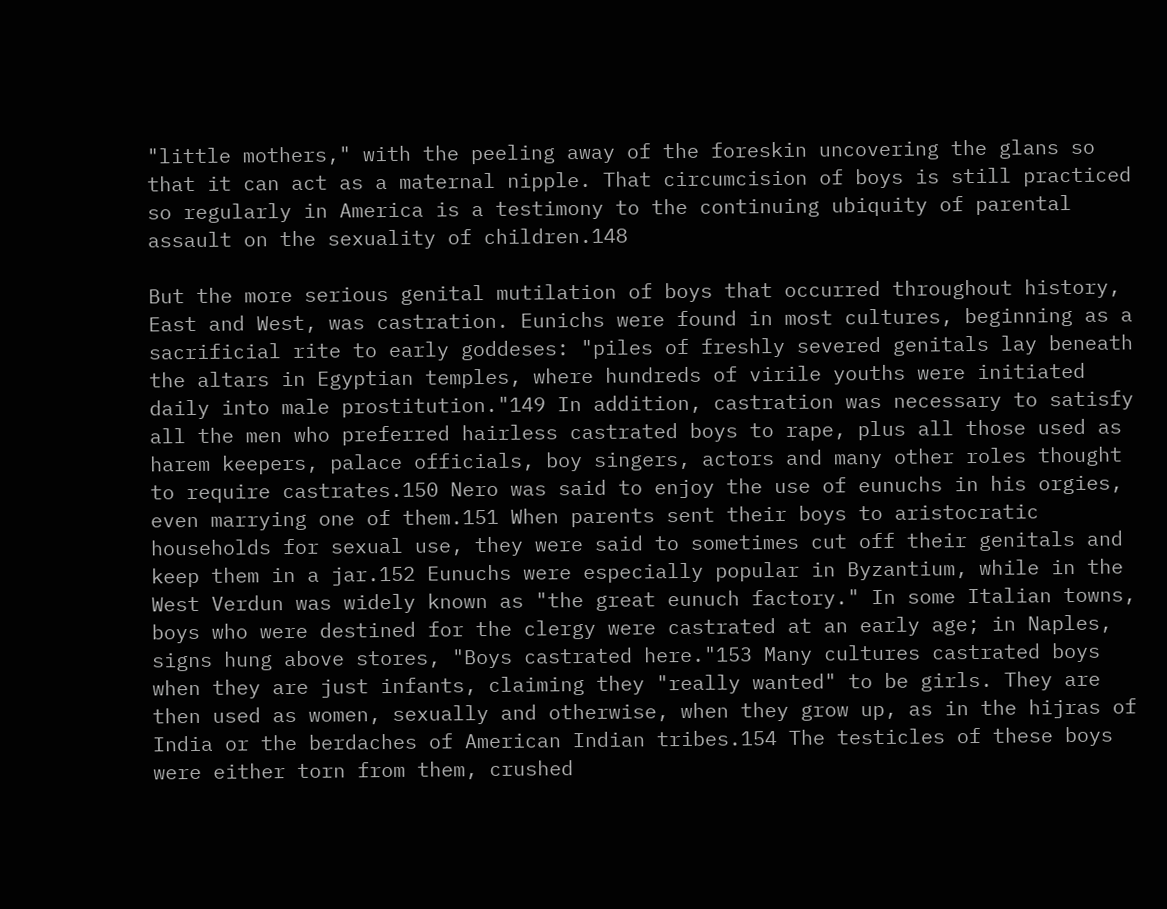"little mothers," with the peeling away of the foreskin uncovering the glans so that it can act as a maternal nipple. That circumcision of boys is still practiced so regularly in America is a testimony to the continuing ubiquity of parental assault on the sexuality of children.148

But the more serious genital mutilation of boys that occurred throughout history, East and West, was castration. Eunichs were found in most cultures, beginning as a sacrificial rite to early goddeses: "piles of freshly severed genitals lay beneath the altars in Egyptian temples, where hundreds of virile youths were initiated daily into male prostitution."149 In addition, castration was necessary to satisfy all the men who preferred hairless castrated boys to rape, plus all those used as harem keepers, palace officials, boy singers, actors and many other roles thought to require castrates.150 Nero was said to enjoy the use of eunuchs in his orgies, even marrying one of them.151 When parents sent their boys to aristocratic households for sexual use, they were said to sometimes cut off their genitals and keep them in a jar.152 Eunuchs were especially popular in Byzantium, while in the West Verdun was widely known as "the great eunuch factory." In some Italian towns, boys who were destined for the clergy were castrated at an early age; in Naples, signs hung above stores, "Boys castrated here."153 Many cultures castrated boys when they are just infants, claiming they "really wanted" to be girls. They are then used as women, sexually and otherwise, when they grow up, as in the hijras of India or the berdaches of American Indian tribes.154 The testicles of these boys were either torn from them, crushed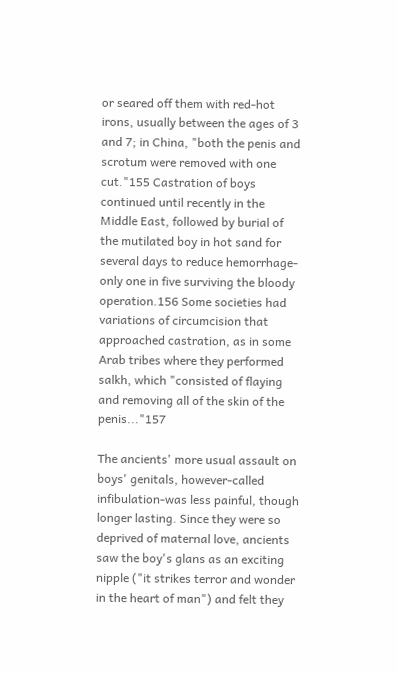or seared off them with red-hot irons, usually between the ages of 3 and 7; in China, "both the penis and scrotum were removed with one cut."155 Castration of boys continued until recently in the Middle East, followed by burial of the mutilated boy in hot sand for several days to reduce hemorrhage-only one in five surviving the bloody operation.156 Some societies had variations of circumcision that approached castration, as in some Arab tribes where they performed salkh, which "consisted of flaying and removing all of the skin of the penis..."157

The ancients' more usual assault on boys' genitals, however-called infibulation-was less painful, though longer lasting. Since they were so deprived of maternal love, ancients saw the boy's glans as an exciting nipple ("it strikes terror and wonder in the heart of man") and felt they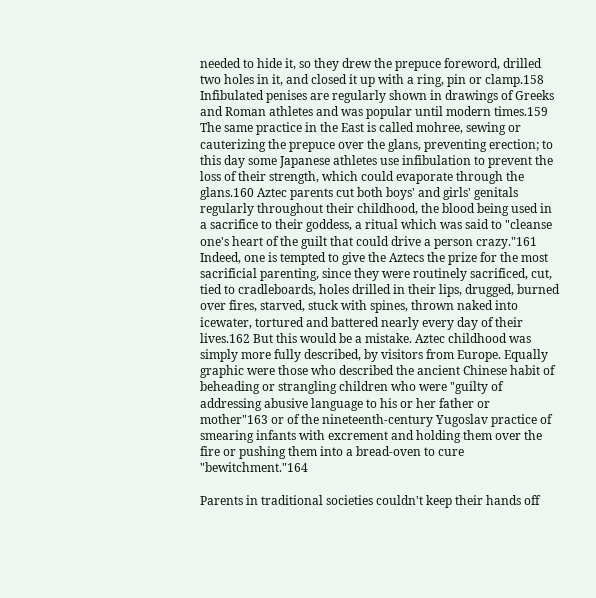needed to hide it, so they drew the prepuce foreword, drilled two holes in it, and closed it up with a ring, pin or clamp.158 Infibulated penises are regularly shown in drawings of Greeks and Roman athletes and was popular until modern times.159 The same practice in the East is called mohree, sewing or cauterizing the prepuce over the glans, preventing erection; to this day some Japanese athletes use infibulation to prevent the loss of their strength, which could evaporate through the glans.160 Aztec parents cut both boys' and girls' genitals regularly throughout their childhood, the blood being used in a sacrifice to their goddess, a ritual which was said to "cleanse one's heart of the guilt that could drive a person crazy."161 Indeed, one is tempted to give the Aztecs the prize for the most sacrificial parenting, since they were routinely sacrificed, cut, tied to cradleboards, holes drilled in their lips, drugged, burned over fires, starved, stuck with spines, thrown naked into icewater, tortured and battered nearly every day of their lives.162 But this would be a mistake. Aztec childhood was simply more fully described, by visitors from Europe. Equally graphic were those who described the ancient Chinese habit of beheading or strangling children who were "guilty of addressing abusive language to his or her father or mother"163 or of the nineteenth-century Yugoslav practice of smearing infants with excrement and holding them over the fire or pushing them into a bread-oven to cure "bewitchment."164

Parents in traditional societies couldn't keep their hands off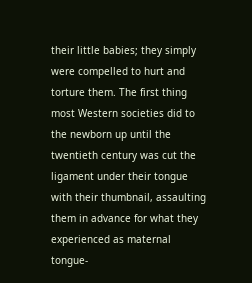their little babies; they simply were compelled to hurt and torture them. The first thing most Western societies did to the newborn up until the twentieth century was cut the ligament under their tongue with their thumbnail, assaulting them in advance for what they experienced as maternal tongue-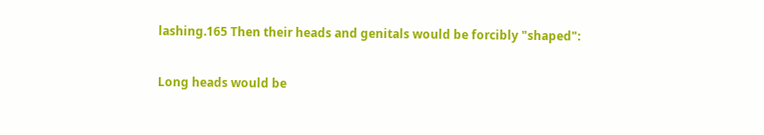lashing.165 Then their heads and genitals would be forcibly "shaped":

Long heads would be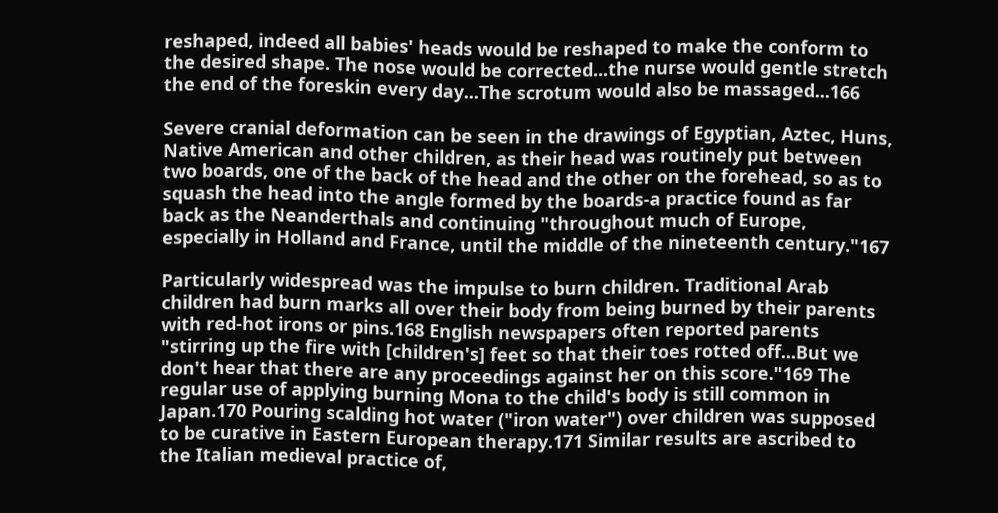reshaped, indeed all babies' heads would be reshaped to make the conform to the desired shape. The nose would be corrected...the nurse would gentle stretch the end of the foreskin every day...The scrotum would also be massaged...166

Severe cranial deformation can be seen in the drawings of Egyptian, Aztec, Huns, Native American and other children, as their head was routinely put between two boards, one of the back of the head and the other on the forehead, so as to squash the head into the angle formed by the boards-a practice found as far back as the Neanderthals and continuing "throughout much of Europe, especially in Holland and France, until the middle of the nineteenth century."167

Particularly widespread was the impulse to burn children. Traditional Arab children had burn marks all over their body from being burned by their parents with red-hot irons or pins.168 English newspapers often reported parents "stirring up the fire with [children's] feet so that their toes rotted off...But we don't hear that there are any proceedings against her on this score."169 The regular use of applying burning Mona to the child's body is still common in Japan.170 Pouring scalding hot water ("iron water") over children was supposed to be curative in Eastern European therapy.171 Similar results are ascribed to the Italian medieval practice of,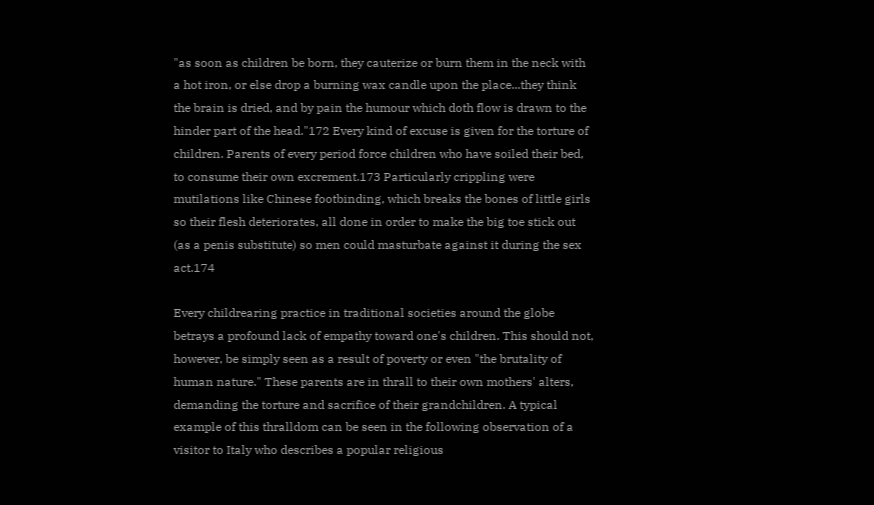"as soon as children be born, they cauterize or burn them in the neck with a hot iron, or else drop a burning wax candle upon the place...they think the brain is dried, and by pain the humour which doth flow is drawn to the hinder part of the head."172 Every kind of excuse is given for the torture of children. Parents of every period force children who have soiled their bed, to consume their own excrement.173 Particularly crippling were mutilations like Chinese footbinding, which breaks the bones of little girls so their flesh deteriorates, all done in order to make the big toe stick out (as a penis substitute) so men could masturbate against it during the sex act.174

Every childrearing practice in traditional societies around the globe betrays a profound lack of empathy toward one's children. This should not, however, be simply seen as a result of poverty or even "the brutality of human nature." These parents are in thrall to their own mothers' alters, demanding the torture and sacrifice of their grandchildren. A typical example of this thralldom can be seen in the following observation of a visitor to Italy who describes a popular religious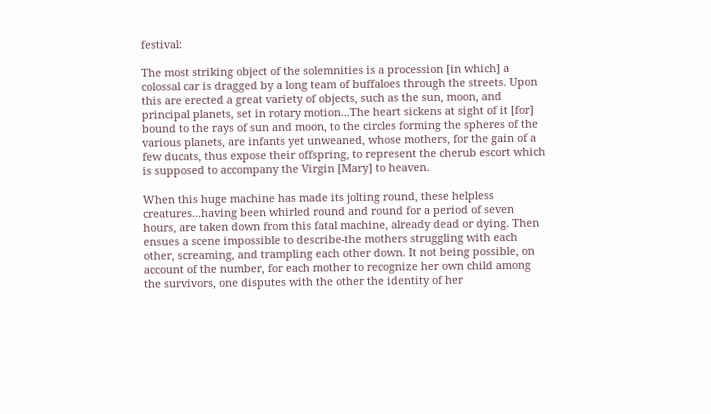festival:

The most striking object of the solemnities is a procession [in which] a colossal car is dragged by a long team of buffaloes through the streets. Upon this are erected a great variety of objects, such as the sun, moon, and principal planets, set in rotary motion...The heart sickens at sight of it [for] bound to the rays of sun and moon, to the circles forming the spheres of the various planets, are infants yet unweaned, whose mothers, for the gain of a few ducats, thus expose their offspring, to represent the cherub escort which is supposed to accompany the Virgin [Mary] to heaven.

When this huge machine has made its jolting round, these helpless creatures...having been whirled round and round for a period of seven hours, are taken down from this fatal machine, already dead or dying. Then ensues a scene impossible to describe-the mothers struggling with each other, screaming, and trampling each other down. It not being possible, on account of the number, for each mother to recognize her own child among the survivors, one disputes with the other the identity of her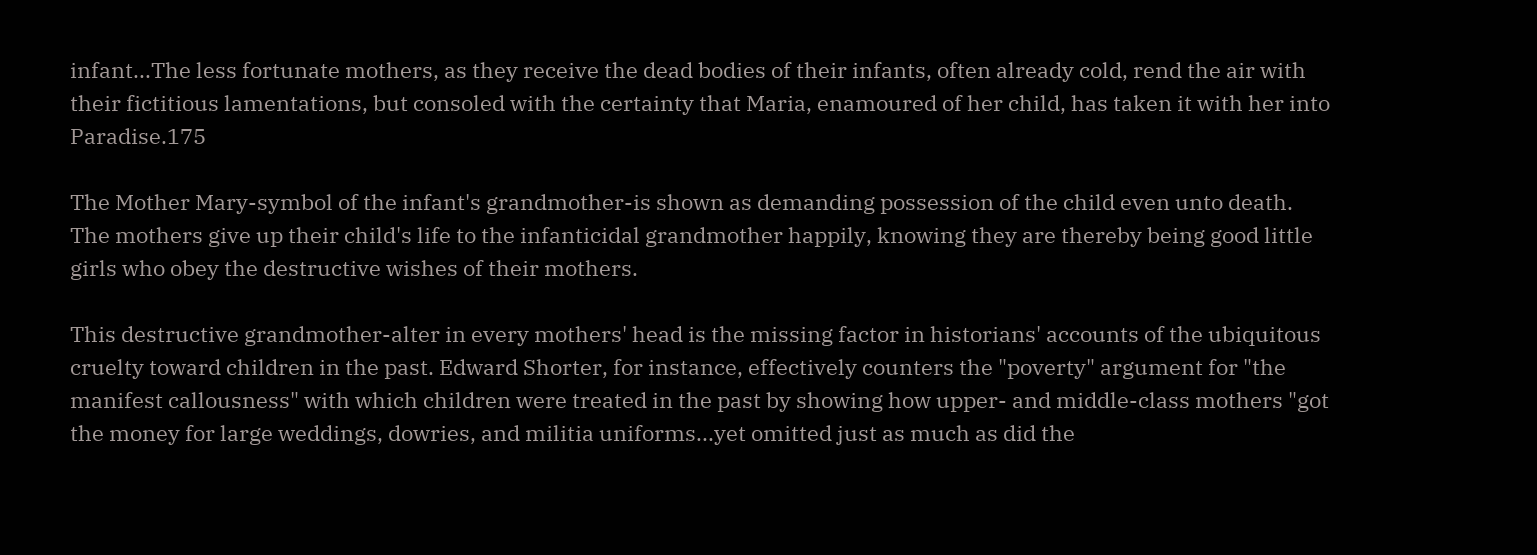infant...The less fortunate mothers, as they receive the dead bodies of their infants, often already cold, rend the air with their fictitious lamentations, but consoled with the certainty that Maria, enamoured of her child, has taken it with her into Paradise.175

The Mother Mary-symbol of the infant's grandmother-is shown as demanding possession of the child even unto death. The mothers give up their child's life to the infanticidal grandmother happily, knowing they are thereby being good little girls who obey the destructive wishes of their mothers.

This destructive grandmother-alter in every mothers' head is the missing factor in historians' accounts of the ubiquitous cruelty toward children in the past. Edward Shorter, for instance, effectively counters the "poverty" argument for "the manifest callousness" with which children were treated in the past by showing how upper- and middle-class mothers "got the money for large weddings, dowries, and militia uniforms...yet omitted just as much as did the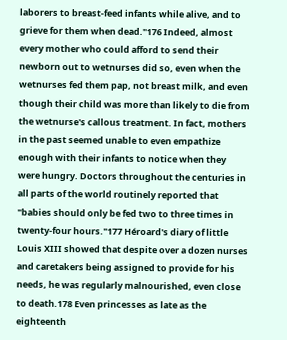laborers to breast-feed infants while alive, and to grieve for them when dead."176 Indeed, almost every mother who could afford to send their newborn out to wetnurses did so, even when the wetnurses fed them pap, not breast milk, and even though their child was more than likely to die from the wetnurse's callous treatment. In fact, mothers in the past seemed unable to even empathize enough with their infants to notice when they were hungry. Doctors throughout the centuries in all parts of the world routinely reported that "babies should only be fed two to three times in twenty-four hours."177 Héroard's diary of little Louis XIII showed that despite over a dozen nurses and caretakers being assigned to provide for his needs, he was regularly malnourished, even close to death.178 Even princesses as late as the eighteenth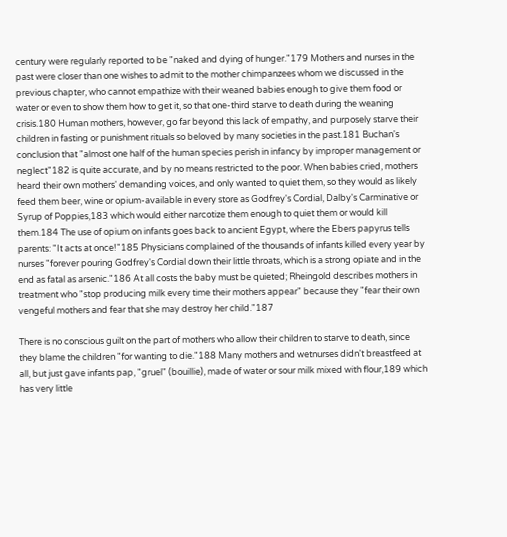century were regularly reported to be "naked and dying of hunger."179 Mothers and nurses in the past were closer than one wishes to admit to the mother chimpanzees whom we discussed in the previous chapter, who cannot empathize with their weaned babies enough to give them food or water or even to show them how to get it, so that one-third starve to death during the weaning crisis.180 Human mothers, however, go far beyond this lack of empathy, and purposely starve their children in fasting or punishment rituals so beloved by many societies in the past.181 Buchan's conclusion that "almost one half of the human species perish in infancy by improper management or neglect"182 is quite accurate, and by no means restricted to the poor. When babies cried, mothers heard their own mothers' demanding voices, and only wanted to quiet them, so they would as likely feed them beer, wine or opium-available in every store as Godfrey's Cordial, Dalby's Carminative or Syrup of Poppies,183 which would either narcotize them enough to quiet them or would kill them.184 The use of opium on infants goes back to ancient Egypt, where the Ebers papyrus tells parents: "It acts at once!"185 Physicians complained of the thousands of infants killed every year by nurses "forever pouring Godfrey's Cordial down their little throats, which is a strong opiate and in the end as fatal as arsenic."186 At all costs the baby must be quieted; Rheingold describes mothers in treatment who "stop producing milk every time their mothers appear" because they "fear their own vengeful mothers and fear that she may destroy her child."187

There is no conscious guilt on the part of mothers who allow their children to starve to death, since they blame the children "for wanting to die."188 Many mothers and wetnurses didn't breastfeed at all, but just gave infants pap, "gruel" (bouillie), made of water or sour milk mixed with flour,189 which has very little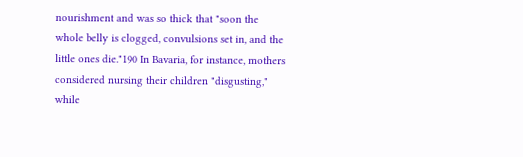nourishment and was so thick that "soon the whole belly is clogged, convulsions set in, and the little ones die."190 In Bavaria, for instance, mothers considered nursing their children "disgusting," while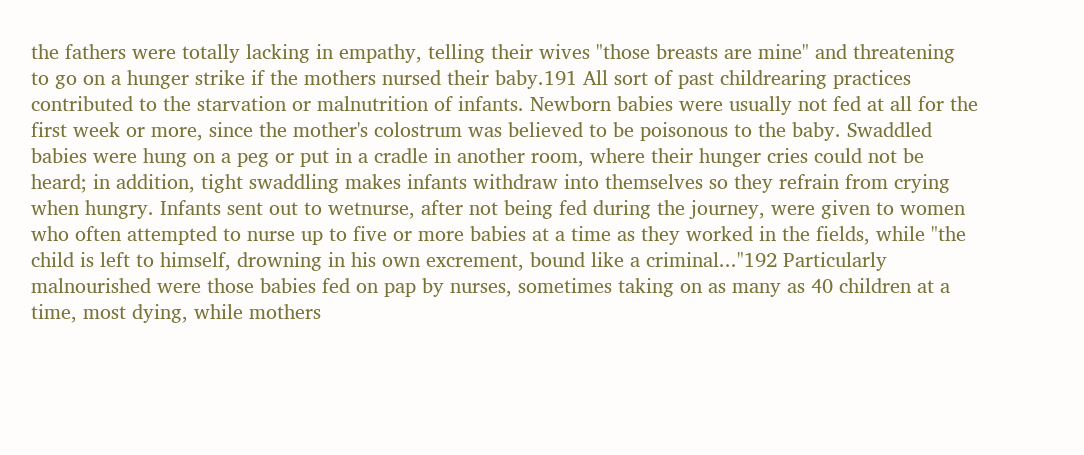the fathers were totally lacking in empathy, telling their wives "those breasts are mine" and threatening to go on a hunger strike if the mothers nursed their baby.191 All sort of past childrearing practices contributed to the starvation or malnutrition of infants. Newborn babies were usually not fed at all for the first week or more, since the mother's colostrum was believed to be poisonous to the baby. Swaddled babies were hung on a peg or put in a cradle in another room, where their hunger cries could not be heard; in addition, tight swaddling makes infants withdraw into themselves so they refrain from crying when hungry. Infants sent out to wetnurse, after not being fed during the journey, were given to women who often attempted to nurse up to five or more babies at a time as they worked in the fields, while "the child is left to himself, drowning in his own excrement, bound like a criminal..."192 Particularly malnourished were those babies fed on pap by nurses, sometimes taking on as many as 40 children at a time, most dying, while mothers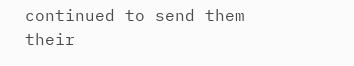continued to send them their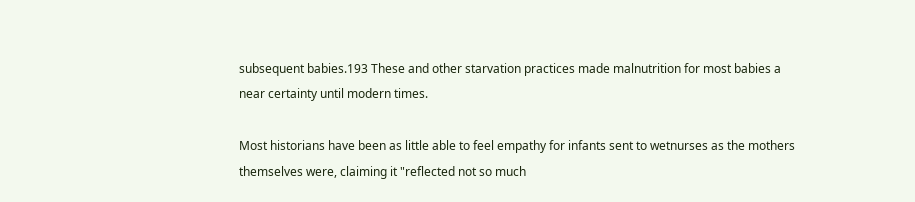subsequent babies.193 These and other starvation practices made malnutrition for most babies a near certainty until modern times.

Most historians have been as little able to feel empathy for infants sent to wetnurses as the mothers themselves were, claiming it "reflected not so much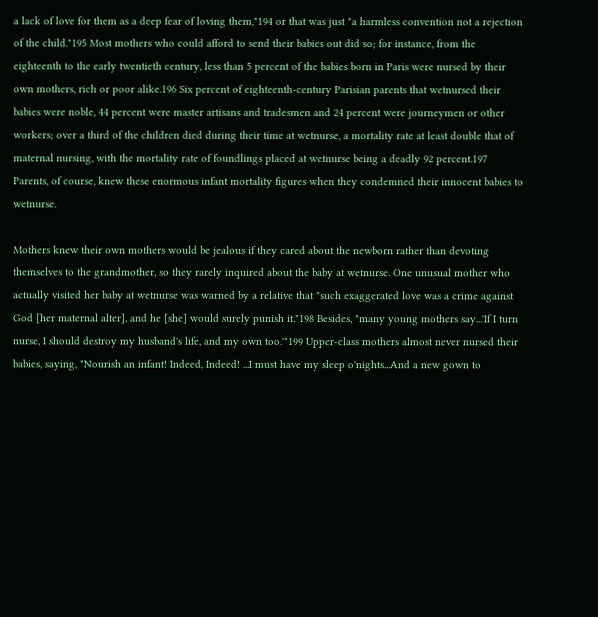a lack of love for them as a deep fear of loving them,"194 or that was just "a harmless convention not a rejection of the child."195 Most mothers who could afford to send their babies out did so; for instance, from the eighteenth to the early twentieth century, less than 5 percent of the babies born in Paris were nursed by their own mothers, rich or poor alike.196 Six percent of eighteenth-century Parisian parents that wetnursed their babies were noble, 44 percent were master artisans and tradesmen and 24 percent were journeymen or other workers; over a third of the children died during their time at wetnurse, a mortality rate at least double that of maternal nursing, with the mortality rate of foundlings placed at wetnurse being a deadly 92 percent.197 Parents, of course, knew these enormous infant mortality figures when they condemned their innocent babies to wetnurse.

Mothers knew their own mothers would be jealous if they cared about the newborn rather than devoting themselves to the grandmother, so they rarely inquired about the baby at wetnurse. One unusual mother who actually visited her baby at wetnurse was warned by a relative that "such exaggerated love was a crime against God [her maternal alter], and he [she] would surely punish it."198 Besides, "many young mothers say...'If I turn nurse, I should destroy my husband's life, and my own too.'"199 Upper-class mothers almost never nursed their babies, saying, "Nourish an infant! Indeed, Indeed! ...I must have my sleep o'nights...And a new gown to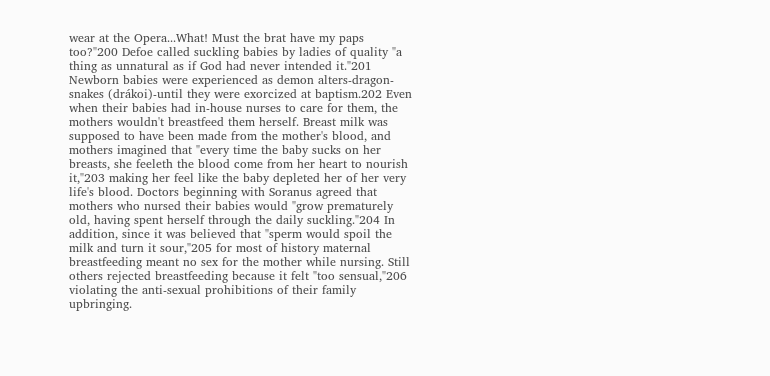wear at the Opera...What! Must the brat have my paps too?"200 Defoe called suckling babies by ladies of quality "a thing as unnatural as if God had never intended it."201 Newborn babies were experienced as demon alters-dragon-snakes (drákoi)-until they were exorcized at baptism.202 Even when their babies had in-house nurses to care for them, the mothers wouldn't breastfeed them herself. Breast milk was supposed to have been made from the mother's blood, and mothers imagined that "every time the baby sucks on her breasts, she feeleth the blood come from her heart to nourish it,"203 making her feel like the baby depleted her of her very life's blood. Doctors beginning with Soranus agreed that mothers who nursed their babies would "grow prematurely old, having spent herself through the daily suckling."204 In addition, since it was believed that "sperm would spoil the milk and turn it sour,"205 for most of history maternal breastfeeding meant no sex for the mother while nursing. Still others rejected breastfeeding because it felt "too sensual,"206 violating the anti-sexual prohibitions of their family upbringing.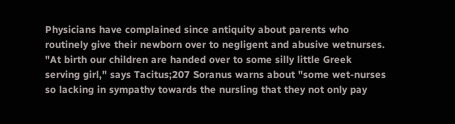Physicians have complained since antiquity about parents who routinely give their newborn over to negligent and abusive wetnurses. "At birth our children are handed over to some silly little Greek serving girl," says Tacitus;207 Soranus warns about "some wet-nurses so lacking in sympathy towards the nursling that they not only pay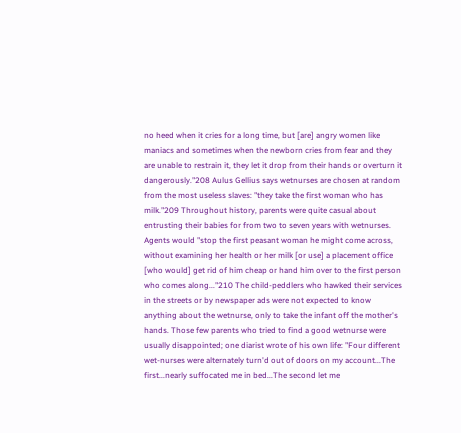no heed when it cries for a long time, but [are] angry women like maniacs and sometimes when the newborn cries from fear and they are unable to restrain it, they let it drop from their hands or overturn it dangerously."208 Aulus Gellius says wetnurses are chosen at random from the most useless slaves: "they take the first woman who has milk."209 Throughout history, parents were quite casual about entrusting their babies for from two to seven years with wetnurses. Agents would "stop the first peasant woman he might come across, without examining her health or her milk [or use] a placement office [who would] get rid of him cheap or hand him over to the first person who comes along..."210 The child-peddlers who hawked their services in the streets or by newspaper ads were not expected to know anything about the wetnurse, only to take the infant off the mother's hands. Those few parents who tried to find a good wetnurse were usually disappointed; one diarist wrote of his own life: "Four different wet-nurses were alternately turn'd out of doors on my account...The first...nearly suffocated me in bed...The second let me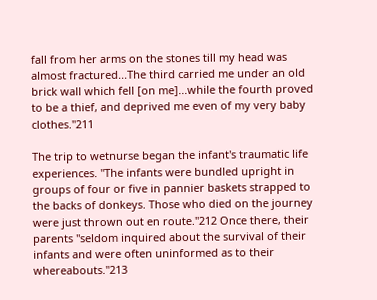fall from her arms on the stones till my head was almost fractured...The third carried me under an old brick wall which fell [on me]...while the fourth proved to be a thief, and deprived me even of my very baby clothes."211

The trip to wetnurse began the infant's traumatic life experiences. "The infants were bundled upright in groups of four or five in pannier baskets strapped to the backs of donkeys. Those who died on the journey were just thrown out en route."212 Once there, their parents "seldom inquired about the survival of their infants and were often uninformed as to their whereabouts."213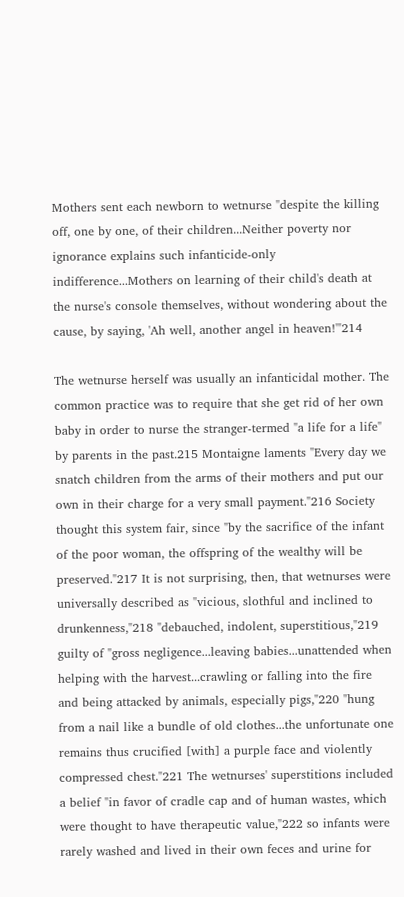Mothers sent each newborn to wetnurse "despite the killing off, one by one, of their children...Neither poverty nor ignorance explains such infanticide-only indifference...Mothers on learning of their child's death at the nurse's console themselves, without wondering about the cause, by saying, 'Ah well, another angel in heaven!'"214

The wetnurse herself was usually an infanticidal mother. The common practice was to require that she get rid of her own baby in order to nurse the stranger-termed "a life for a life" by parents in the past.215 Montaigne laments "Every day we snatch children from the arms of their mothers and put our own in their charge for a very small payment."216 Society thought this system fair, since "by the sacrifice of the infant of the poor woman, the offspring of the wealthy will be preserved."217 It is not surprising, then, that wetnurses were universally described as "vicious, slothful and inclined to drunkenness,"218 "debauched, indolent, superstitious,"219 guilty of "gross negligence...leaving babies...unattended when helping with the harvest...crawling or falling into the fire and being attacked by animals, especially pigs,"220 "hung from a nail like a bundle of old clothes...the unfortunate one remains thus crucified [with] a purple face and violently compressed chest."221 The wetnurses' superstitions included a belief "in favor of cradle cap and of human wastes, which were thought to have therapeutic value,"222 so infants were rarely washed and lived in their own feces and urine for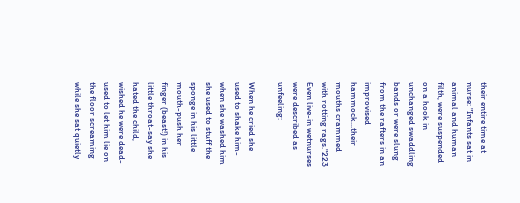their entire time at nurse: "Infants sat in animal and human filth, were suspended on a hook in unchanged swaddling bands or were slung from the rafters in an improvised hammock...their mouths crammed with rotting rags."223 Even live-in wetnurses were described as unfeeling:

When he cried she used to shake him-when she washed him she used to stuff the sponge in his little mouth-push her finger (beast!) in his little throat-say she hated the child, wished he were dead-used to let him lie on the floor screaming while she sat quietly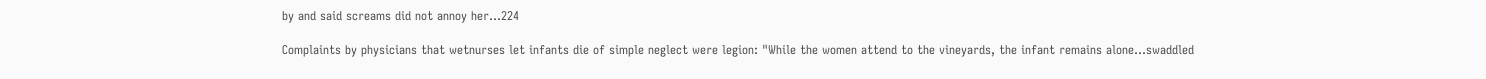by and said screams did not annoy her...224

Complaints by physicians that wetnurses let infants die of simple neglect were legion: "While the women attend to the vineyards, the infant remains alone...swaddled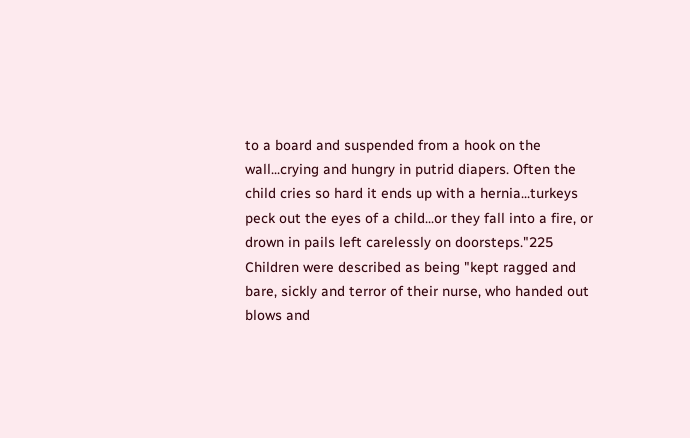to a board and suspended from a hook on the wall...crying and hungry in putrid diapers. Often the child cries so hard it ends up with a hernia...turkeys peck out the eyes of a child...or they fall into a fire, or drown in pails left carelessly on doorsteps."225 Children were described as being "kept ragged and bare, sickly and terror of their nurse, who handed out blows and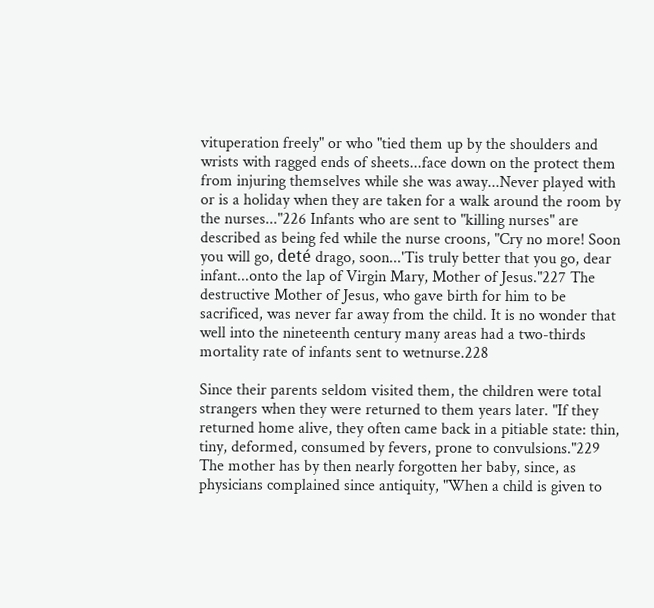vituperation freely" or who "tied them up by the shoulders and wrists with ragged ends of sheets...face down on the protect them from injuring themselves while she was away...Never played with or is a holiday when they are taken for a walk around the room by the nurses..."226 Infants who are sent to "killing nurses" are described as being fed while the nurse croons, "Cry no more! Soon you will go, deté drago, soon...'Tis truly better that you go, dear infant...onto the lap of Virgin Mary, Mother of Jesus."227 The destructive Mother of Jesus, who gave birth for him to be sacrificed, was never far away from the child. It is no wonder that well into the nineteenth century many areas had a two-thirds mortality rate of infants sent to wetnurse.228

Since their parents seldom visited them, the children were total strangers when they were returned to them years later. "If they returned home alive, they often came back in a pitiable state: thin, tiny, deformed, consumed by fevers, prone to convulsions."229 The mother has by then nearly forgotten her baby, since, as physicians complained since antiquity, "When a child is given to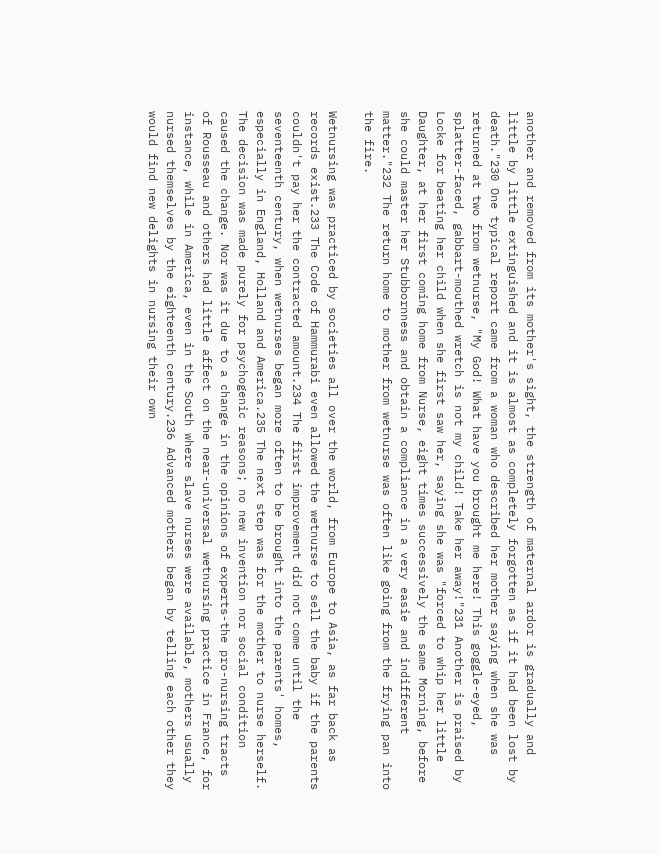another and removed from its mother's sight, the strength of maternal ardor is gradually and little by little extinguished and it is almost as completely forgotten as if it had been lost by death."230 One typical report came from a woman who described her mother saying when she was returned at two from wetnurse, "My God! What have you brought me here! This goggle-eyed, splatter-faced, gabbart-mouthed wretch is not my child! Take her away!"231 Another is praised by Locke for beating her child when she first saw her, saying she was "forced to whip her little Daughter, at her first coming home from Nurse, eight times successively the same Morning, before she could master her Stubbornness and obtain a compliance in a very easie and indifferent matter."232 The return home to mother from wetnurse was often like going from the frying pan into the fire.

Wetnursing was practiced by societies all over the world, from Europe to Asia, as far back as records exist.233 The Code of Hammurabi even allowed the wetnurse to sell the baby if the parents couldn't pay her the contracted amount.234 The first improvement did not come until the seventeenth century, when wetnurses began more often to be brought into the parents' homes, especially in England, Holland and America.235 The next step was for the mother to nurse herself. The decision was made purely for psychogenic reasons; no new invention nor social condition caused the change. Nor was it due to a change in the opinions of experts-the pro-nursing tracts of Rousseau and others had little affect on the near-universal wetnursing practice in France, for instance, while in America, even in the South where slave nurses were available, mothers usually nursed themselves by the eighteenth century.236 Advanced mothers began by telling each other they would find new delights in nursing their own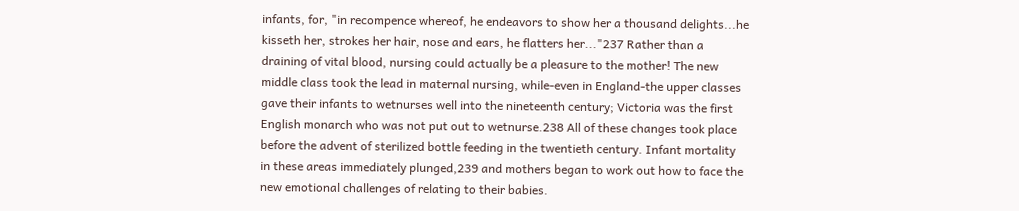infants, for, "in recompence whereof, he endeavors to show her a thousand delights...he kisseth her, strokes her hair, nose and ears, he flatters her..."237 Rather than a draining of vital blood, nursing could actually be a pleasure to the mother! The new middle class took the lead in maternal nursing, while-even in England-the upper classes gave their infants to wetnurses well into the nineteenth century; Victoria was the first English monarch who was not put out to wetnurse.238 All of these changes took place before the advent of sterilized bottle feeding in the twentieth century. Infant mortality in these areas immediately plunged,239 and mothers began to work out how to face the new emotional challenges of relating to their babies.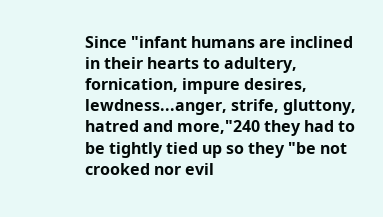Since "infant humans are inclined in their hearts to adultery, fornication, impure desires, lewdness...anger, strife, gluttony, hatred and more,"240 they had to be tightly tied up so they "be not crooked nor evil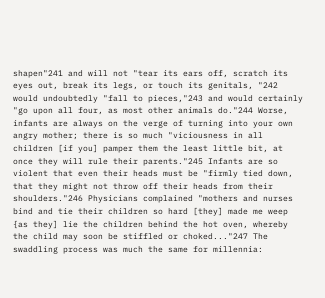shapen"241 and will not "tear its ears off, scratch its eyes out, break its legs, or touch its genitals, "242 would undoubtedly "fall to pieces,"243 and would certainly "go upon all four, as most other animals do."244 Worse, infants are always on the verge of turning into your own angry mother; there is so much "viciousness in all children [if you] pamper them the least little bit, at once they will rule their parents."245 Infants are so violent that even their heads must be "firmly tied down, that they might not throw off their heads from their shoulders."246 Physicians complained "mothers and nurses bind and tie their children so hard [they] made me weep {as they] lie the children behind the hot oven, whereby the child may soon be stiffled or choked..."247 The swaddling process was much the same for millennia: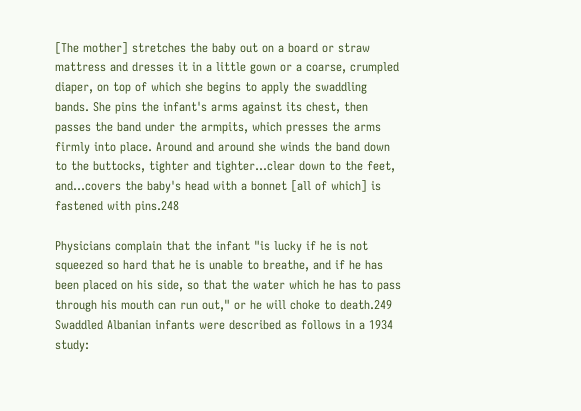[The mother] stretches the baby out on a board or straw mattress and dresses it in a little gown or a coarse, crumpled diaper, on top of which she begins to apply the swaddling bands. She pins the infant's arms against its chest, then passes the band under the armpits, which presses the arms firmly into place. Around and around she winds the band down to the buttocks, tighter and tighter...clear down to the feet, and...covers the baby's head with a bonnet [all of which] is fastened with pins.248

Physicians complain that the infant "is lucky if he is not squeezed so hard that he is unable to breathe, and if he has been placed on his side, so that the water which he has to pass through his mouth can run out," or he will choke to death.249 Swaddled Albanian infants were described as follows in a 1934 study: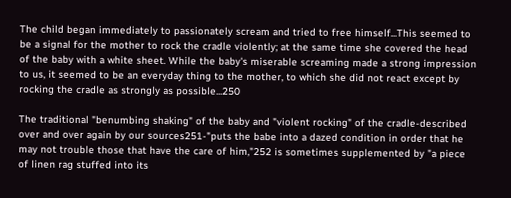The child began immediately to passionately scream and tried to free himself...This seemed to be a signal for the mother to rock the cradle violently; at the same time she covered the head of the baby with a white sheet. While the baby's miserable screaming made a strong impression to us, it seemed to be an everyday thing to the mother, to which she did not react except by rocking the cradle as strongly as possible...250

The traditional "benumbing shaking" of the baby and "violent rocking" of the cradle-described over and over again by our sources251-"puts the babe into a dazed condition in order that he may not trouble those that have the care of him,"252 is sometimes supplemented by "a piece of linen rag stuffed into its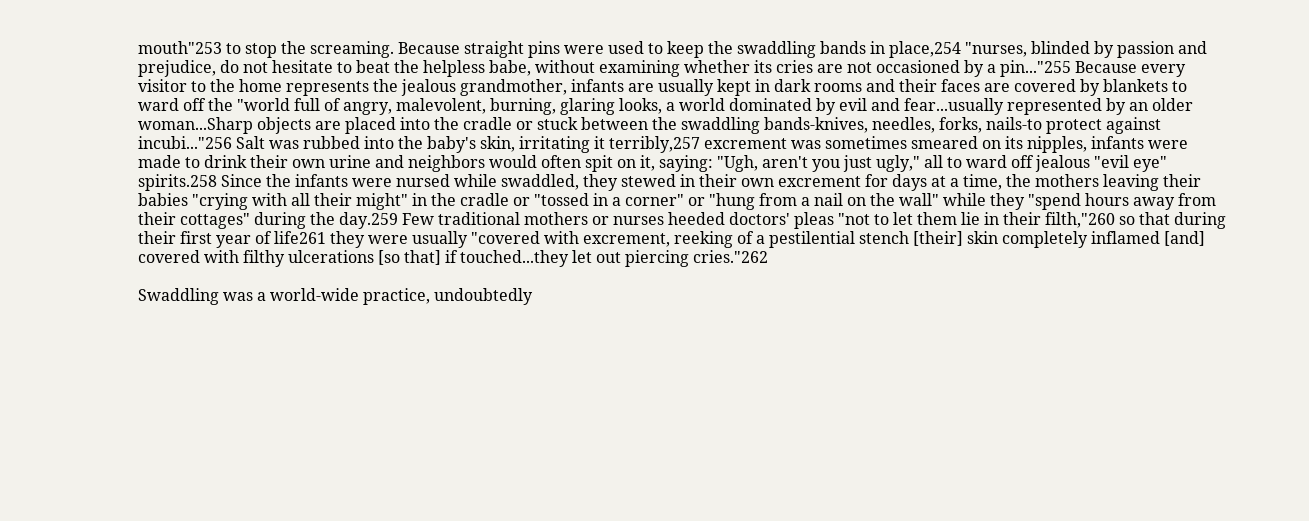mouth"253 to stop the screaming. Because straight pins were used to keep the swaddling bands in place,254 "nurses, blinded by passion and prejudice, do not hesitate to beat the helpless babe, without examining whether its cries are not occasioned by a pin..."255 Because every visitor to the home represents the jealous grandmother, infants are usually kept in dark rooms and their faces are covered by blankets to ward off the "world full of angry, malevolent, burning, glaring looks, a world dominated by evil and fear...usually represented by an older woman...Sharp objects are placed into the cradle or stuck between the swaddling bands-knives, needles, forks, nails-to protect against incubi..."256 Salt was rubbed into the baby's skin, irritating it terribly,257 excrement was sometimes smeared on its nipples, infants were made to drink their own urine and neighbors would often spit on it, saying: "Ugh, aren't you just ugly," all to ward off jealous "evil eye" spirits.258 Since the infants were nursed while swaddled, they stewed in their own excrement for days at a time, the mothers leaving their babies "crying with all their might" in the cradle or "tossed in a corner" or "hung from a nail on the wall" while they "spend hours away from their cottages" during the day.259 Few traditional mothers or nurses heeded doctors' pleas "not to let them lie in their filth,"260 so that during their first year of life261 they were usually "covered with excrement, reeking of a pestilential stench [their] skin completely inflamed [and] covered with filthy ulcerations [so that] if touched...they let out piercing cries."262

Swaddling was a world-wide practice, undoubtedly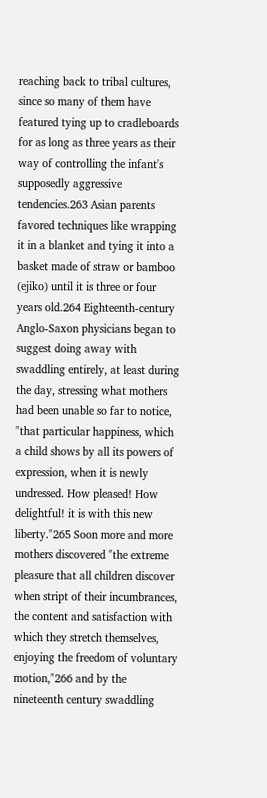reaching back to tribal cultures, since so many of them have featured tying up to cradleboards for as long as three years as their way of controlling the infant's supposedly aggressive tendencies.263 Asian parents favored techniques like wrapping it in a blanket and tying it into a basket made of straw or bamboo (ejiko) until it is three or four years old.264 Eighteenth-century Anglo-Saxon physicians began to suggest doing away with swaddling entirely, at least during the day, stressing what mothers had been unable so far to notice, "that particular happiness, which a child shows by all its powers of expression, when it is newly undressed. How pleased! How delightful! it is with this new liberty."265 Soon more and more mothers discovered "the extreme pleasure that all children discover when stript of their incumbrances, the content and satisfaction with which they stretch themselves, enjoying the freedom of voluntary motion,"266 and by the nineteenth century swaddling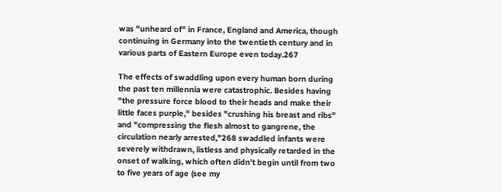was "unheard of" in France, England and America, though continuing in Germany into the twentieth century and in various parts of Eastern Europe even today.267

The effects of swaddling upon every human born during the past ten millennia were catastrophic. Besides having "the pressure force blood to their heads and make their little faces purple," besides "crushing his breast and ribs" and "compressing the flesh almost to gangrene, the circulation nearly arrested,"268 swaddled infants were severely withdrawn, listless and physically retarded in the onset of walking, which often didn't begin until from two to five years of age (see my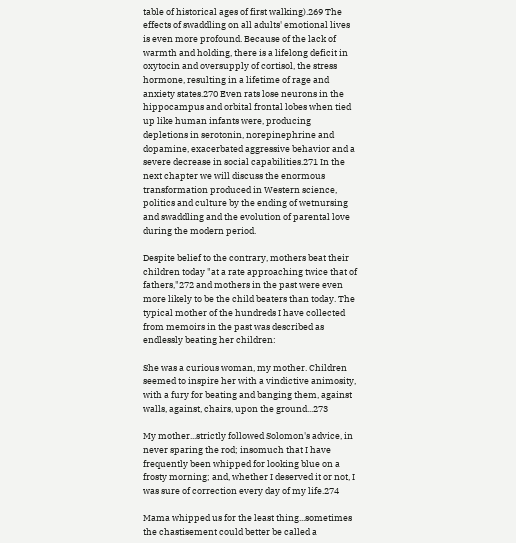table of historical ages of first walking).269 The effects of swaddling on all adults' emotional lives is even more profound. Because of the lack of warmth and holding, there is a lifelong deficit in oxytocin and oversupply of cortisol, the stress hormone, resulting in a lifetime of rage and anxiety states.270 Even rats lose neurons in the hippocampus and orbital frontal lobes when tied up like human infants were, producing depletions in serotonin, norepinephrine and dopamine, exacerbated aggressive behavior and a severe decrease in social capabilities.271 In the next chapter we will discuss the enormous transformation produced in Western science, politics and culture by the ending of wetnursing and swaddling and the evolution of parental love during the modern period.

Despite belief to the contrary, mothers beat their children today "at a rate approaching twice that of fathers,"272 and mothers in the past were even more likely to be the child beaters than today. The typical mother of the hundreds I have collected from memoirs in the past was described as endlessly beating her children:

She was a curious woman, my mother. Children seemed to inspire her with a vindictive animosity, with a fury for beating and banging them, against walls, against, chairs, upon the ground...273

My mother...strictly followed Solomon's advice, in never sparing the rod; insomuch that I have frequently been whipped for looking blue on a frosty morning; and, whether I deserved it or not, I was sure of correction every day of my life.274

Mama whipped us for the least thing...sometimes the chastisement could better be called a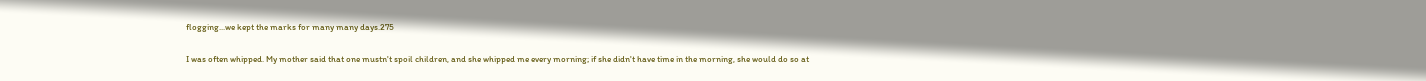flogging...we kept the marks for many many days.275

I was often whipped. My mother said that one mustn't spoil children, and she whipped me every morning; if she didn't have time in the morning, she would do so at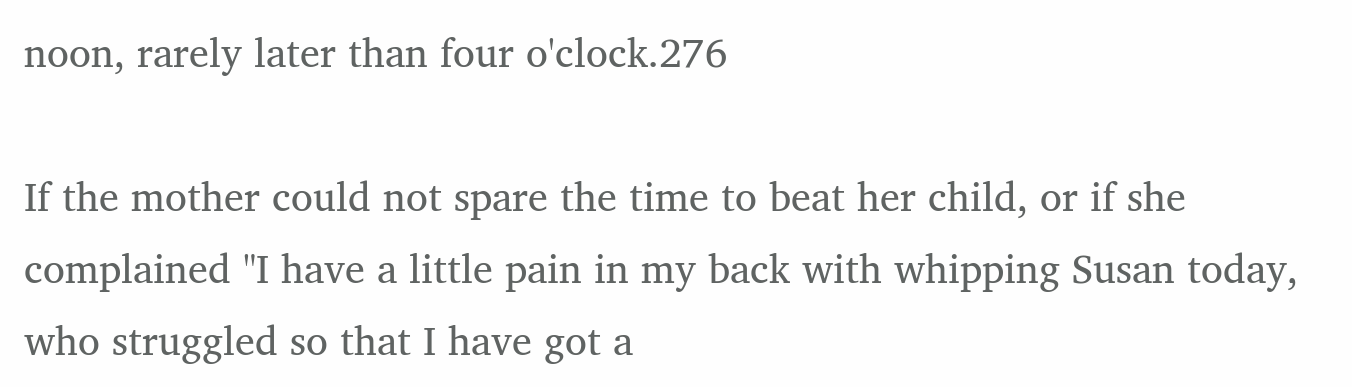noon, rarely later than four o'clock.276

If the mother could not spare the time to beat her child, or if she complained "I have a little pain in my back with whipping Susan today, who struggled so that I have got a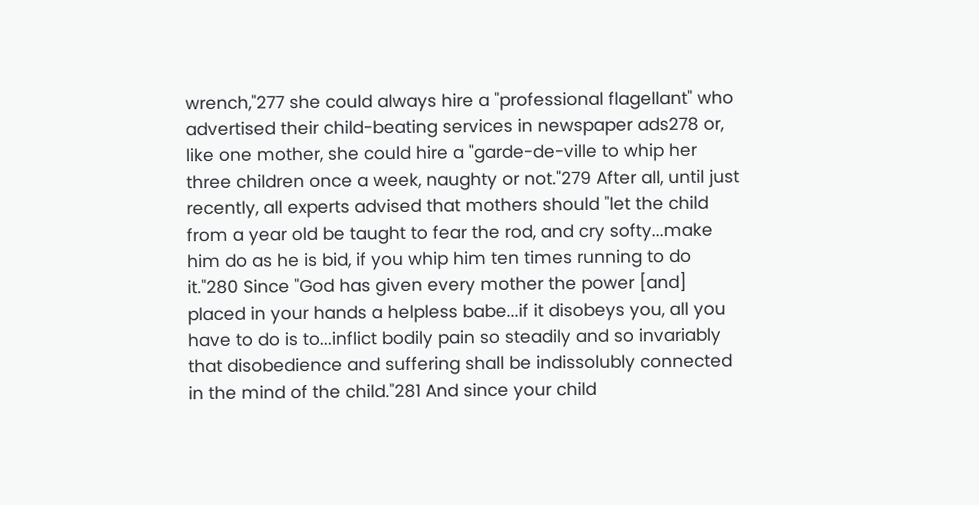wrench,"277 she could always hire a "professional flagellant" who advertised their child-beating services in newspaper ads278 or, like one mother, she could hire a "garde-de-ville to whip her three children once a week, naughty or not."279 After all, until just recently, all experts advised that mothers should "let the child from a year old be taught to fear the rod, and cry softy...make him do as he is bid, if you whip him ten times running to do it."280 Since "God has given every mother the power [and] placed in your hands a helpless babe...if it disobeys you, all you have to do is to...inflict bodily pain so steadily and so invariably that disobedience and suffering shall be indissolubly connected in the mind of the child."281 And since your child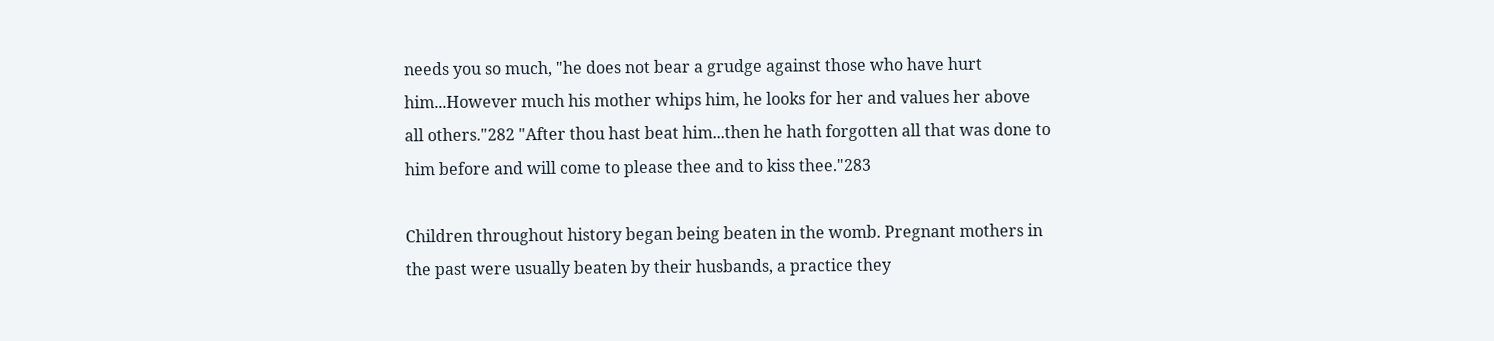needs you so much, "he does not bear a grudge against those who have hurt him...However much his mother whips him, he looks for her and values her above all others."282 "After thou hast beat him...then he hath forgotten all that was done to him before and will come to please thee and to kiss thee."283

Children throughout history began being beaten in the womb. Pregnant mothers in the past were usually beaten by their husbands, a practice they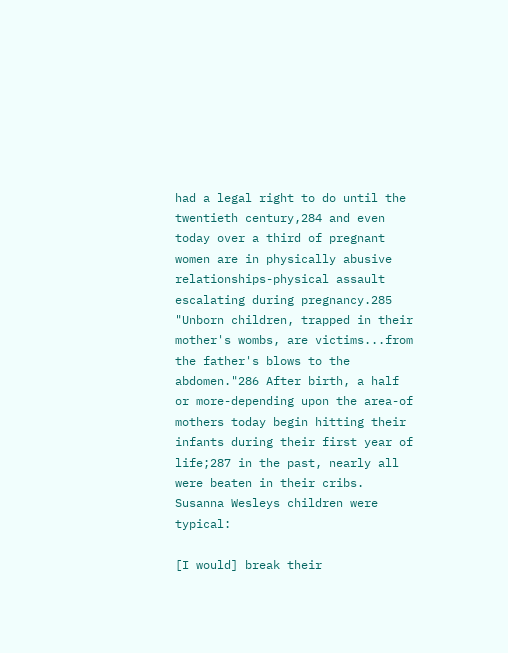had a legal right to do until the twentieth century,284 and even today over a third of pregnant women are in physically abusive relationships-physical assault escalating during pregnancy.285 "Unborn children, trapped in their mother's wombs, are victims...from the father's blows to the abdomen."286 After birth, a half or more-depending upon the area-of mothers today begin hitting their infants during their first year of life;287 in the past, nearly all were beaten in their cribs. Susanna Wesleys children were typical:

[I would] break their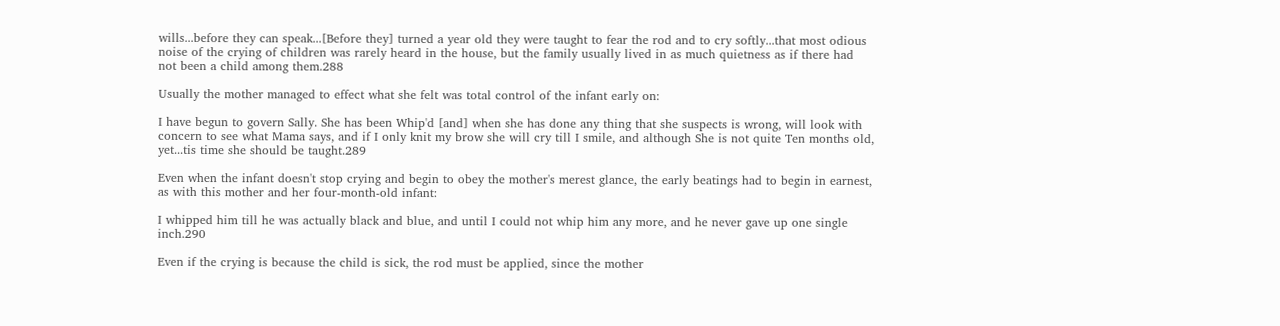wills...before they can speak...[Before they] turned a year old they were taught to fear the rod and to cry softly...that most odious noise of the crying of children was rarely heard in the house, but the family usually lived in as much quietness as if there had not been a child among them.288

Usually the mother managed to effect what she felt was total control of the infant early on:

I have begun to govern Sally. She has been Whip'd [and] when she has done any thing that she suspects is wrong, will look with concern to see what Mama says, and if I only knit my brow she will cry till I smile, and although She is not quite Ten months old, yet...tis time she should be taught.289

Even when the infant doesn't stop crying and begin to obey the mother's merest glance, the early beatings had to begin in earnest, as with this mother and her four-month-old infant:

I whipped him till he was actually black and blue, and until I could not whip him any more, and he never gave up one single inch.290

Even if the crying is because the child is sick, the rod must be applied, since the mother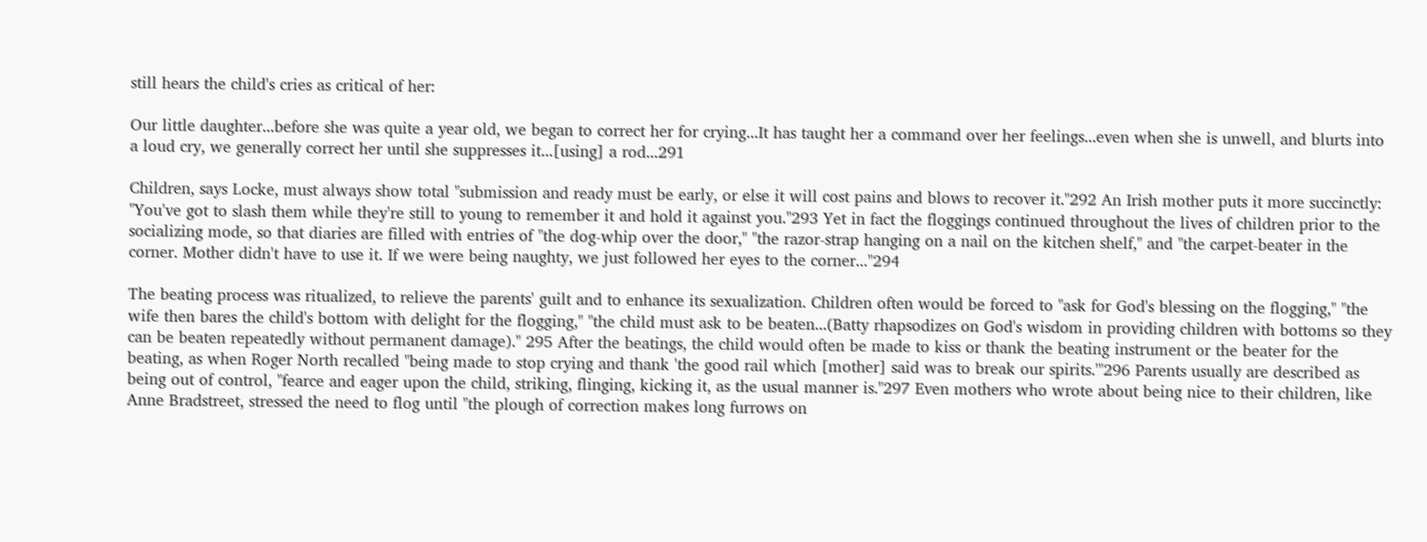still hears the child's cries as critical of her:

Our little daughter...before she was quite a year old, we began to correct her for crying...It has taught her a command over her feelings...even when she is unwell, and blurts into a loud cry, we generally correct her until she suppresses it...[using] a rod...291

Children, says Locke, must always show total "submission and ready must be early, or else it will cost pains and blows to recover it."292 An Irish mother puts it more succinctly: "You've got to slash them while they're still to young to remember it and hold it against you."293 Yet in fact the floggings continued throughout the lives of children prior to the socializing mode, so that diaries are filled with entries of "the dog-whip over the door," "the razor-strap hanging on a nail on the kitchen shelf," and "the carpet-beater in the corner. Mother didn't have to use it. If we were being naughty, we just followed her eyes to the corner..."294

The beating process was ritualized, to relieve the parents' guilt and to enhance its sexualization. Children often would be forced to "ask for God's blessing on the flogging," "the wife then bares the child's bottom with delight for the flogging," "the child must ask to be beaten...(Batty rhapsodizes on God's wisdom in providing children with bottoms so they can be beaten repeatedly without permanent damage)." 295 After the beatings, the child would often be made to kiss or thank the beating instrument or the beater for the beating, as when Roger North recalled "being made to stop crying and thank 'the good rail which [mother] said was to break our spirits.'"296 Parents usually are described as being out of control, "fearce and eager upon the child, striking, flinging, kicking it, as the usual manner is."297 Even mothers who wrote about being nice to their children, like Anne Bradstreet, stressed the need to flog until "the plough of correction makes long furrows on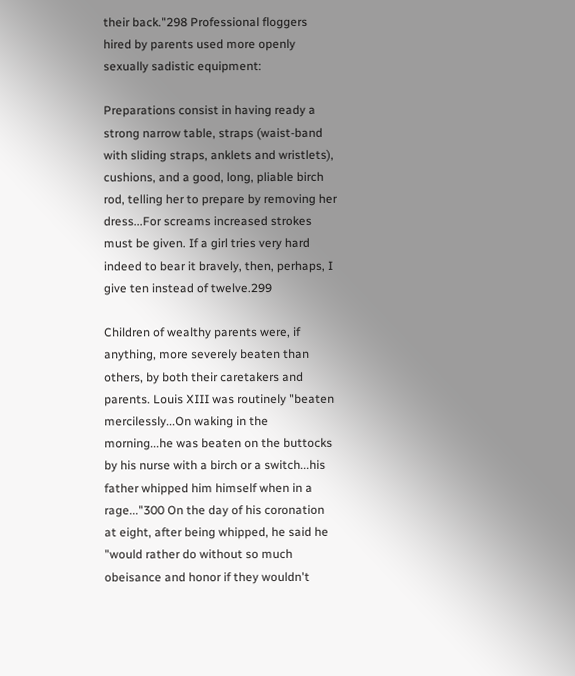their back."298 Professional floggers hired by parents used more openly sexually sadistic equipment:

Preparations consist in having ready a strong narrow table, straps (waist-band with sliding straps, anklets and wristlets), cushions, and a good, long, pliable birch rod, telling her to prepare by removing her dress...For screams increased strokes must be given. If a girl tries very hard indeed to bear it bravely, then, perhaps, I give ten instead of twelve.299

Children of wealthy parents were, if anything, more severely beaten than others, by both their caretakers and parents. Louis XIII was routinely "beaten mercilessly...On waking in the morning...he was beaten on the buttocks by his nurse with a birch or a switch...his father whipped him himself when in a rage..."300 On the day of his coronation at eight, after being whipped, he said he "would rather do without so much obeisance and honor if they wouldn't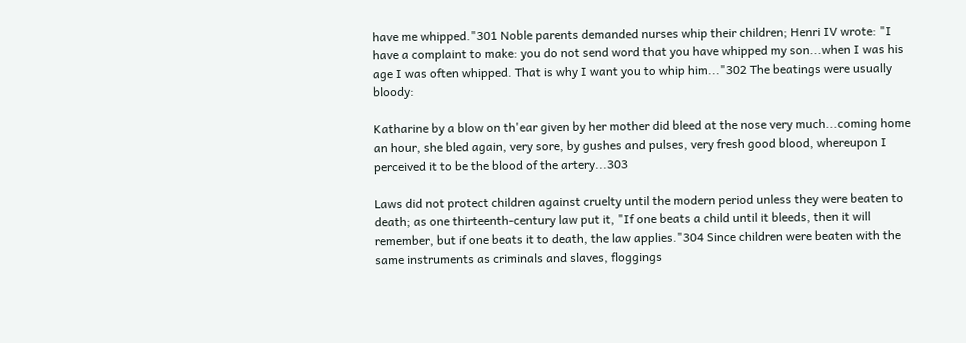have me whipped."301 Noble parents demanded nurses whip their children; Henri IV wrote: "I have a complaint to make: you do not send word that you have whipped my son...when I was his age I was often whipped. That is why I want you to whip him..."302 The beatings were usually bloody:

Katharine by a blow on th'ear given by her mother did bleed at the nose very much...coming home an hour, she bled again, very sore, by gushes and pulses, very fresh good blood, whereupon I perceived it to be the blood of the artery...303

Laws did not protect children against cruelty until the modern period unless they were beaten to death; as one thirteenth-century law put it, "If one beats a child until it bleeds, then it will remember, but if one beats it to death, the law applies."304 Since children were beaten with the same instruments as criminals and slaves, floggings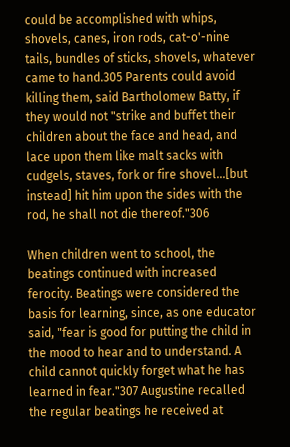could be accomplished with whips, shovels, canes, iron rods, cat-o'-nine tails, bundles of sticks, shovels, whatever came to hand.305 Parents could avoid killing them, said Bartholomew Batty, if they would not "strike and buffet their children about the face and head, and lace upon them like malt sacks with cudgels, staves, fork or fire shovel...[but instead] hit him upon the sides with the rod, he shall not die thereof."306

When children went to school, the beatings continued with increased ferocity. Beatings were considered the basis for learning, since, as one educator said, "fear is good for putting the child in the mood to hear and to understand. A child cannot quickly forget what he has learned in fear."307 Augustine recalled the regular beatings he received at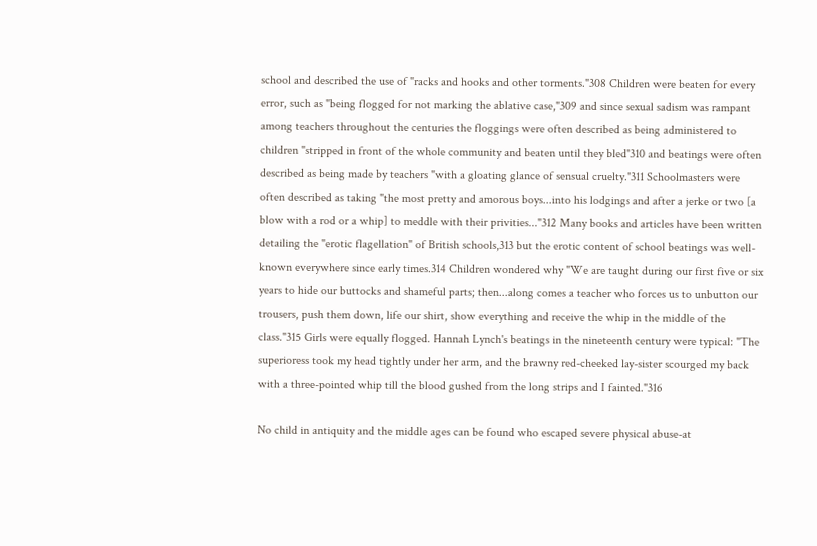school and described the use of "racks and hooks and other torments."308 Children were beaten for every error, such as "being flogged for not marking the ablative case,"309 and since sexual sadism was rampant among teachers throughout the centuries the floggings were often described as being administered to children "stripped in front of the whole community and beaten until they bled"310 and beatings were often described as being made by teachers "with a gloating glance of sensual cruelty."311 Schoolmasters were often described as taking "the most pretty and amorous boys...into his lodgings and after a jerke or two [a blow with a rod or a whip] to meddle with their privities..."312 Many books and articles have been written detailing the "erotic flagellation" of British schools,313 but the erotic content of school beatings was well-known everywhere since early times.314 Children wondered why "We are taught during our first five or six years to hide our buttocks and shameful parts; then...along comes a teacher who forces us to unbutton our trousers, push them down, life our shirt, show everything and receive the whip in the middle of the class."315 Girls were equally flogged. Hannah Lynch's beatings in the nineteenth century were typical: "The superioress took my head tightly under her arm, and the brawny red-cheeked lay-sister scourged my back with a three-pointed whip till the blood gushed from the long strips and I fainted."316

No child in antiquity and the middle ages can be found who escaped severe physical abuse-at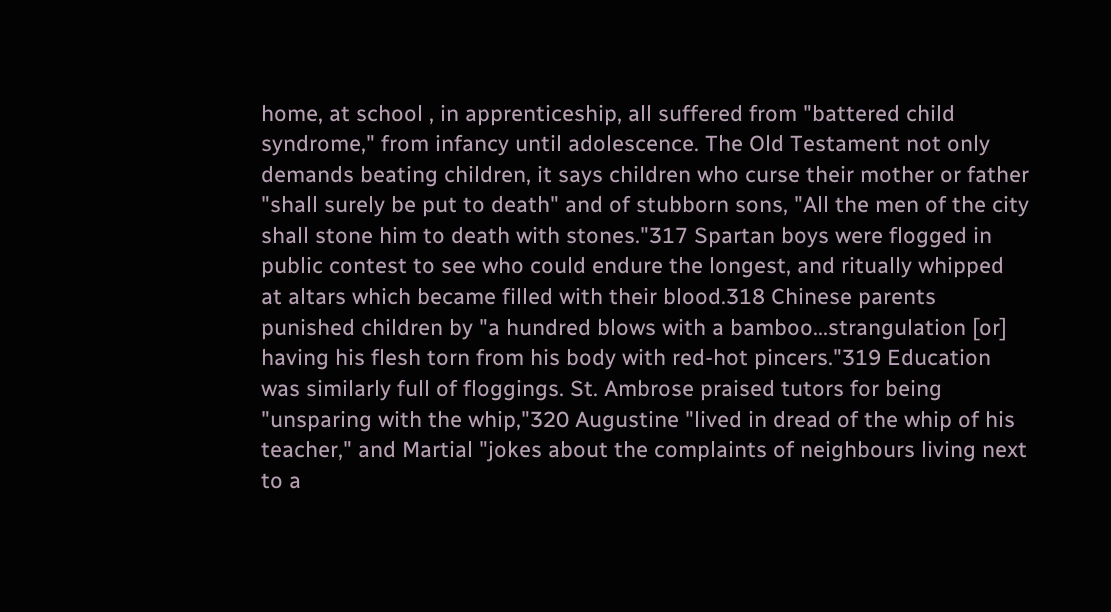home, at school , in apprenticeship, all suffered from "battered child syndrome," from infancy until adolescence. The Old Testament not only demands beating children, it says children who curse their mother or father "shall surely be put to death" and of stubborn sons, "All the men of the city shall stone him to death with stones."317 Spartan boys were flogged in public contest to see who could endure the longest, and ritually whipped at altars which became filled with their blood.318 Chinese parents punished children by "a hundred blows with a bamboo...strangulation [or] having his flesh torn from his body with red-hot pincers."319 Education was similarly full of floggings. St. Ambrose praised tutors for being "unsparing with the whip,"320 Augustine "lived in dread of the whip of his teacher," and Martial "jokes about the complaints of neighbours living next to a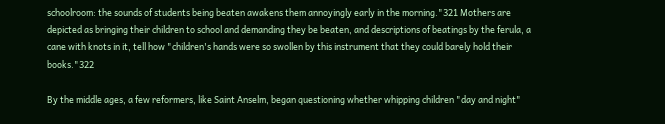schoolroom: the sounds of students being beaten awakens them annoyingly early in the morning."321 Mothers are depicted as bringing their children to school and demanding they be beaten, and descriptions of beatings by the ferula, a cane with knots in it, tell how "children's hands were so swollen by this instrument that they could barely hold their books."322

By the middle ages, a few reformers, like Saint Anselm, began questioning whether whipping children "day and night"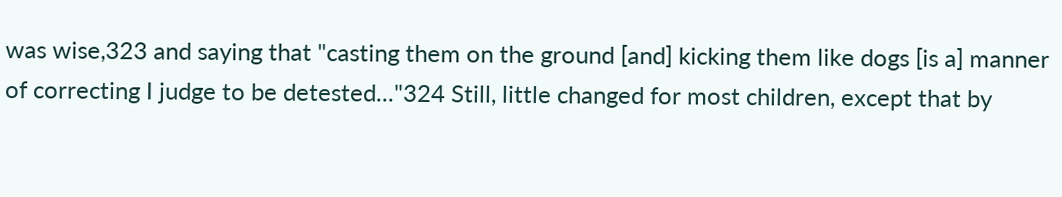was wise,323 and saying that "casting them on the ground [and] kicking them like dogs [is a] manner of correcting I judge to be detested..."324 Still, little changed for most children, except that by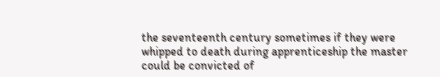the seventeenth century sometimes if they were whipped to death during apprenticeship the master could be convicted of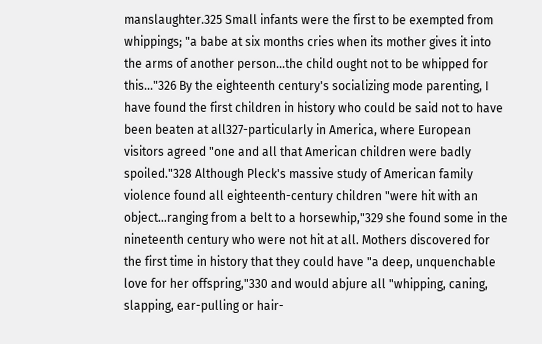manslaughter.325 Small infants were the first to be exempted from whippings; "a babe at six months cries when its mother gives it into the arms of another person...the child ought not to be whipped for this..."326 By the eighteenth century's socializing mode parenting, I have found the first children in history who could be said not to have been beaten at all327-particularly in America, where European visitors agreed "one and all that American children were badly spoiled."328 Although Pleck's massive study of American family violence found all eighteenth-century children "were hit with an object...ranging from a belt to a horsewhip,"329 she found some in the nineteenth century who were not hit at all. Mothers discovered for the first time in history that they could have "a deep, unquenchable love for her offspring,"330 and would abjure all "whipping, caning, slapping, ear-pulling or hair-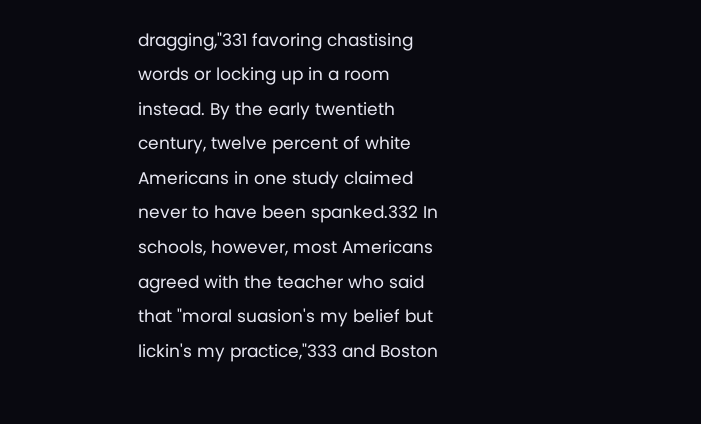dragging,"331 favoring chastising words or locking up in a room instead. By the early twentieth century, twelve percent of white Americans in one study claimed never to have been spanked.332 In schools, however, most Americans agreed with the teacher who said that "moral suasion's my belief but lickin's my practice,"333 and Boston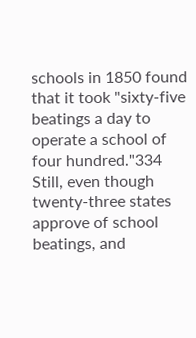schools in 1850 found that it took "sixty-five beatings a day to operate a school of four hundred."334 Still, even though twenty-three states approve of school beatings, and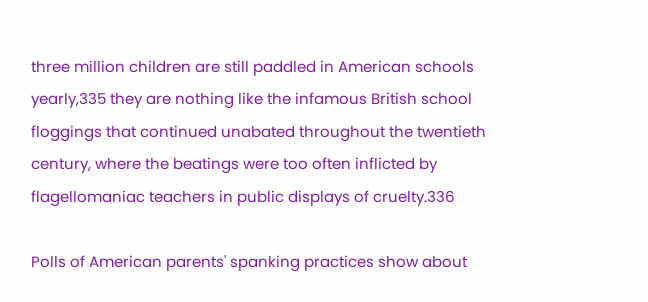three million children are still paddled in American schools yearly,335 they are nothing like the infamous British school floggings that continued unabated throughout the twentieth century, where the beatings were too often inflicted by flagellomaniac teachers in public displays of cruelty.336

Polls of American parents' spanking practices show about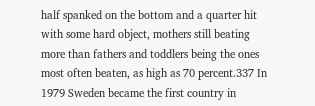half spanked on the bottom and a quarter hit with some hard object, mothers still beating more than fathers and toddlers being the ones most often beaten, as high as 70 percent.337 In 1979 Sweden became the first country in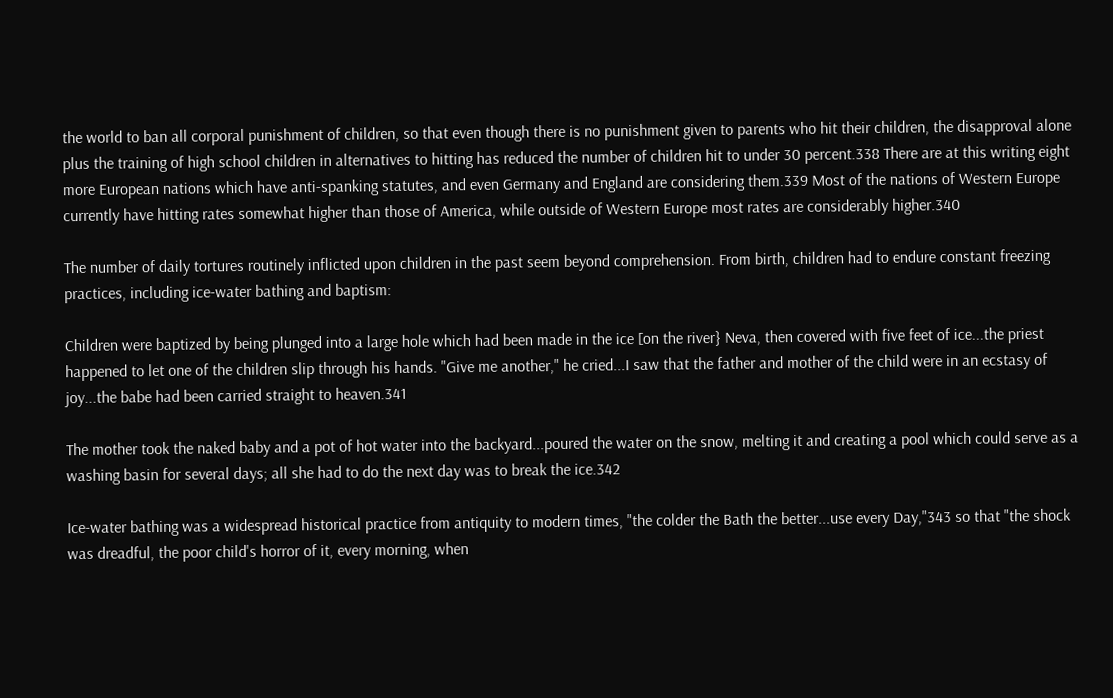the world to ban all corporal punishment of children, so that even though there is no punishment given to parents who hit their children, the disapproval alone plus the training of high school children in alternatives to hitting has reduced the number of children hit to under 30 percent.338 There are at this writing eight more European nations which have anti-spanking statutes, and even Germany and England are considering them.339 Most of the nations of Western Europe currently have hitting rates somewhat higher than those of America, while outside of Western Europe most rates are considerably higher.340

The number of daily tortures routinely inflicted upon children in the past seem beyond comprehension. From birth, children had to endure constant freezing practices, including ice-water bathing and baptism:

Children were baptized by being plunged into a large hole which had been made in the ice [on the river} Neva, then covered with five feet of ice...the priest happened to let one of the children slip through his hands. "Give me another," he cried...I saw that the father and mother of the child were in an ecstasy of joy...the babe had been carried straight to heaven.341

The mother took the naked baby and a pot of hot water into the backyard...poured the water on the snow, melting it and creating a pool which could serve as a washing basin for several days; all she had to do the next day was to break the ice.342

Ice-water bathing was a widespread historical practice from antiquity to modern times, "the colder the Bath the better...use every Day,"343 so that "the shock was dreadful, the poor child's horror of it, every morning, when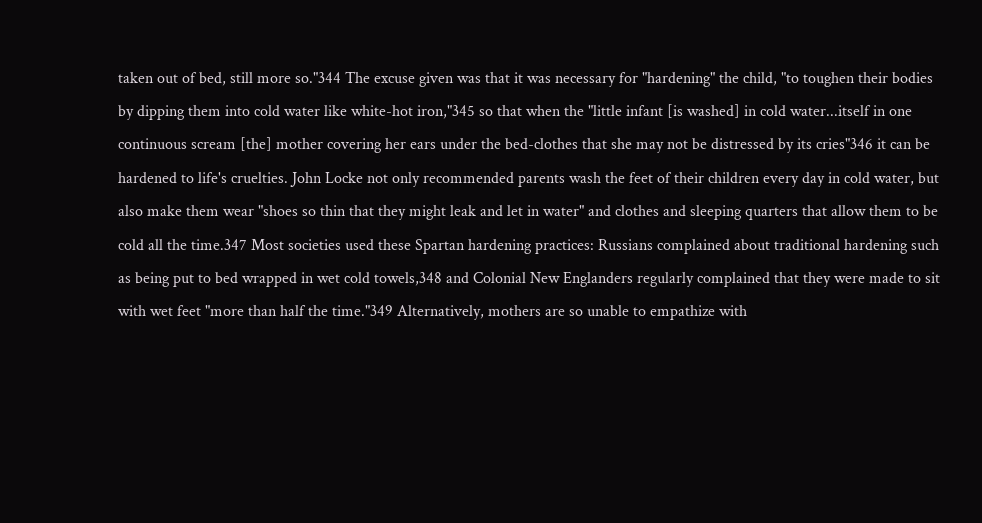taken out of bed, still more so."344 The excuse given was that it was necessary for "hardening" the child, "to toughen their bodies by dipping them into cold water like white-hot iron,"345 so that when the "little infant [is washed] in cold water...itself in one continuous scream [the] mother covering her ears under the bed-clothes that she may not be distressed by its cries"346 it can be hardened to life's cruelties. John Locke not only recommended parents wash the feet of their children every day in cold water, but also make them wear "shoes so thin that they might leak and let in water" and clothes and sleeping quarters that allow them to be cold all the time.347 Most societies used these Spartan hardening practices: Russians complained about traditional hardening such as being put to bed wrapped in wet cold towels,348 and Colonial New Englanders regularly complained that they were made to sit with wet feet "more than half the time."349 Alternatively, mothers are so unable to empathize with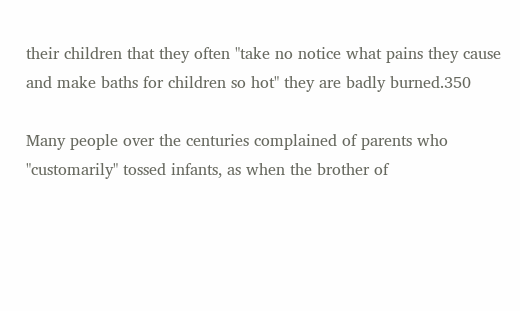their children that they often "take no notice what pains they cause and make baths for children so hot" they are badly burned.350

Many people over the centuries complained of parents who "customarily" tossed infants, as when the brother of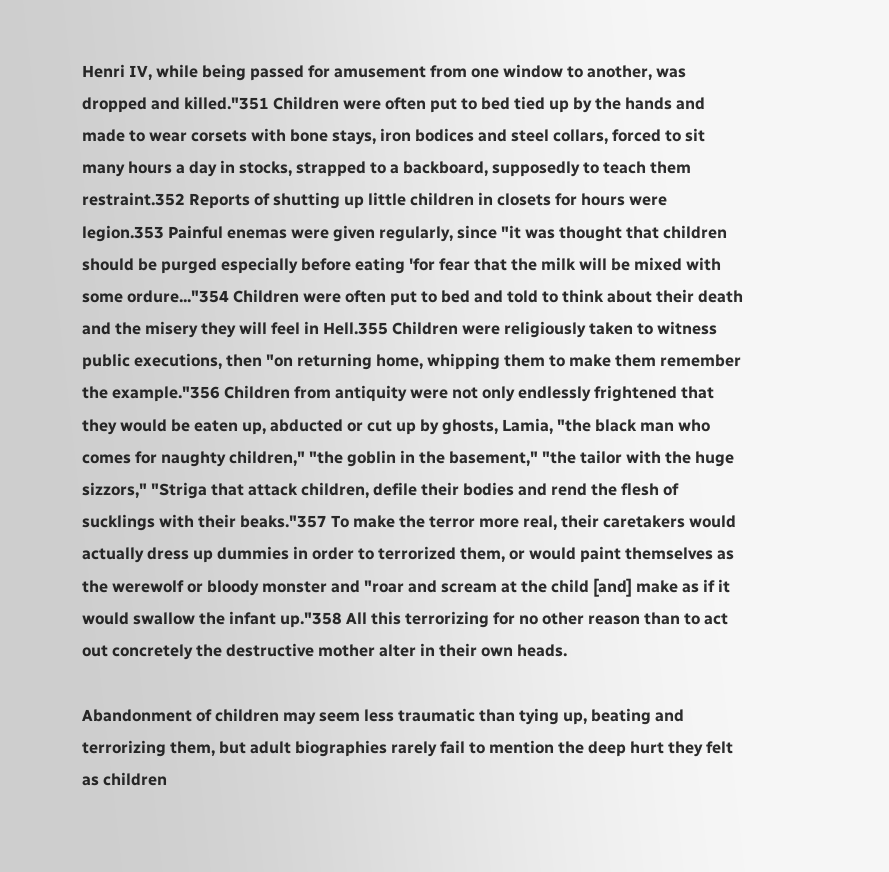Henri IV, while being passed for amusement from one window to another, was dropped and killed."351 Children were often put to bed tied up by the hands and made to wear corsets with bone stays, iron bodices and steel collars, forced to sit many hours a day in stocks, strapped to a backboard, supposedly to teach them restraint.352 Reports of shutting up little children in closets for hours were legion.353 Painful enemas were given regularly, since "it was thought that children should be purged especially before eating 'for fear that the milk will be mixed with some ordure..."354 Children were often put to bed and told to think about their death and the misery they will feel in Hell.355 Children were religiously taken to witness public executions, then "on returning home, whipping them to make them remember the example."356 Children from antiquity were not only endlessly frightened that they would be eaten up, abducted or cut up by ghosts, Lamia, "the black man who comes for naughty children," "the goblin in the basement," "the tailor with the huge sizzors," "Striga that attack children, defile their bodies and rend the flesh of sucklings with their beaks."357 To make the terror more real, their caretakers would actually dress up dummies in order to terrorized them, or would paint themselves as the werewolf or bloody monster and "roar and scream at the child [and] make as if it would swallow the infant up."358 All this terrorizing for no other reason than to act out concretely the destructive mother alter in their own heads.

Abandonment of children may seem less traumatic than tying up, beating and terrorizing them, but adult biographies rarely fail to mention the deep hurt they felt as children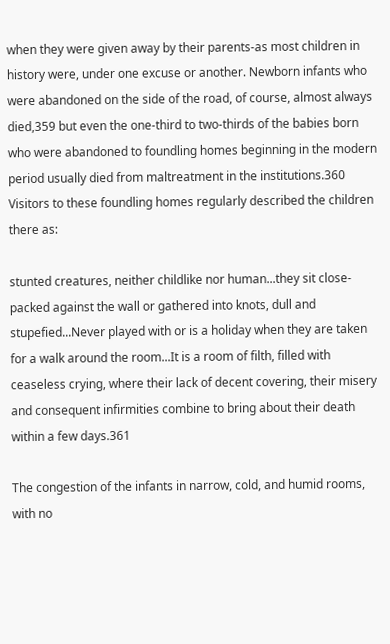when they were given away by their parents-as most children in history were, under one excuse or another. Newborn infants who were abandoned on the side of the road, of course, almost always died,359 but even the one-third to two-thirds of the babies born who were abandoned to foundling homes beginning in the modern period usually died from maltreatment in the institutions.360 Visitors to these foundling homes regularly described the children there as:

stunted creatures, neither childlike nor human...they sit close-packed against the wall or gathered into knots, dull and stupefied...Never played with or is a holiday when they are taken for a walk around the room...It is a room of filth, filled with ceaseless crying, where their lack of decent covering, their misery and consequent infirmities combine to bring about their death within a few days.361

The congestion of the infants in narrow, cold, and humid rooms, with no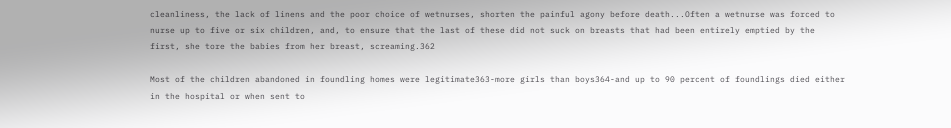cleanliness, the lack of linens and the poor choice of wetnurses, shorten the painful agony before death...Often a wetnurse was forced to nurse up to five or six children, and, to ensure that the last of these did not suck on breasts that had been entirely emptied by the first, she tore the babies from her breast, screaming.362

Most of the children abandoned in foundling homes were legitimate363-more girls than boys364-and up to 90 percent of foundlings died either in the hospital or when sent to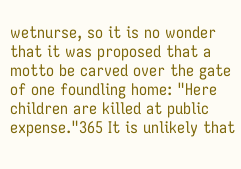wetnurse, so it is no wonder that it was proposed that a motto be carved over the gate of one foundling home: "Here children are killed at public expense."365 It is unlikely that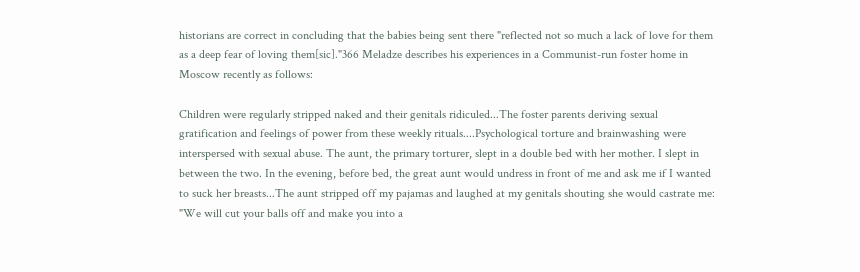historians are correct in concluding that the babies being sent there "reflected not so much a lack of love for them as a deep fear of loving them[sic]."366 Meladze describes his experiences in a Communist-run foster home in Moscow recently as follows:

Children were regularly stripped naked and their genitals ridiculed...The foster parents deriving sexual gratification and feelings of power from these weekly rituals....Psychological torture and brainwashing were interspersed with sexual abuse. The aunt, the primary torturer, slept in a double bed with her mother. I slept in between the two. In the evening, before bed, the great aunt would undress in front of me and ask me if I wanted to suck her breasts...The aunt stripped off my pajamas and laughed at my genitals shouting she would castrate me: "We will cut your balls off and make you into a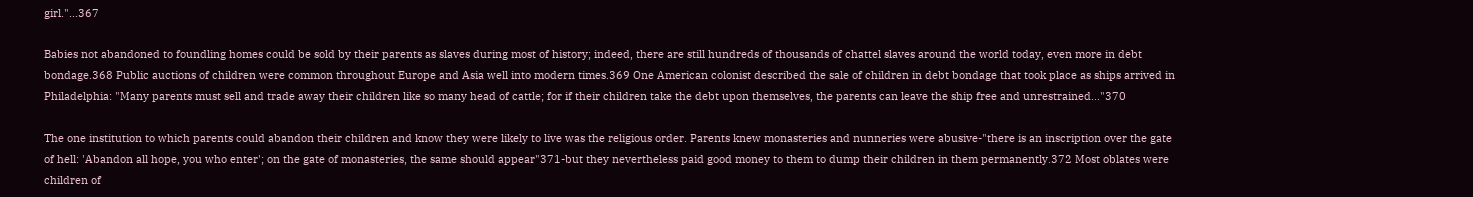girl."...367

Babies not abandoned to foundling homes could be sold by their parents as slaves during most of history; indeed, there are still hundreds of thousands of chattel slaves around the world today, even more in debt bondage.368 Public auctions of children were common throughout Europe and Asia well into modern times.369 One American colonist described the sale of children in debt bondage that took place as ships arrived in Philadelphia: "Many parents must sell and trade away their children like so many head of cattle; for if their children take the debt upon themselves, the parents can leave the ship free and unrestrained..."370

The one institution to which parents could abandon their children and know they were likely to live was the religious order. Parents knew monasteries and nunneries were abusive-"there is an inscription over the gate of hell: 'Abandon all hope, you who enter'; on the gate of monasteries, the same should appear"371-but they nevertheless paid good money to them to dump their children in them permanently.372 Most oblates were children of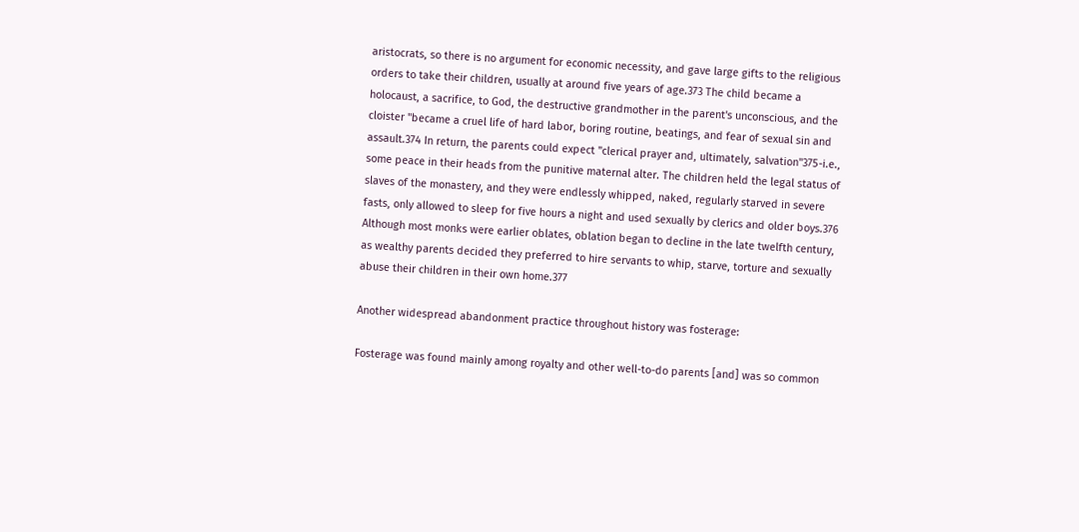aristocrats, so there is no argument for economic necessity, and gave large gifts to the religious orders to take their children, usually at around five years of age.373 The child became a holocaust, a sacrifice, to God, the destructive grandmother in the parent's unconscious, and the cloister "became a cruel life of hard labor, boring routine, beatings, and fear of sexual sin and assault.374 In return, the parents could expect "clerical prayer and, ultimately, salvation"375-i.e., some peace in their heads from the punitive maternal alter. The children held the legal status of slaves of the monastery, and they were endlessly whipped, naked, regularly starved in severe fasts, only allowed to sleep for five hours a night and used sexually by clerics and older boys.376 Although most monks were earlier oblates, oblation began to decline in the late twelfth century, as wealthy parents decided they preferred to hire servants to whip, starve, torture and sexually abuse their children in their own home.377

Another widespread abandonment practice throughout history was fosterage:

Fosterage was found mainly among royalty and other well-to-do parents [and] was so common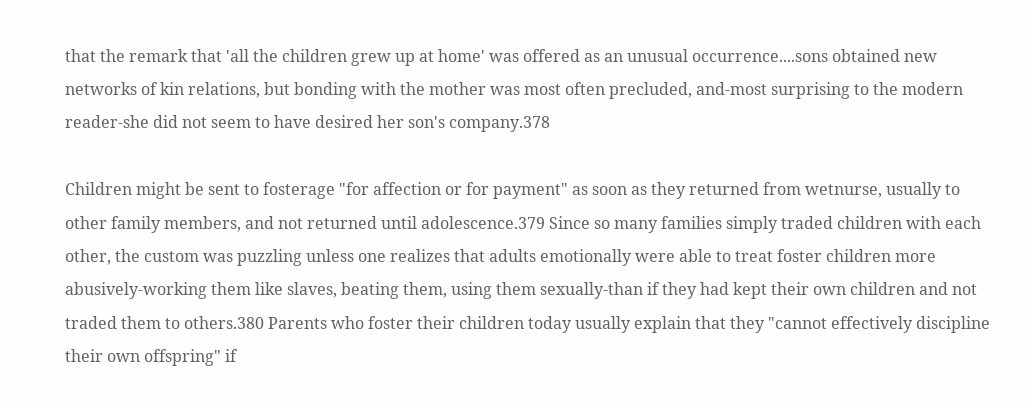that the remark that 'all the children grew up at home' was offered as an unusual occurrence....sons obtained new networks of kin relations, but bonding with the mother was most often precluded, and-most surprising to the modern reader-she did not seem to have desired her son's company.378

Children might be sent to fosterage "for affection or for payment" as soon as they returned from wetnurse, usually to other family members, and not returned until adolescence.379 Since so many families simply traded children with each other, the custom was puzzling unless one realizes that adults emotionally were able to treat foster children more abusively-working them like slaves, beating them, using them sexually-than if they had kept their own children and not traded them to others.380 Parents who foster their children today usually explain that they "cannot effectively discipline their own offspring" if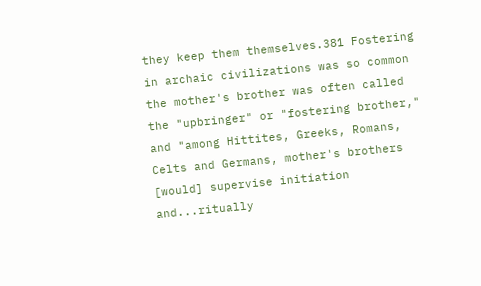they keep them themselves.381 Fostering in archaic civilizations was so common the mother's brother was often called the "upbringer" or "fostering brother," and "among Hittites, Greeks, Romans, Celts and Germans, mother's brothers [would] supervise initiation and...ritually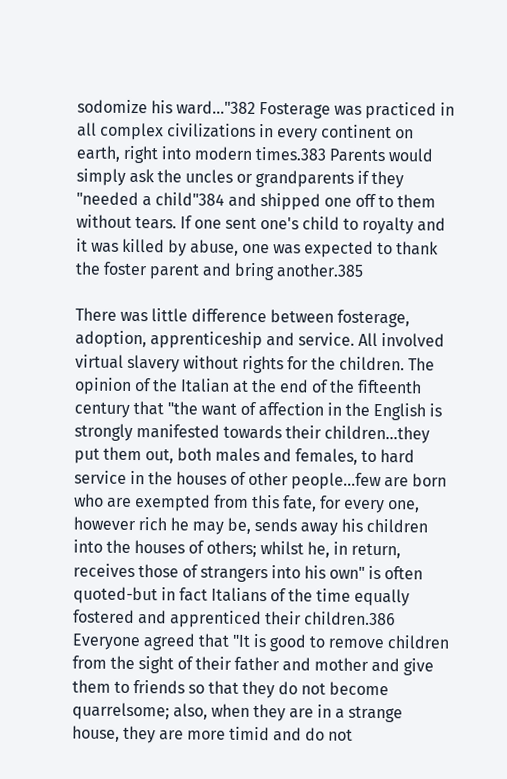sodomize his ward..."382 Fosterage was practiced in all complex civilizations in every continent on earth, right into modern times.383 Parents would simply ask the uncles or grandparents if they "needed a child"384 and shipped one off to them without tears. If one sent one's child to royalty and it was killed by abuse, one was expected to thank the foster parent and bring another.385

There was little difference between fosterage, adoption, apprenticeship and service. All involved virtual slavery without rights for the children. The opinion of the Italian at the end of the fifteenth century that "the want of affection in the English is strongly manifested towards their children...they put them out, both males and females, to hard service in the houses of other people...few are born who are exempted from this fate, for every one, however rich he may be, sends away his children into the houses of others; whilst he, in return, receives those of strangers into his own" is often quoted-but in fact Italians of the time equally fostered and apprenticed their children.386 Everyone agreed that "It is good to remove children from the sight of their father and mother and give them to friends so that they do not become quarrelsome; also, when they are in a strange house, they are more timid and do not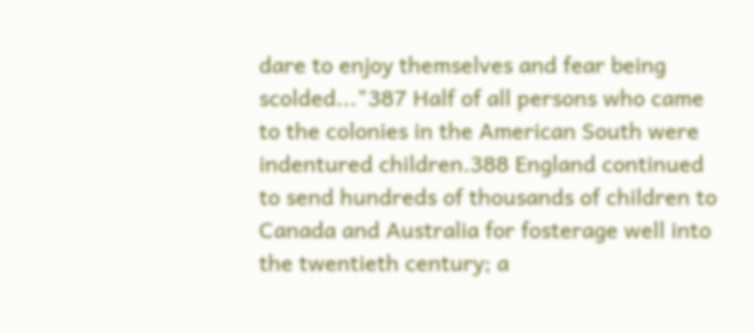dare to enjoy themselves and fear being scolded..."387 Half of all persons who came to the colonies in the American South were indentured children.388 England continued to send hundreds of thousands of children to Canada and Australia for fosterage well into the twentieth century; a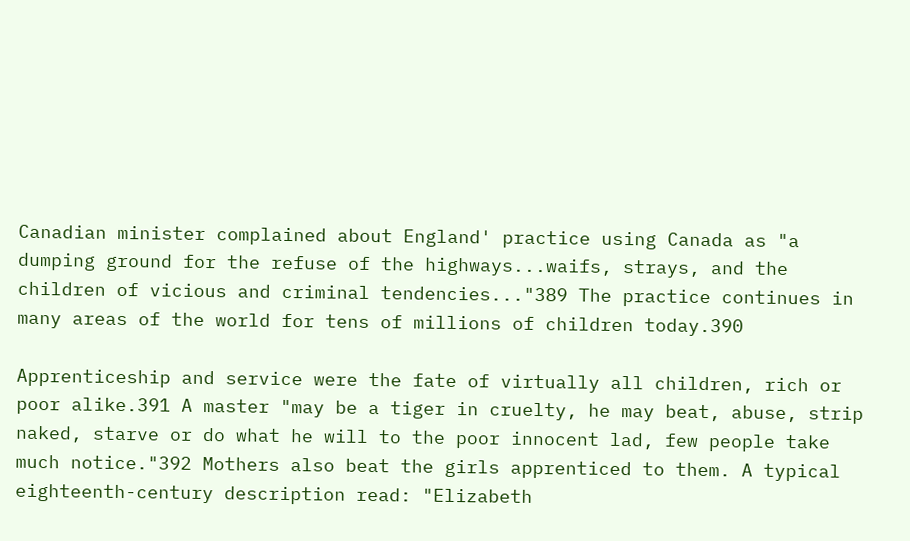Canadian minister complained about England' practice using Canada as "a dumping ground for the refuse of the highways...waifs, strays, and the children of vicious and criminal tendencies..."389 The practice continues in many areas of the world for tens of millions of children today.390

Apprenticeship and service were the fate of virtually all children, rich or poor alike.391 A master "may be a tiger in cruelty, he may beat, abuse, strip naked, starve or do what he will to the poor innocent lad, few people take much notice."392 Mothers also beat the girls apprenticed to them. A typical eighteenth-century description read: "Elizabeth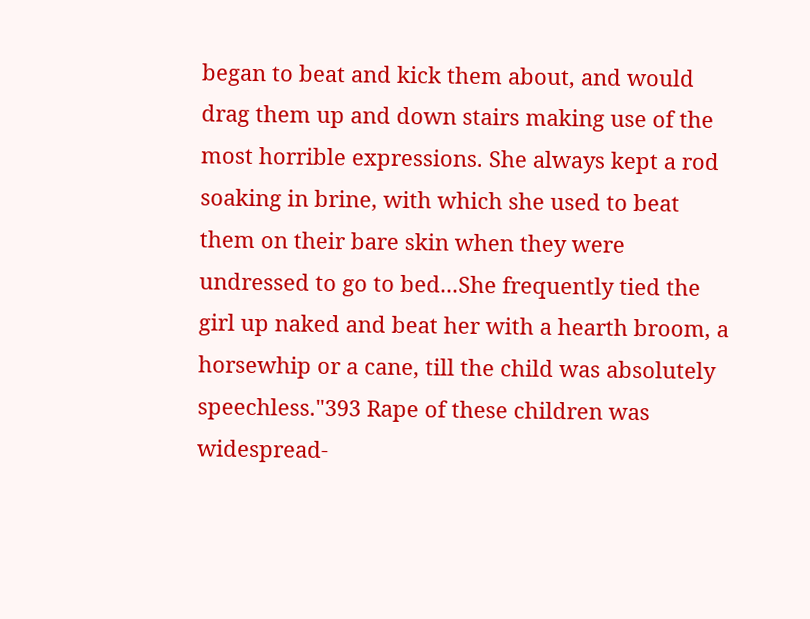began to beat and kick them about, and would drag them up and down stairs making use of the most horrible expressions. She always kept a rod soaking in brine, with which she used to beat them on their bare skin when they were undressed to go to bed...She frequently tied the girl up naked and beat her with a hearth broom, a horsewhip or a cane, till the child was absolutely speechless."393 Rape of these children was widespread-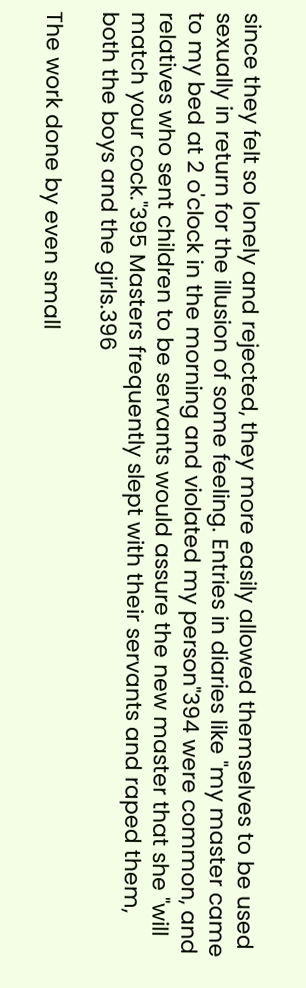since they felt so lonely and rejected, they more easily allowed themselves to be used sexually in return for the illusion of some feeling. Entries in diaries like "my master came to my bed at 2 o'clock in the morning and violated my person"394 were common, and relatives who sent children to be servants would assure the new master that she "will match your cock."395 Masters frequently slept with their servants and raped them, both the boys and the girls.396

The work done by even small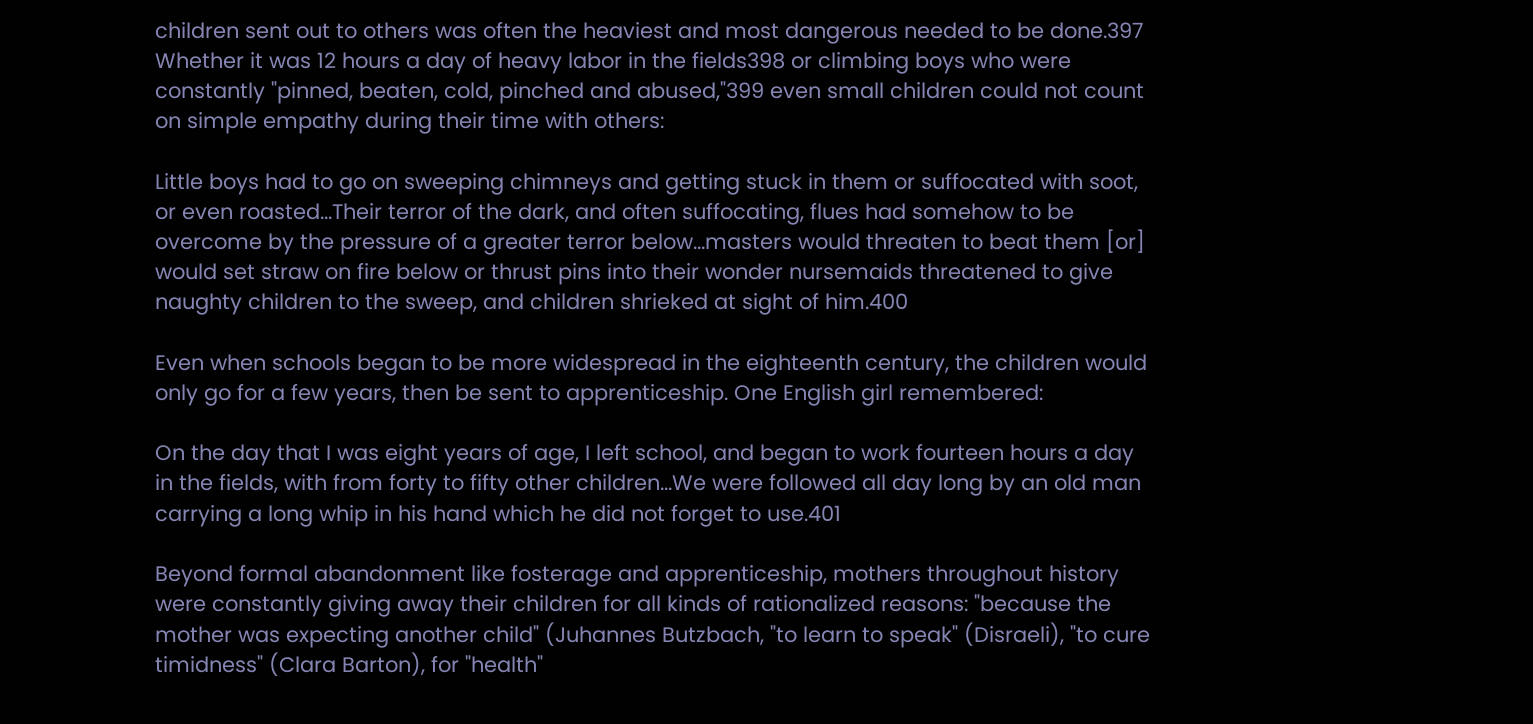children sent out to others was often the heaviest and most dangerous needed to be done.397 Whether it was 12 hours a day of heavy labor in the fields398 or climbing boys who were constantly "pinned, beaten, cold, pinched and abused,"399 even small children could not count on simple empathy during their time with others:

Little boys had to go on sweeping chimneys and getting stuck in them or suffocated with soot, or even roasted...Their terror of the dark, and often suffocating, flues had somehow to be overcome by the pressure of a greater terror below...masters would threaten to beat them [or] would set straw on fire below or thrust pins into their wonder nursemaids threatened to give naughty children to the sweep, and children shrieked at sight of him.400

Even when schools began to be more widespread in the eighteenth century, the children would only go for a few years, then be sent to apprenticeship. One English girl remembered:

On the day that I was eight years of age, I left school, and began to work fourteen hours a day in the fields, with from forty to fifty other children...We were followed all day long by an old man carrying a long whip in his hand which he did not forget to use.401

Beyond formal abandonment like fosterage and apprenticeship, mothers throughout history were constantly giving away their children for all kinds of rationalized reasons: "because the mother was expecting another child" (Juhannes Butzbach, "to learn to speak" (Disraeli), "to cure timidness" (Clara Barton), for "health"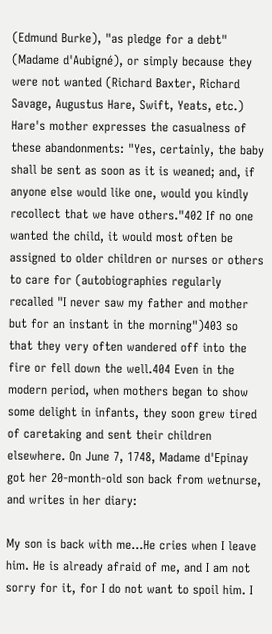(Edmund Burke), "as pledge for a debt" (Madame d'Aubigné), or simply because they were not wanted (Richard Baxter, Richard Savage, Augustus Hare, Swift, Yeats, etc.) Hare's mother expresses the casualness of these abandonments: "Yes, certainly, the baby shall be sent as soon as it is weaned; and, if anyone else would like one, would you kindly recollect that we have others."402 If no one wanted the child, it would most often be assigned to older children or nurses or others to care for (autobiographies regularly recalled "I never saw my father and mother but for an instant in the morning")403 so that they very often wandered off into the fire or fell down the well.404 Even in the modern period, when mothers began to show some delight in infants, they soon grew tired of caretaking and sent their children elsewhere. On June 7, 1748, Madame d'Epinay got her 20-month-old son back from wetnurse, and writes in her diary:

My son is back with me...He cries when I leave him. He is already afraid of me, and I am not sorry for it, for I do not want to spoil him. I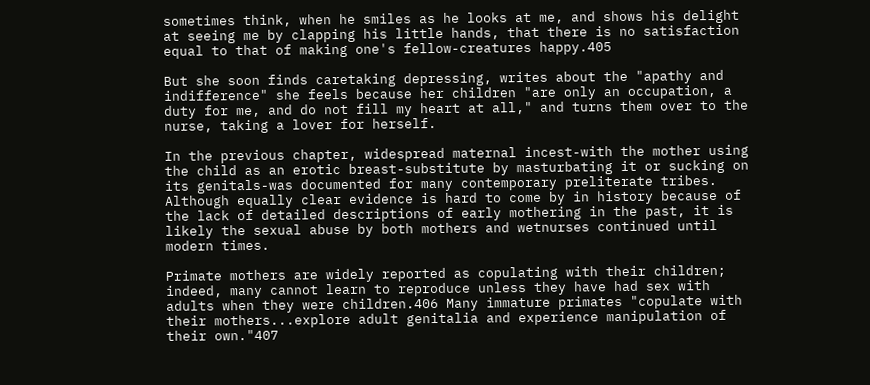sometimes think, when he smiles as he looks at me, and shows his delight at seeing me by clapping his little hands, that there is no satisfaction equal to that of making one's fellow-creatures happy.405

But she soon finds caretaking depressing, writes about the "apathy and indifference" she feels because her children "are only an occupation, a duty for me, and do not fill my heart at all," and turns them over to the nurse, taking a lover for herself.

In the previous chapter, widespread maternal incest-with the mother using the child as an erotic breast-substitute by masturbating it or sucking on its genitals-was documented for many contemporary preliterate tribes. Although equally clear evidence is hard to come by in history because of the lack of detailed descriptions of early mothering in the past, it is likely the sexual abuse by both mothers and wetnurses continued until modern times.

Primate mothers are widely reported as copulating with their children; indeed, many cannot learn to reproduce unless they have had sex with adults when they were children.406 Many immature primates "copulate with their mothers...explore adult genitalia and experience manipulation of their own."407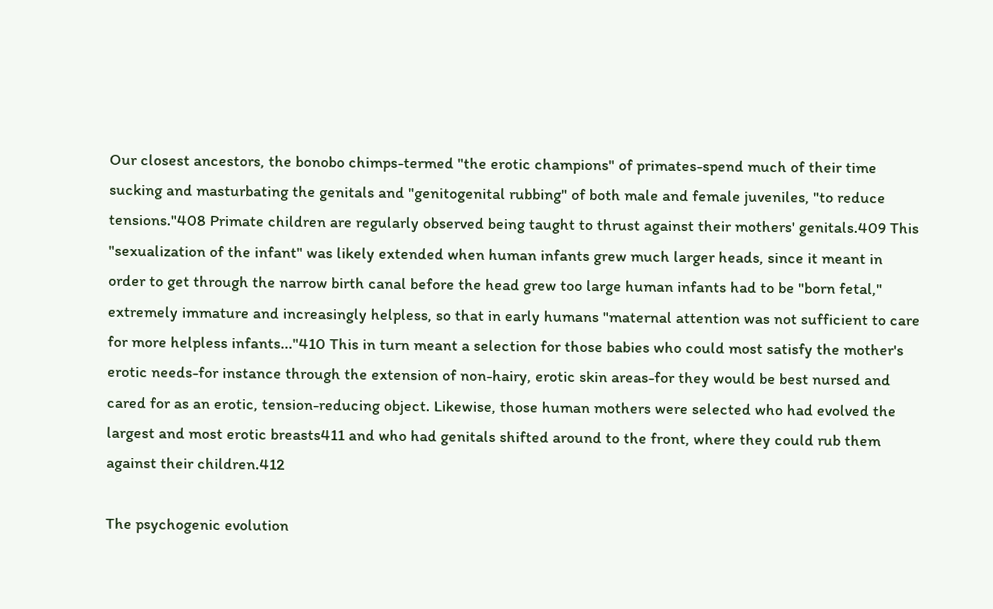Our closest ancestors, the bonobo chimps-termed "the erotic champions" of primates-spend much of their time sucking and masturbating the genitals and "genitogenital rubbing" of both male and female juveniles, "to reduce tensions."408 Primate children are regularly observed being taught to thrust against their mothers' genitals.409 This "sexualization of the infant" was likely extended when human infants grew much larger heads, since it meant in order to get through the narrow birth canal before the head grew too large human infants had to be "born fetal," extremely immature and increasingly helpless, so that in early humans "maternal attention was not sufficient to care for more helpless infants..."410 This in turn meant a selection for those babies who could most satisfy the mother's erotic needs-for instance through the extension of non-hairy, erotic skin areas-for they would be best nursed and cared for as an erotic, tension-reducing object. Likewise, those human mothers were selected who had evolved the largest and most erotic breasts411 and who had genitals shifted around to the front, where they could rub them against their children.412

The psychogenic evolution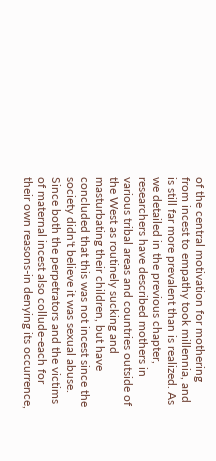of the central motivation for mothering from incest to empathy took millennia, and is still far more prevalent than is realized. As we detailed in the previous chapter, researchers have described mothers in various tribal areas and countries outside of the West as routinely sucking and masturbating their children, but have concluded that this was not incest since the society didn't believe it was sexual abuse. Since both the perpetrators and the victims of maternal incest also collude-each for their own reasons-in denying its occurrence,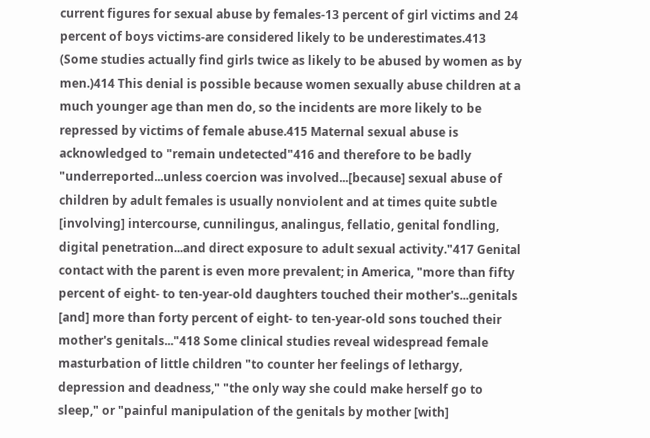current figures for sexual abuse by females-13 percent of girl victims and 24 percent of boys victims-are considered likely to be underestimates.413 (Some studies actually find girls twice as likely to be abused by women as by men.)414 This denial is possible because women sexually abuse children at a much younger age than men do, so the incidents are more likely to be repressed by victims of female abuse.415 Maternal sexual abuse is acknowledged to "remain undetected"416 and therefore to be badly "underreported...unless coercion was involved...[because] sexual abuse of children by adult females is usually nonviolent and at times quite subtle [involving] intercourse, cunnilingus, analingus, fellatio, genital fondling, digital penetration...and direct exposure to adult sexual activity."417 Genital contact with the parent is even more prevalent; in America, "more than fifty percent of eight- to ten-year-old daughters touched their mother's...genitals [and] more than forty percent of eight- to ten-year-old sons touched their mother's genitals..."418 Some clinical studies reveal widespread female masturbation of little children "to counter her feelings of lethargy, depression and deadness," "the only way she could make herself go to sleep," or "painful manipulation of the genitals by mother [with]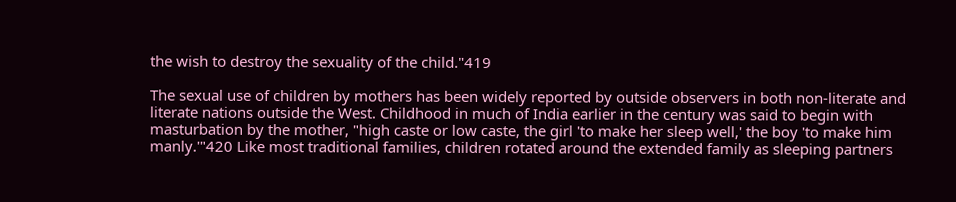the wish to destroy the sexuality of the child."419

The sexual use of children by mothers has been widely reported by outside observers in both non-literate and literate nations outside the West. Childhood in much of India earlier in the century was said to begin with masturbation by the mother, "high caste or low caste, the girl 'to make her sleep well,' the boy 'to make him manly.'"420 Like most traditional families, children rotated around the extended family as sleeping partners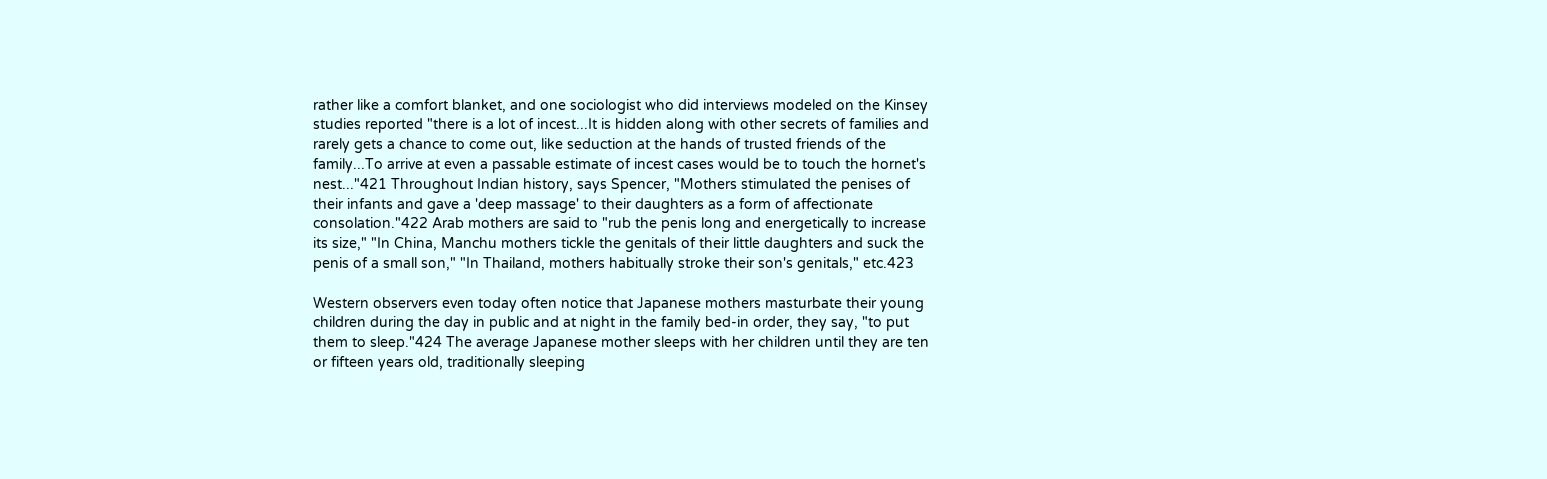rather like a comfort blanket, and one sociologist who did interviews modeled on the Kinsey studies reported "there is a lot of incest...It is hidden along with other secrets of families and rarely gets a chance to come out, like seduction at the hands of trusted friends of the family...To arrive at even a passable estimate of incest cases would be to touch the hornet's nest..."421 Throughout Indian history, says Spencer, "Mothers stimulated the penises of their infants and gave a 'deep massage' to their daughters as a form of affectionate consolation."422 Arab mothers are said to "rub the penis long and energetically to increase its size," "In China, Manchu mothers tickle the genitals of their little daughters and suck the penis of a small son," "In Thailand, mothers habitually stroke their son's genitals," etc.423

Western observers even today often notice that Japanese mothers masturbate their young children during the day in public and at night in the family bed-in order, they say, "to put them to sleep."424 The average Japanese mother sleeps with her children until they are ten or fifteen years old, traditionally sleeping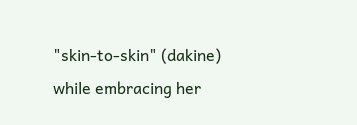"skin-to-skin" (dakine) while embracing her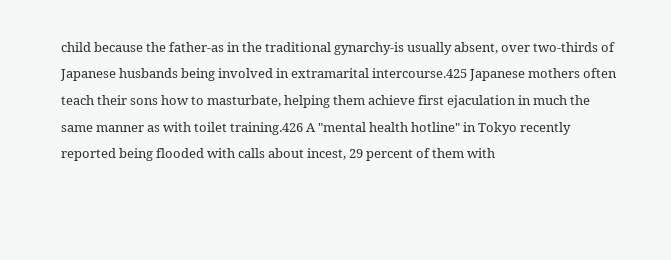child because the father-as in the traditional gynarchy-is usually absent, over two-thirds of Japanese husbands being involved in extramarital intercourse.425 Japanese mothers often teach their sons how to masturbate, helping them achieve first ejaculation in much the same manner as with toilet training.426 A "mental health hotline" in Tokyo recently reported being flooded with calls about incest, 29 percent of them with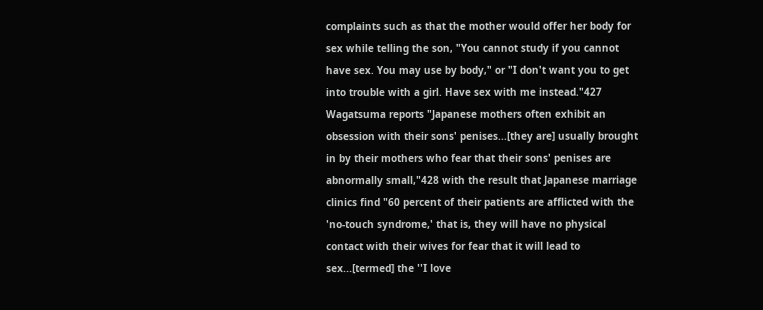complaints such as that the mother would offer her body for sex while telling the son, "You cannot study if you cannot have sex. You may use by body," or "I don't want you to get into trouble with a girl. Have sex with me instead."427 Wagatsuma reports "Japanese mothers often exhibit an obsession with their sons' penises...[they are] usually brought in by their mothers who fear that their sons' penises are abnormally small,"428 with the result that Japanese marriage clinics find "60 percent of their patients are afflicted with the 'no-touch syndrome,' that is, they will have no physical contact with their wives for fear that it will lead to sex...[termed] the ''I love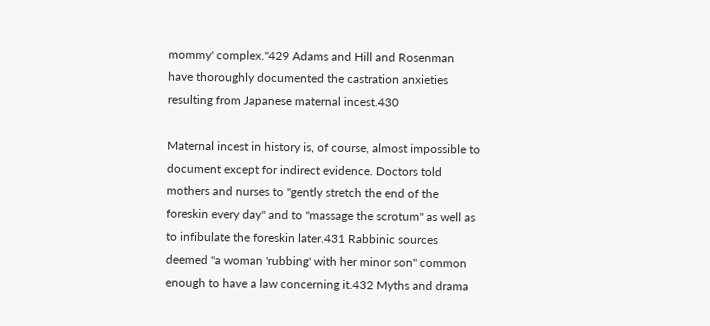mommy' complex."429 Adams and Hill and Rosenman have thoroughly documented the castration anxieties resulting from Japanese maternal incest.430

Maternal incest in history is, of course, almost impossible to document except for indirect evidence. Doctors told mothers and nurses to "gently stretch the end of the foreskin every day" and to "massage the scrotum" as well as to infibulate the foreskin later.431 Rabbinic sources deemed "a woman 'rubbing' with her minor son" common enough to have a law concerning it.432 Myths and drama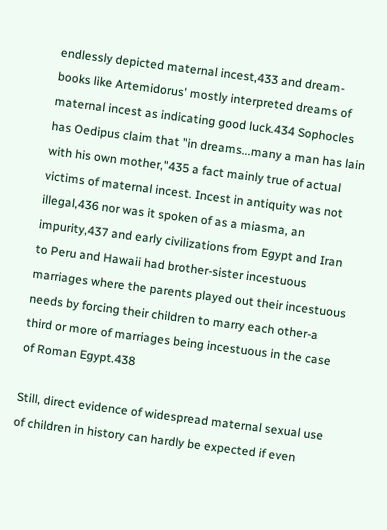endlessly depicted maternal incest,433 and dream-books like Artemidorus' mostly interpreted dreams of maternal incest as indicating good luck.434 Sophocles has Oedipus claim that "in dreams...many a man has lain with his own mother,"435 a fact mainly true of actual victims of maternal incest. Incest in antiquity was not illegal,436 nor was it spoken of as a miasma, an impurity,437 and early civilizations from Egypt and Iran to Peru and Hawaii had brother-sister incestuous marriages where the parents played out their incestuous needs by forcing their children to marry each other-a third or more of marriages being incestuous in the case of Roman Egypt.438

Still, direct evidence of widespread maternal sexual use of children in history can hardly be expected if even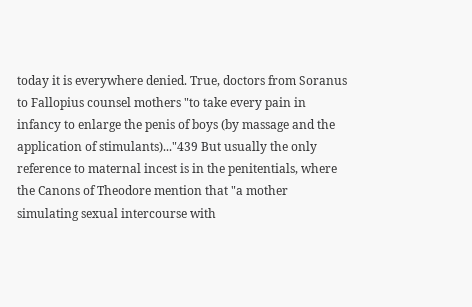today it is everywhere denied. True, doctors from Soranus to Fallopius counsel mothers "to take every pain in infancy to enlarge the penis of boys (by massage and the application of stimulants)..."439 But usually the only reference to maternal incest is in the penitentials, where the Canons of Theodore mention that "a mother simulating sexual intercourse with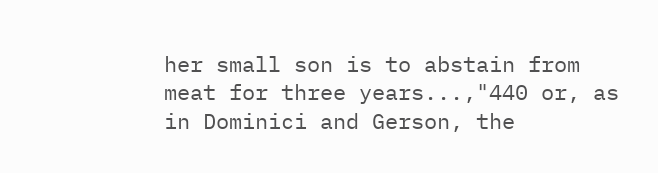her small son is to abstain from meat for three years...,"440 or, as in Dominici and Gerson, the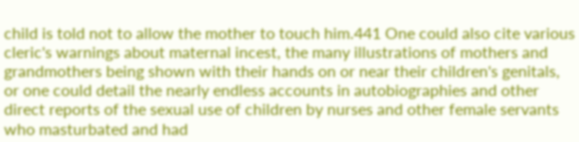child is told not to allow the mother to touch him.441 One could also cite various cleric's warnings about maternal incest, the many illustrations of mothers and grandmothers being shown with their hands on or near their children's genitals, or one could detail the nearly endless accounts in autobiographies and other direct reports of the sexual use of children by nurses and other female servants who masturbated and had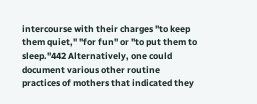intercourse with their charges "to keep them quiet," "for fun" or "to put them to sleep."442 Alternatively, one could document various other routine practices of mothers that indicated they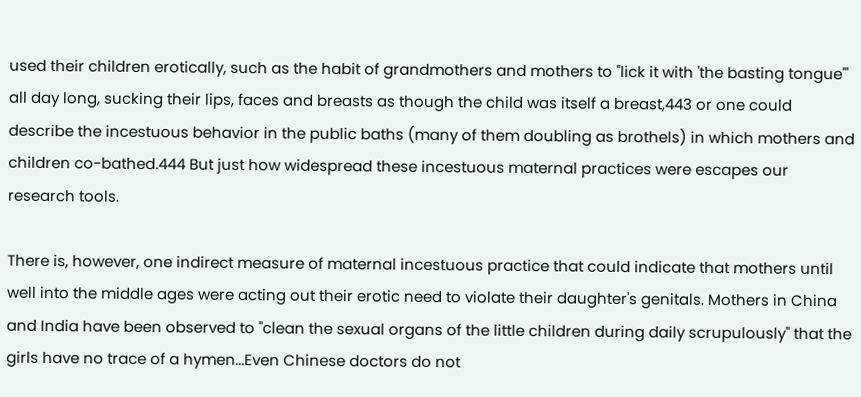used their children erotically, such as the habit of grandmothers and mothers to "lick it with 'the basting tongue'" all day long, sucking their lips, faces and breasts as though the child was itself a breast,443 or one could describe the incestuous behavior in the public baths (many of them doubling as brothels) in which mothers and children co-bathed.444 But just how widespread these incestuous maternal practices were escapes our research tools.

There is, however, one indirect measure of maternal incestuous practice that could indicate that mothers until well into the middle ages were acting out their erotic need to violate their daughter's genitals. Mothers in China and India have been observed to "clean the sexual organs of the little children during daily scrupulously" that the girls have no trace of a hymen...Even Chinese doctors do not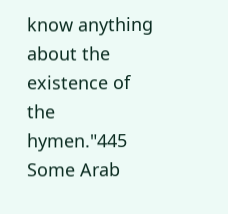know anything about the existence of the hymen."445 Some Arab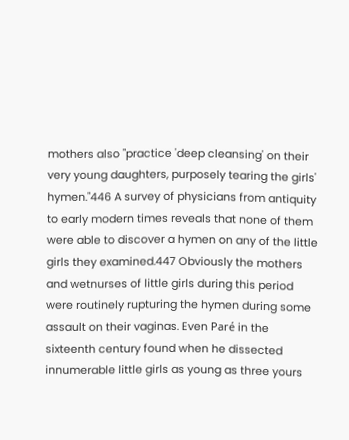mothers also "practice 'deep cleansing' on their very young daughters, purposely tearing the girls' hymen."446 A survey of physicians from antiquity to early modern times reveals that none of them were able to discover a hymen on any of the little girls they examined.447 Obviously the mothers and wetnurses of little girls during this period were routinely rupturing the hymen during some assault on their vaginas. Even Paré in the sixteenth century found when he dissected innumerable little girls as young as three yours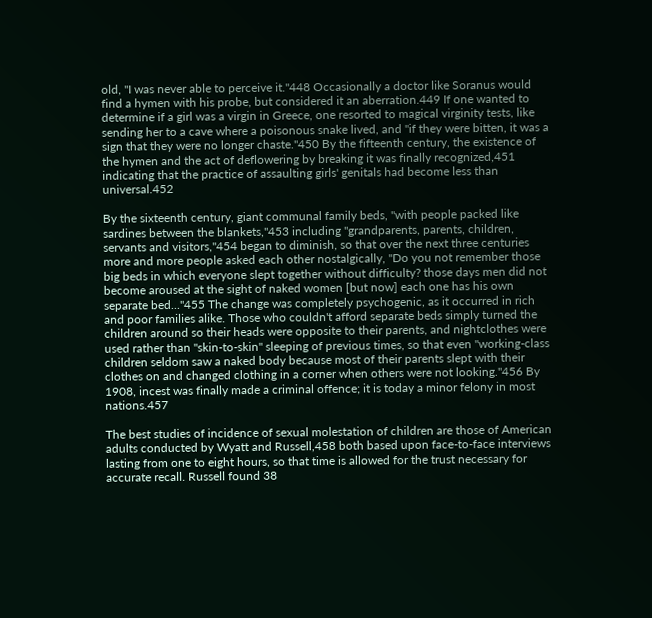old, "I was never able to perceive it."448 Occasionally a doctor like Soranus would find a hymen with his probe, but considered it an aberration.449 If one wanted to determine if a girl was a virgin in Greece, one resorted to magical virginity tests, like sending her to a cave where a poisonous snake lived, and "if they were bitten, it was a sign that they were no longer chaste."450 By the fifteenth century, the existence of the hymen and the act of deflowering by breaking it was finally recognized,451 indicating that the practice of assaulting girls' genitals had become less than universal.452

By the sixteenth century, giant communal family beds, "with people packed like sardines between the blankets,"453 including "grandparents, parents, children, servants and visitors,"454 began to diminish, so that over the next three centuries more and more people asked each other nostalgically, "Do you not remember those big beds in which everyone slept together without difficulty? those days men did not become aroused at the sight of naked women [but now] each one has his own separate bed..."455 The change was completely psychogenic, as it occurred in rich and poor families alike. Those who couldn't afford separate beds simply turned the children around so their heads were opposite to their parents, and nightclothes were used rather than "skin-to-skin" sleeping of previous times, so that even "working-class children seldom saw a naked body because most of their parents slept with their clothes on and changed clothing in a corner when others were not looking."456 By 1908, incest was finally made a criminal offence; it is today a minor felony in most nations.457

The best studies of incidence of sexual molestation of children are those of American adults conducted by Wyatt and Russell,458 both based upon face-to-face interviews lasting from one to eight hours, so that time is allowed for the trust necessary for accurate recall. Russell found 38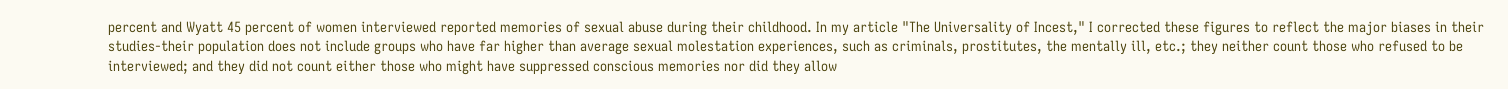percent and Wyatt 45 percent of women interviewed reported memories of sexual abuse during their childhood. In my article "The Universality of Incest," I corrected these figures to reflect the major biases in their studies-their population does not include groups who have far higher than average sexual molestation experiences, such as criminals, prostitutes, the mentally ill, etc.; they neither count those who refused to be interviewed; and they did not count either those who might have suppressed conscious memories nor did they allow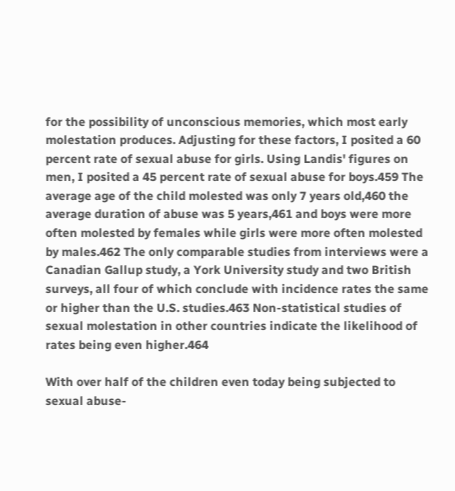for the possibility of unconscious memories, which most early molestation produces. Adjusting for these factors, I posited a 60 percent rate of sexual abuse for girls. Using Landis' figures on men, I posited a 45 percent rate of sexual abuse for boys.459 The average age of the child molested was only 7 years old,460 the average duration of abuse was 5 years,461 and boys were more often molested by females while girls were more often molested by males.462 The only comparable studies from interviews were a Canadian Gallup study, a York University study and two British surveys, all four of which conclude with incidence rates the same or higher than the U.S. studies.463 Non-statistical studies of sexual molestation in other countries indicate the likelihood of rates being even higher.464

With over half of the children even today being subjected to sexual abuse-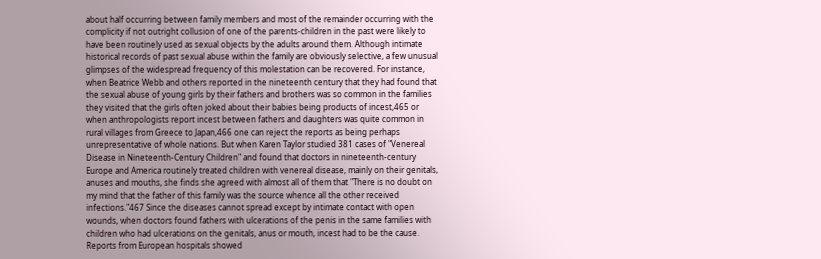about half occurring between family members and most of the remainder occurring with the complicity if not outright collusion of one of the parents-children in the past were likely to have been routinely used as sexual objects by the adults around them. Although intimate historical records of past sexual abuse within the family are obviously selective, a few unusual glimpses of the widespread frequency of this molestation can be recovered. For instance, when Beatrice Webb and others reported in the nineteenth century that they had found that the sexual abuse of young girls by their fathers and brothers was so common in the families they visited that the girls often joked about their babies being products of incest,465 or when anthropologists report incest between fathers and daughters was quite common in rural villages from Greece to Japan,466 one can reject the reports as being perhaps unrepresentative of whole nations. But when Karen Taylor studied 381 cases of "Venereal Disease in Nineteenth-Century Children" and found that doctors in nineteenth-century Europe and America routinely treated children with venereal disease, mainly on their genitals, anuses and mouths, she finds she agreed with almost all of them that "There is no doubt on my mind that the father of this family was the source whence all the other received infections."467 Since the diseases cannot spread except by intimate contact with open wounds, when doctors found fathers with ulcerations of the penis in the same families with children who had ulcerations on the genitals, anus or mouth, incest had to be the cause. Reports from European hospitals showed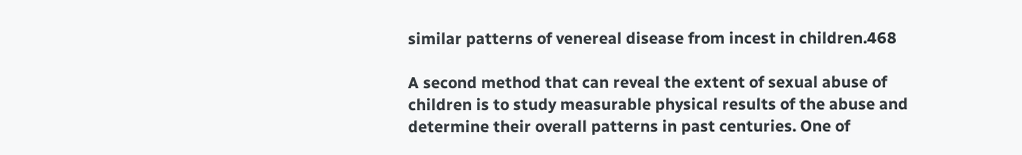similar patterns of venereal disease from incest in children.468

A second method that can reveal the extent of sexual abuse of children is to study measurable physical results of the abuse and determine their overall patterns in past centuries. One of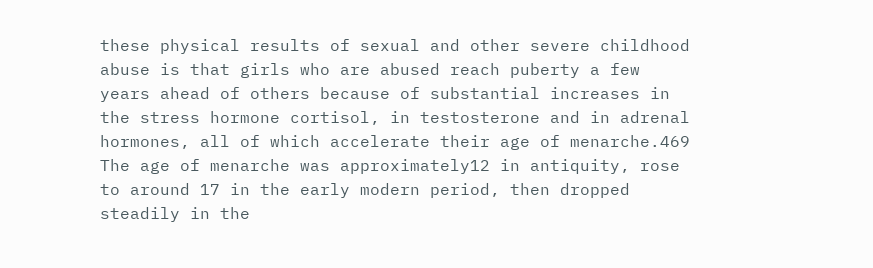these physical results of sexual and other severe childhood abuse is that girls who are abused reach puberty a few years ahead of others because of substantial increases in the stress hormone cortisol, in testosterone and in adrenal hormones, all of which accelerate their age of menarche.469 The age of menarche was approximately12 in antiquity, rose to around 17 in the early modern period, then dropped steadily in the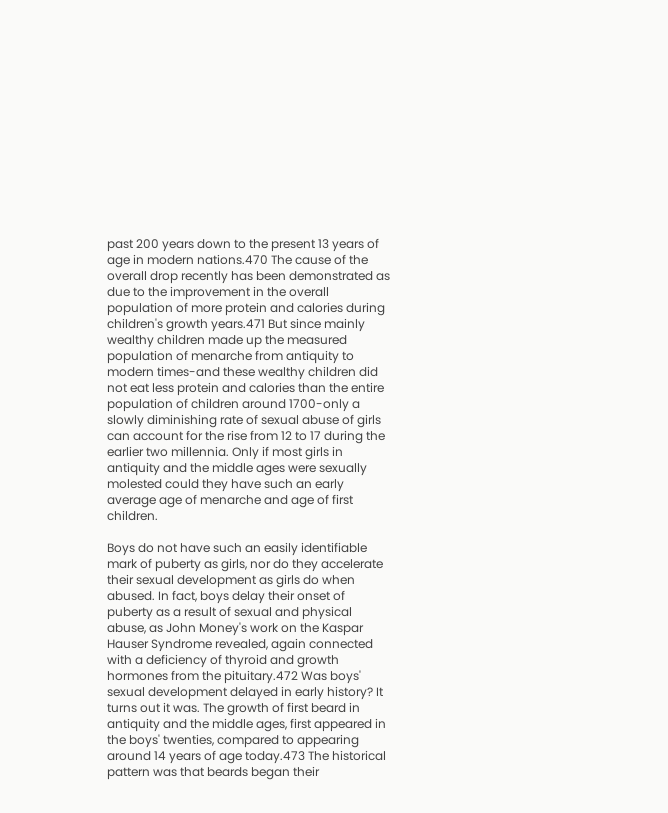past 200 years down to the present 13 years of age in modern nations.470 The cause of the overall drop recently has been demonstrated as due to the improvement in the overall population of more protein and calories during children's growth years.471 But since mainly wealthy children made up the measured population of menarche from antiquity to modern times-and these wealthy children did not eat less protein and calories than the entire population of children around 1700-only a slowly diminishing rate of sexual abuse of girls can account for the rise from 12 to 17 during the earlier two millennia. Only if most girls in antiquity and the middle ages were sexually molested could they have such an early average age of menarche and age of first children.

Boys do not have such an easily identifiable mark of puberty as girls, nor do they accelerate their sexual development as girls do when abused. In fact, boys delay their onset of puberty as a result of sexual and physical abuse, as John Money's work on the Kaspar Hauser Syndrome revealed, again connected with a deficiency of thyroid and growth hormones from the pituitary.472 Was boys' sexual development delayed in early history? It turns out it was. The growth of first beard in antiquity and the middle ages, first appeared in the boys' twenties, compared to appearing around 14 years of age today.473 The historical pattern was that beards began their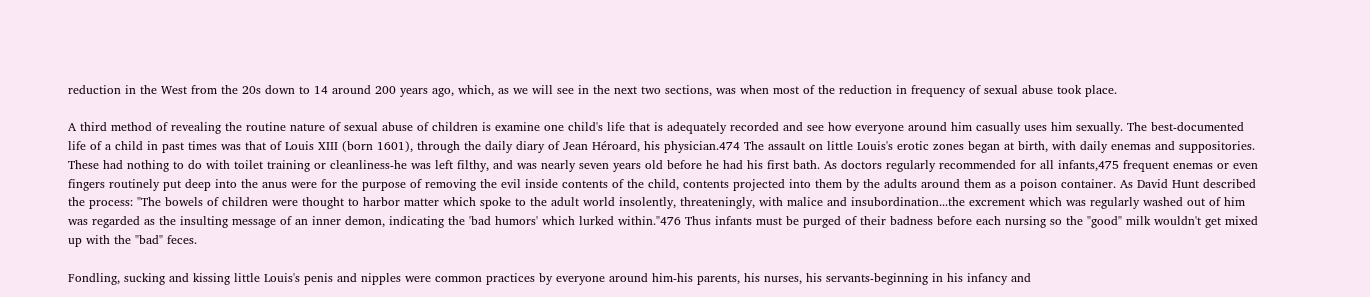reduction in the West from the 20s down to 14 around 200 years ago, which, as we will see in the next two sections, was when most of the reduction in frequency of sexual abuse took place.

A third method of revealing the routine nature of sexual abuse of children is examine one child's life that is adequately recorded and see how everyone around him casually uses him sexually. The best-documented life of a child in past times was that of Louis XIII (born 1601), through the daily diary of Jean Héroard, his physician.474 The assault on little Louis's erotic zones began at birth, with daily enemas and suppositories. These had nothing to do with toilet training or cleanliness-he was left filthy, and was nearly seven years old before he had his first bath. As doctors regularly recommended for all infants,475 frequent enemas or even fingers routinely put deep into the anus were for the purpose of removing the evil inside contents of the child, contents projected into them by the adults around them as a poison container. As David Hunt described the process: "The bowels of children were thought to harbor matter which spoke to the adult world insolently, threateningly, with malice and insubordination...the excrement which was regularly washed out of him was regarded as the insulting message of an inner demon, indicating the 'bad humors' which lurked within."476 Thus infants must be purged of their badness before each nursing so the "good" milk wouldn't get mixed up with the "bad" feces.

Fondling, sucking and kissing little Louis's penis and nipples were common practices by everyone around him-his parents, his nurses, his servants-beginning in his infancy and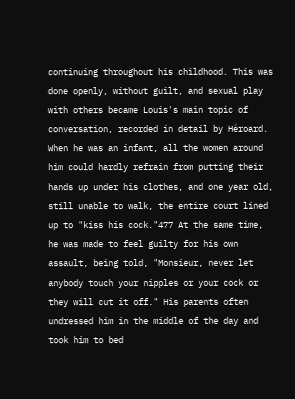continuing throughout his childhood. This was done openly, without guilt, and sexual play with others became Louis's main topic of conversation, recorded in detail by Héroard. When he was an infant, all the women around him could hardly refrain from putting their hands up under his clothes, and one year old, still unable to walk, the entire court lined up to "kiss his cock."477 At the same time, he was made to feel guilty for his own assault, being told, "Monsieur, never let anybody touch your nipples or your cock or they will cut it off." His parents often undressed him in the middle of the day and took him to bed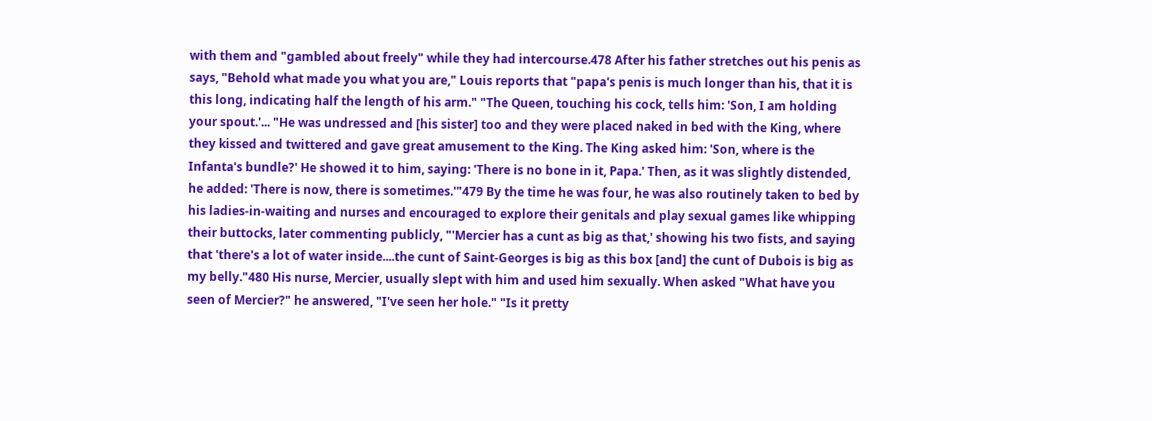with them and "gambled about freely" while they had intercourse.478 After his father stretches out his penis as says, "Behold what made you what you are," Louis reports that "papa's penis is much longer than his, that it is this long, indicating half the length of his arm." "The Queen, touching his cock, tells him: 'Son, I am holding your spout.'... "He was undressed and [his sister] too and they were placed naked in bed with the King, where they kissed and twittered and gave great amusement to the King. The King asked him: 'Son, where is the Infanta's bundle?' He showed it to him, saying: 'There is no bone in it, Papa.' Then, as it was slightly distended, he added: 'There is now, there is sometimes.'"479 By the time he was four, he was also routinely taken to bed by his ladies-in-waiting and nurses and encouraged to explore their genitals and play sexual games like whipping their buttocks, later commenting publicly, "'Mercier has a cunt as big as that,' showing his two fists, and saying that 'there's a lot of water inside....the cunt of Saint-Georges is big as this box [and] the cunt of Dubois is big as my belly."480 His nurse, Mercier, usually slept with him and used him sexually. When asked "What have you seen of Mercier?" he answered, "I've seen her hole." "Is it pretty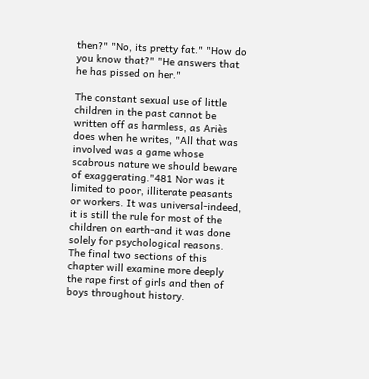then?" "No, its pretty fat." "How do you know that?" "He answers that he has pissed on her."

The constant sexual use of little children in the past cannot be written off as harmless, as Ariès does when he writes, "All that was involved was a game whose scabrous nature we should beware of exaggerating."481 Nor was it limited to poor, illiterate peasants or workers. It was universal-indeed, it is still the rule for most of the children on earth-and it was done solely for psychological reasons. The final two sections of this chapter will examine more deeply the rape first of girls and then of boys throughout history.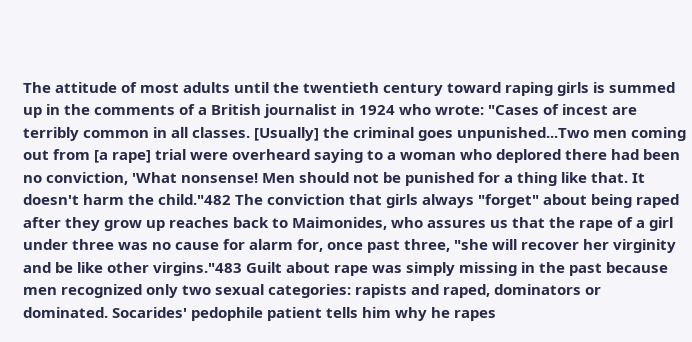The attitude of most adults until the twentieth century toward raping girls is summed up in the comments of a British journalist in 1924 who wrote: "Cases of incest are terribly common in all classes. [Usually] the criminal goes unpunished...Two men coming out from [a rape] trial were overheard saying to a woman who deplored there had been no conviction, 'What nonsense! Men should not be punished for a thing like that. It doesn't harm the child."482 The conviction that girls always "forget" about being raped after they grow up reaches back to Maimonides, who assures us that the rape of a girl under three was no cause for alarm for, once past three, "she will recover her virginity and be like other virgins."483 Guilt about rape was simply missing in the past because men recognized only two sexual categories: rapists and raped, dominators or dominated. Socarides' pedophile patient tells him why he rapes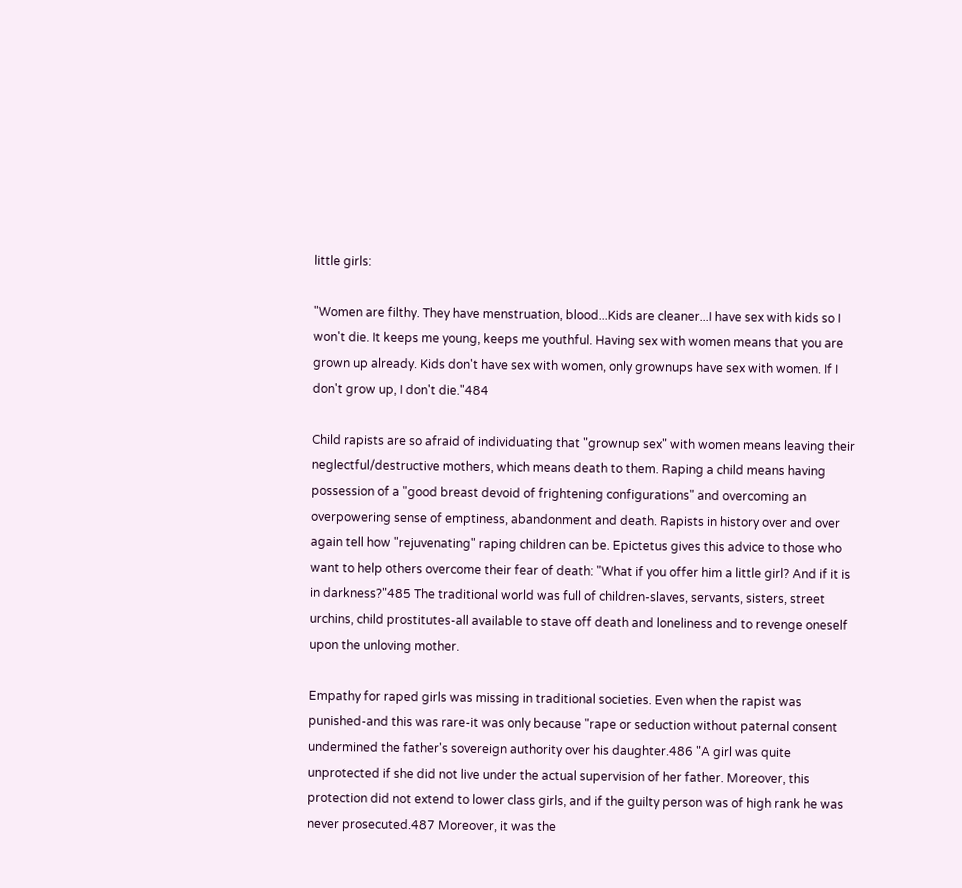little girls:

"Women are filthy. They have menstruation, blood...Kids are cleaner...I have sex with kids so I won't die. It keeps me young, keeps me youthful. Having sex with women means that you are grown up already. Kids don't have sex with women, only grownups have sex with women. If I don't grow up, I don't die."484

Child rapists are so afraid of individuating that "grownup sex" with women means leaving their neglectful/destructive mothers, which means death to them. Raping a child means having possession of a "good breast devoid of frightening configurations" and overcoming an overpowering sense of emptiness, abandonment and death. Rapists in history over and over again tell how "rejuvenating" raping children can be. Epictetus gives this advice to those who want to help others overcome their fear of death: "What if you offer him a little girl? And if it is in darkness?"485 The traditional world was full of children-slaves, servants, sisters, street urchins, child prostitutes-all available to stave off death and loneliness and to revenge oneself upon the unloving mother.

Empathy for raped girls was missing in traditional societies. Even when the rapist was punished-and this was rare-it was only because "rape or seduction without paternal consent undermined the father's sovereign authority over his daughter.486 "A girl was quite unprotected if she did not live under the actual supervision of her father. Moreover, this protection did not extend to lower class girls, and if the guilty person was of high rank he was never prosecuted.487 Moreover, it was the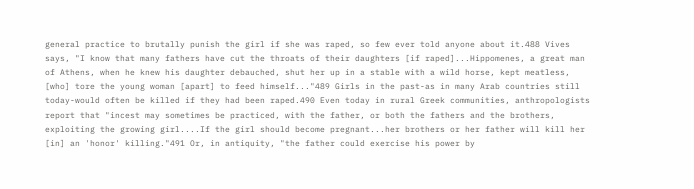general practice to brutally punish the girl if she was raped, so few ever told anyone about it.488 Vives says, "I know that many fathers have cut the throats of their daughters [if raped]...Hippomenes, a great man of Athens, when he knew his daughter debauched, shut her up in a stable with a wild horse, kept meatless, [who] tore the young woman [apart] to feed himself..."489 Girls in the past-as in many Arab countries still today-would often be killed if they had been raped.490 Even today in rural Greek communities, anthropologists report that "incest may sometimes be practiced, with the father, or both the fathers and the brothers, exploiting the growing girl....If the girl should become pregnant...her brothers or her father will kill her [in] an 'honor' killing."491 Or, in antiquity, "the father could exercise his power by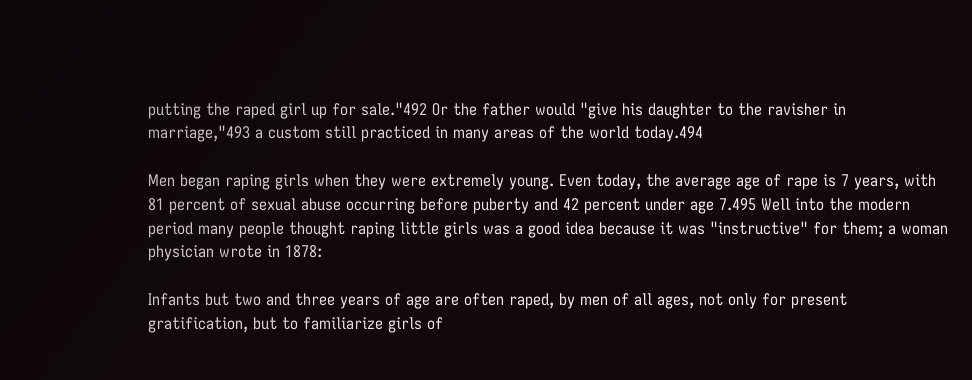putting the raped girl up for sale."492 Or the father would "give his daughter to the ravisher in marriage,"493 a custom still practiced in many areas of the world today.494

Men began raping girls when they were extremely young. Even today, the average age of rape is 7 years, with 81 percent of sexual abuse occurring before puberty and 42 percent under age 7.495 Well into the modern period many people thought raping little girls was a good idea because it was "instructive" for them; a woman physician wrote in 1878:

Infants but two and three years of age are often raped, by men of all ages, not only for present gratification, but to familiarize girls of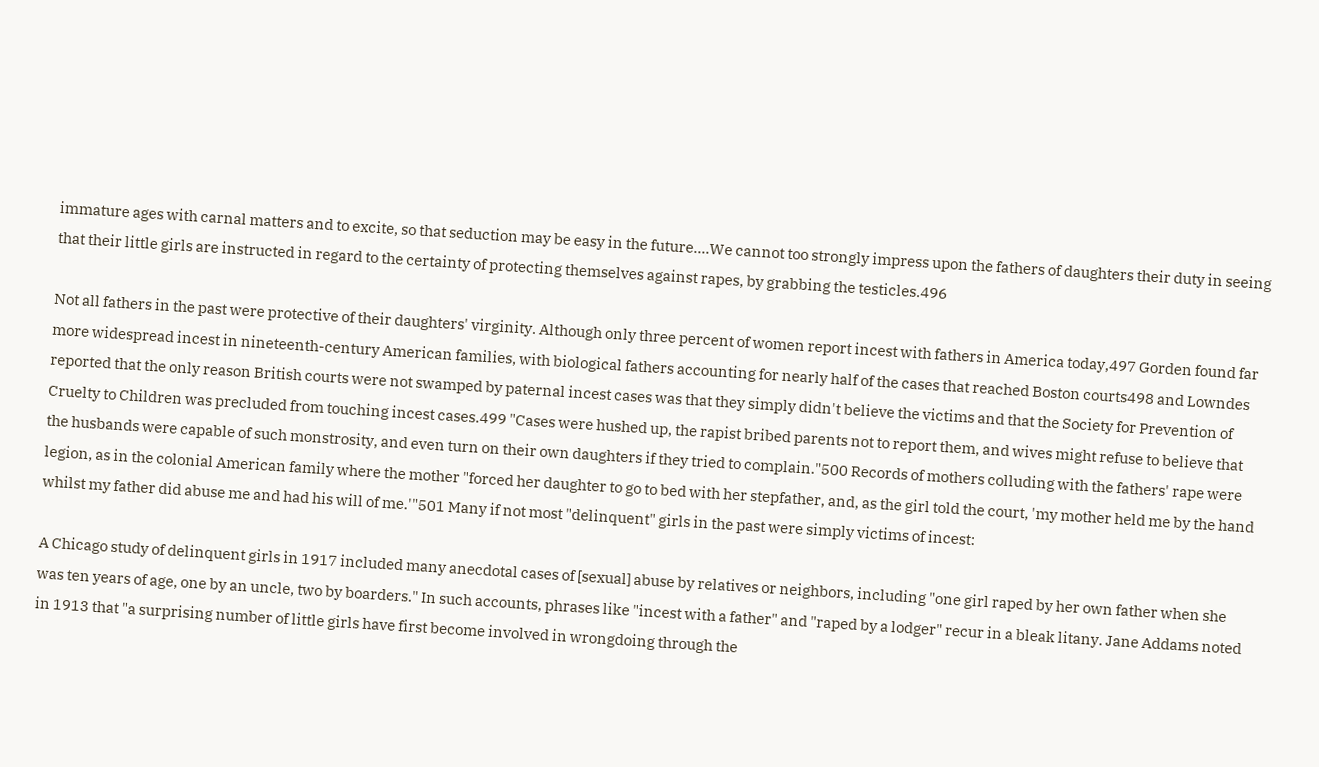immature ages with carnal matters and to excite, so that seduction may be easy in the future....We cannot too strongly impress upon the fathers of daughters their duty in seeing that their little girls are instructed in regard to the certainty of protecting themselves against rapes, by grabbing the testicles.496

Not all fathers in the past were protective of their daughters' virginity. Although only three percent of women report incest with fathers in America today,497 Gorden found far more widespread incest in nineteenth-century American families, with biological fathers accounting for nearly half of the cases that reached Boston courts498 and Lowndes reported that the only reason British courts were not swamped by paternal incest cases was that they simply didn't believe the victims and that the Society for Prevention of Cruelty to Children was precluded from touching incest cases.499 "Cases were hushed up, the rapist bribed parents not to report them, and wives might refuse to believe that the husbands were capable of such monstrosity, and even turn on their own daughters if they tried to complain."500 Records of mothers colluding with the fathers' rape were legion, as in the colonial American family where the mother "forced her daughter to go to bed with her stepfather, and, as the girl told the court, 'my mother held me by the hand whilst my father did abuse me and had his will of me.'"501 Many if not most "delinquent" girls in the past were simply victims of incest:

A Chicago study of delinquent girls in 1917 included many anecdotal cases of [sexual] abuse by relatives or neighbors, including "one girl raped by her own father when she was ten years of age, one by an uncle, two by boarders." In such accounts, phrases like "incest with a father" and "raped by a lodger" recur in a bleak litany. Jane Addams noted in 1913 that "a surprising number of little girls have first become involved in wrongdoing through the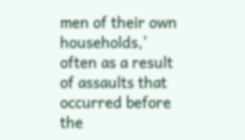men of their own households,' often as a result of assaults that occurred before the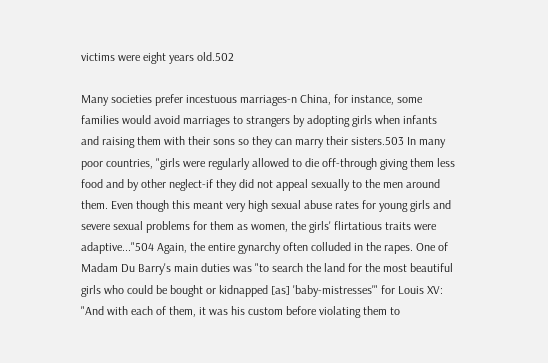victims were eight years old.502

Many societies prefer incestuous marriages-n China, for instance, some families would avoid marriages to strangers by adopting girls when infants and raising them with their sons so they can marry their sisters.503 In many poor countries, "girls were regularly allowed to die off-through giving them less food and by other neglect-if they did not appeal sexually to the men around them. Even though this meant very high sexual abuse rates for young girls and severe sexual problems for them as women, the girls' flirtatious traits were adaptive..."504 Again, the entire gynarchy often colluded in the rapes. One of Madam Du Barry's main duties was "to search the land for the most beautiful girls who could be bought or kidnapped [as] 'baby-mistresses'" for Louis XV: "And with each of them, it was his custom before violating them to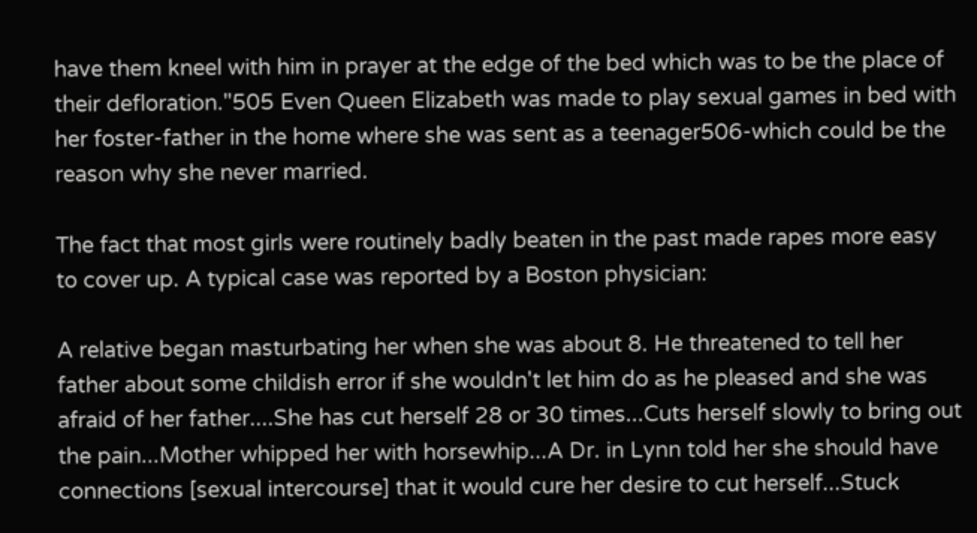have them kneel with him in prayer at the edge of the bed which was to be the place of their defloration."505 Even Queen Elizabeth was made to play sexual games in bed with her foster-father in the home where she was sent as a teenager506-which could be the reason why she never married.

The fact that most girls were routinely badly beaten in the past made rapes more easy to cover up. A typical case was reported by a Boston physician:

A relative began masturbating her when she was about 8. He threatened to tell her father about some childish error if she wouldn't let him do as he pleased and she was afraid of her father....She has cut herself 28 or 30 times...Cuts herself slowly to bring out the pain...Mother whipped her with horsewhip...A Dr. in Lynn told her she should have connections [sexual intercourse] that it would cure her desire to cut herself...Stuck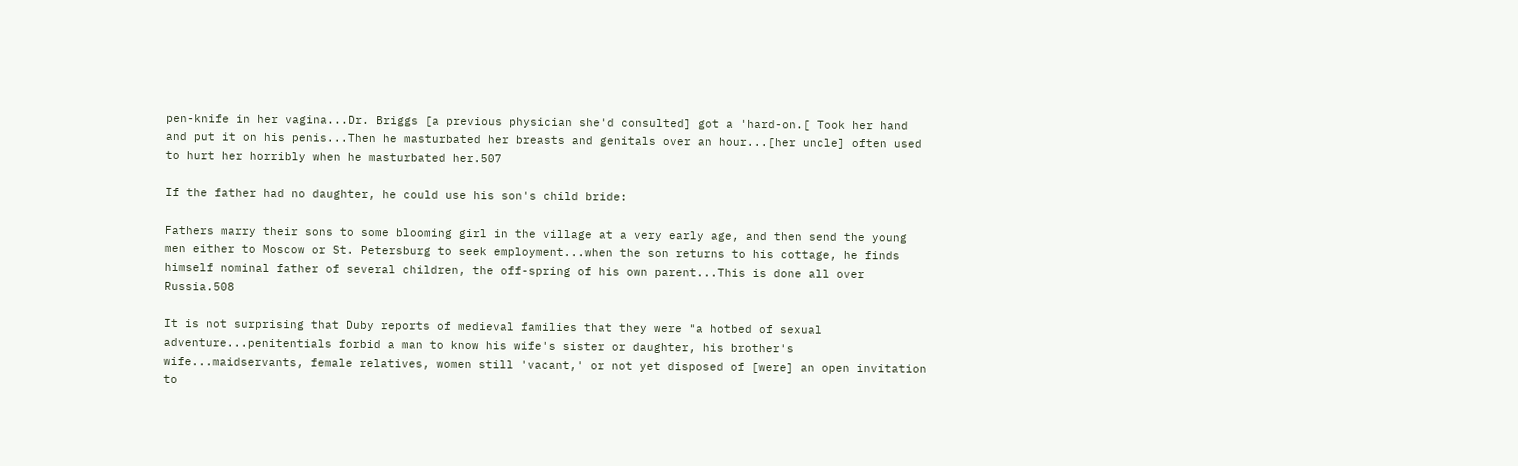pen-knife in her vagina...Dr. Briggs [a previous physician she'd consulted] got a 'hard-on.[ Took her hand and put it on his penis...Then he masturbated her breasts and genitals over an hour...[her uncle] often used to hurt her horribly when he masturbated her.507

If the father had no daughter, he could use his son's child bride:

Fathers marry their sons to some blooming girl in the village at a very early age, and then send the young men either to Moscow or St. Petersburg to seek employment...when the son returns to his cottage, he finds himself nominal father of several children, the off-spring of his own parent...This is done all over Russia.508

It is not surprising that Duby reports of medieval families that they were "a hotbed of sexual adventure...penitentials forbid a man to know his wife's sister or daughter, his brother's wife...maidservants, female relatives, women still 'vacant,' or not yet disposed of [were] an open invitation to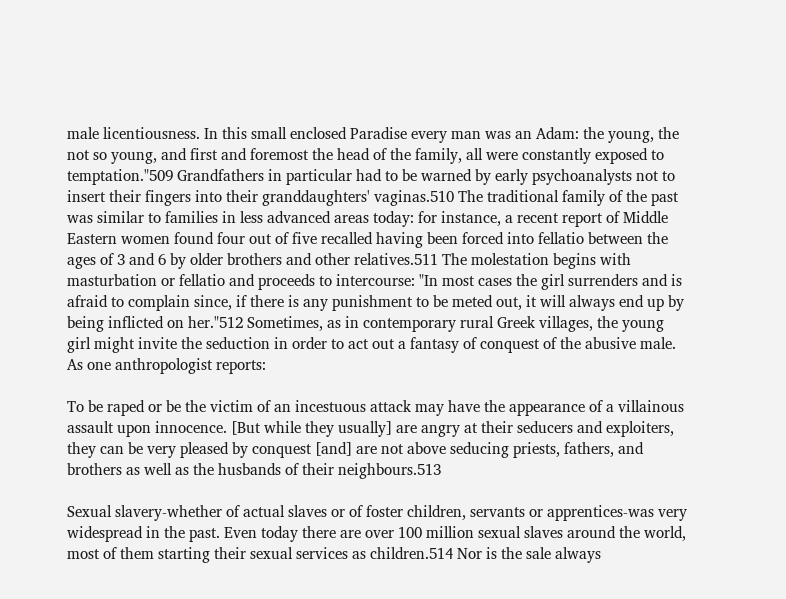male licentiousness. In this small enclosed Paradise every man was an Adam: the young, the not so young, and first and foremost the head of the family, all were constantly exposed to temptation."509 Grandfathers in particular had to be warned by early psychoanalysts not to insert their fingers into their granddaughters' vaginas.510 The traditional family of the past was similar to families in less advanced areas today: for instance, a recent report of Middle Eastern women found four out of five recalled having been forced into fellatio between the ages of 3 and 6 by older brothers and other relatives.511 The molestation begins with masturbation or fellatio and proceeds to intercourse: "In most cases the girl surrenders and is afraid to complain since, if there is any punishment to be meted out, it will always end up by being inflicted on her."512 Sometimes, as in contemporary rural Greek villages, the young girl might invite the seduction in order to act out a fantasy of conquest of the abusive male. As one anthropologist reports:

To be raped or be the victim of an incestuous attack may have the appearance of a villainous assault upon innocence. [But while they usually] are angry at their seducers and exploiters, they can be very pleased by conquest [and] are not above seducing priests, fathers, and brothers as well as the husbands of their neighbours.513

Sexual slavery-whether of actual slaves or of foster children, servants or apprentices-was very widespread in the past. Even today there are over 100 million sexual slaves around the world, most of them starting their sexual services as children.514 Nor is the sale always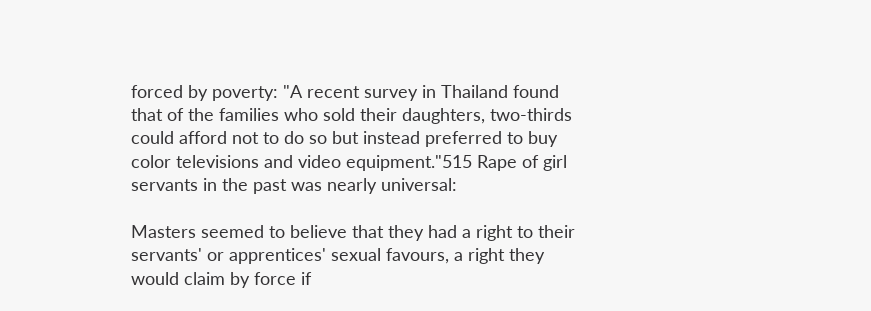forced by poverty: "A recent survey in Thailand found that of the families who sold their daughters, two-thirds could afford not to do so but instead preferred to buy color televisions and video equipment."515 Rape of girl servants in the past was nearly universal:

Masters seemed to believe that they had a right to their servants' or apprentices' sexual favours, a right they would claim by force if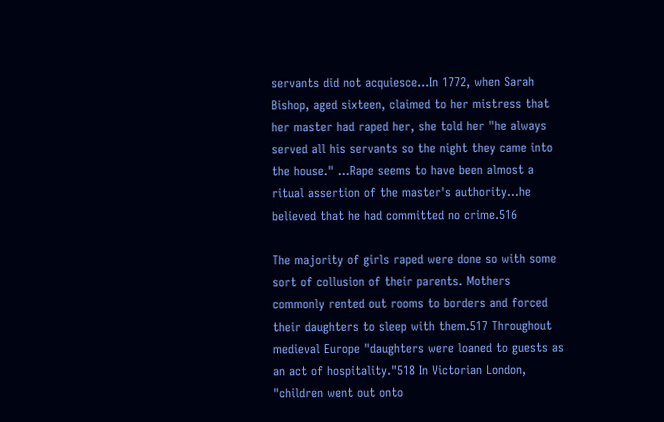servants did not acquiesce...In 1772, when Sarah Bishop, aged sixteen, claimed to her mistress that her master had raped her, she told her "he always served all his servants so the night they came into the house." ...Rape seems to have been almost a ritual assertion of the master's authority...he believed that he had committed no crime.516

The majority of girls raped were done so with some sort of collusion of their parents. Mothers commonly rented out rooms to borders and forced their daughters to sleep with them.517 Throughout medieval Europe "daughters were loaned to guests as an act of hospitality."518 In Victorian London, "children went out onto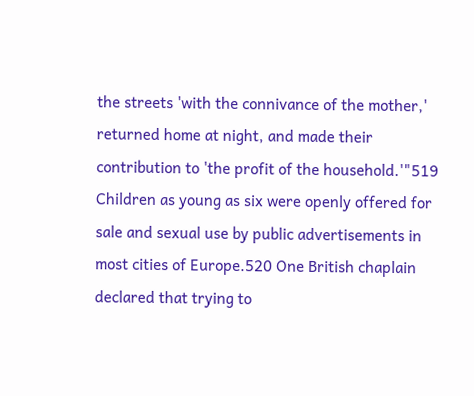the streets 'with the connivance of the mother,' returned home at night, and made their contribution to 'the profit of the household.'"519 Children as young as six were openly offered for sale and sexual use by public advertisements in most cities of Europe.520 One British chaplain declared that trying to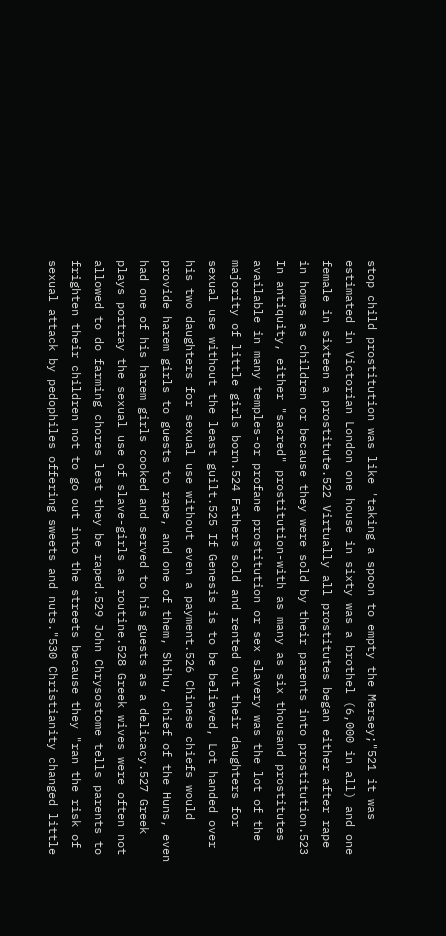stop child prostitution was like 'taking a spoon to empty the Mersey;"521 it was estimated in Victorian London one house in sixty was a brothel (6,000 in all) and one female in sixteen a prostitute.522 Virtually all prostitutes began either after rape in homes as children or because they were sold by their parents into prostitution.523 In antiquity, either "sacred" prostitution-with as many as six thousand prostitutes available in many temples-or profane prostitution or sex slavery was the lot of the majority of little girls born.524 Fathers sold and rented out their daughters for sexual use without the least guilt.525 If Genesis is to be believed, Lot handed over his two daughters for sexual use without even a payment.526 Chinese chiefs would provide harem girls to guests to rape, and one of them, Shihu, chief of the Huns, even had one of his harem girls cooked and served to his guests as a delicacy.527 Greek plays portray the sexual use of slave-girls as routine.528 Greek wives were often not allowed to do farming chores lest they be raped.529 John Chrysostome tells parents to frighten their children not to go out into the streets because they "ran the risk of sexual attack by pedophiles offering sweets and nuts."530 Christianity changed little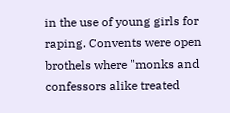in the use of young girls for raping. Convents were open brothels where "monks and confessors alike treated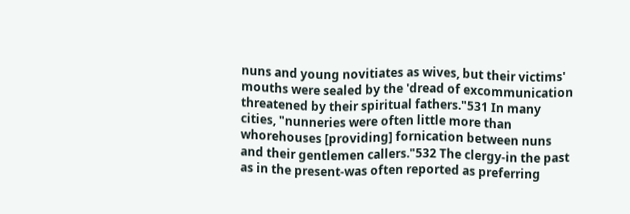nuns and young novitiates as wives, but their victims' mouths were sealed by the 'dread of excommunication threatened by their spiritual fathers."531 In many cities, "nunneries were often little more than whorehouses [providing] fornication between nuns and their gentlemen callers."532 The clergy-in the past as in the present-was often reported as preferring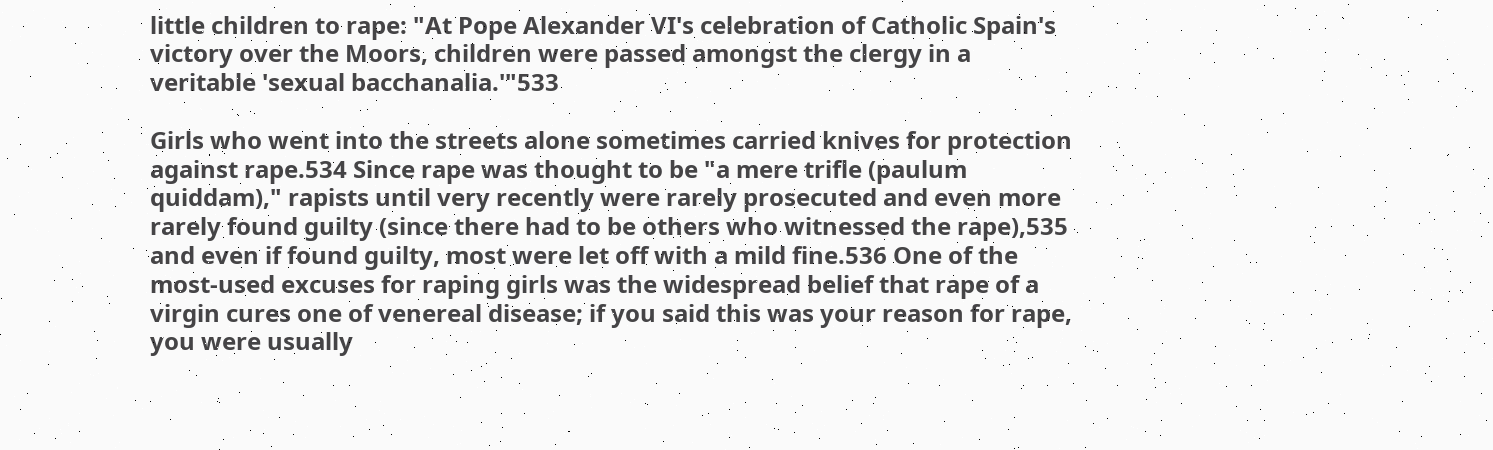little children to rape: "At Pope Alexander VI's celebration of Catholic Spain's victory over the Moors, children were passed amongst the clergy in a veritable 'sexual bacchanalia.'"533

Girls who went into the streets alone sometimes carried knives for protection against rape.534 Since rape was thought to be "a mere trifle (paulum quiddam)," rapists until very recently were rarely prosecuted and even more rarely found guilty (since there had to be others who witnessed the rape),535 and even if found guilty, most were let off with a mild fine.536 One of the most-used excuses for raping girls was the widespread belief that rape of a virgin cures one of venereal disease; if you said this was your reason for rape, you were usually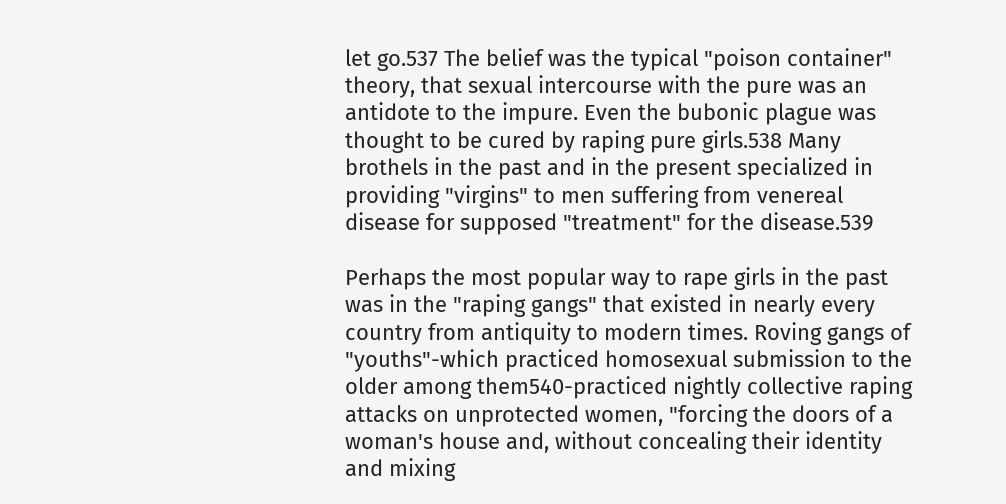let go.537 The belief was the typical "poison container" theory, that sexual intercourse with the pure was an antidote to the impure. Even the bubonic plague was thought to be cured by raping pure girls.538 Many brothels in the past and in the present specialized in providing "virgins" to men suffering from venereal disease for supposed "treatment" for the disease.539

Perhaps the most popular way to rape girls in the past was in the "raping gangs" that existed in nearly every country from antiquity to modern times. Roving gangs of "youths"-which practiced homosexual submission to the older among them540-practiced nightly collective raping attacks on unprotected women, "forcing the doors of a woman's house and, without concealing their identity and mixing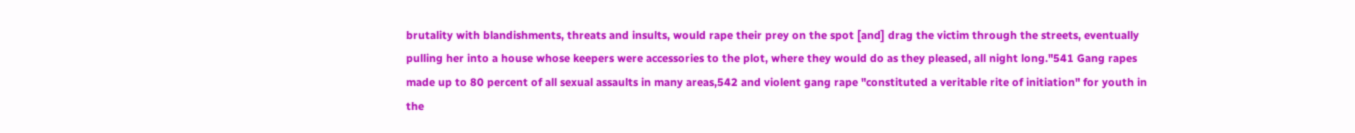brutality with blandishments, threats and insults, would rape their prey on the spot [and] drag the victim through the streets, eventually pulling her into a house whose keepers were accessories to the plot, where they would do as they pleased, all night long."541 Gang rapes made up to 80 percent of all sexual assaults in many areas,542 and violent gang rape "constituted a veritable rite of initiation" for youth in the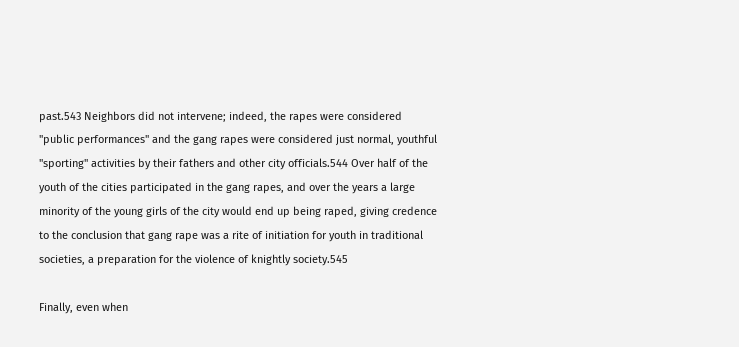past.543 Neighbors did not intervene; indeed, the rapes were considered "public performances" and the gang rapes were considered just normal, youthful "sporting" activities by their fathers and other city officials.544 Over half of the youth of the cities participated in the gang rapes, and over the years a large minority of the young girls of the city would end up being raped, giving credence to the conclusion that gang rape was a rite of initiation for youth in traditional societies, a preparation for the violence of knightly society.545

Finally, even when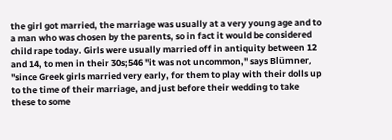the girl got married, the marriage was usually at a very young age and to a man who was chosen by the parents, so in fact it would be considered child rape today. Girls were usually married off in antiquity between 12 and 14, to men in their 30s;546 "it was not uncommon," says Blümner, "since Greek girls married very early, for them to play with their dolls up to the time of their marriage, and just before their wedding to take these to some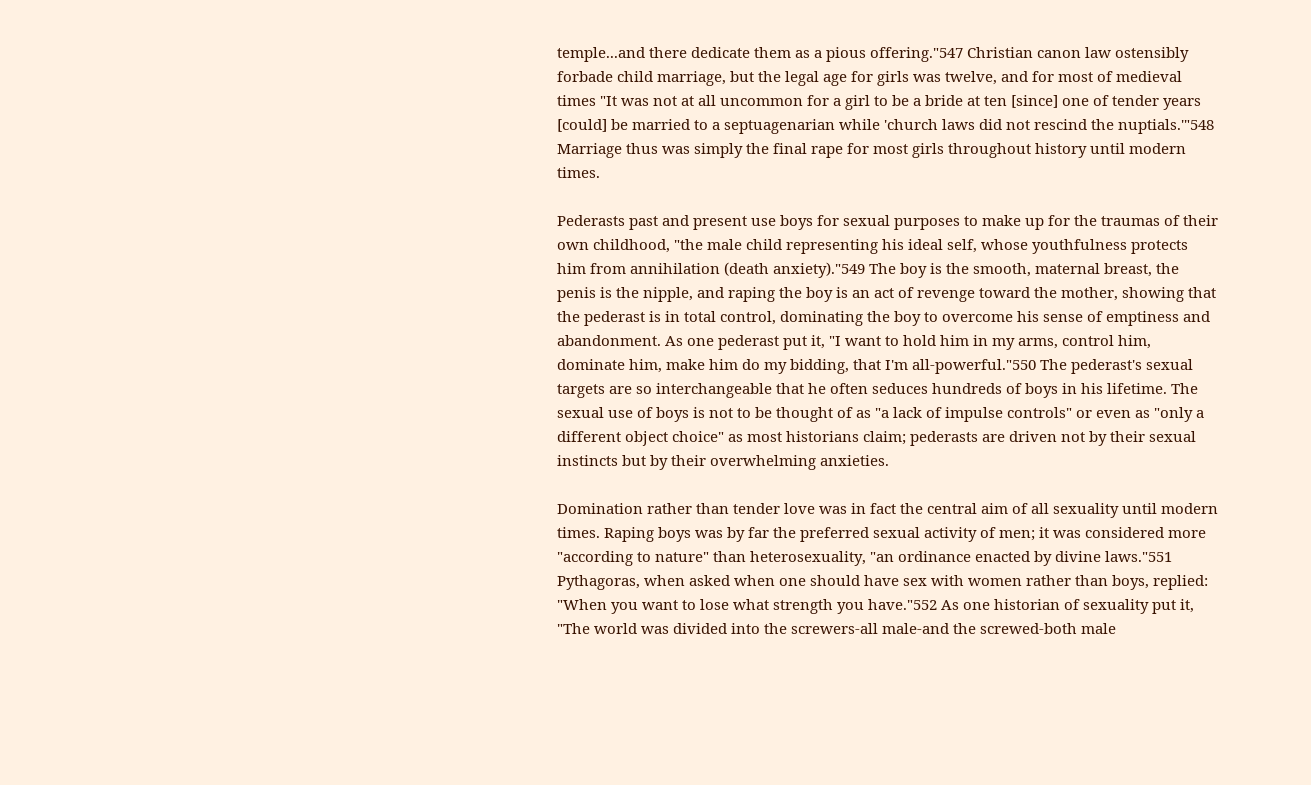temple...and there dedicate them as a pious offering."547 Christian canon law ostensibly forbade child marriage, but the legal age for girls was twelve, and for most of medieval times "It was not at all uncommon for a girl to be a bride at ten [since] one of tender years [could] be married to a septuagenarian while 'church laws did not rescind the nuptials.'"548 Marriage thus was simply the final rape for most girls throughout history until modern times.

Pederasts past and present use boys for sexual purposes to make up for the traumas of their own childhood, "the male child representing his ideal self, whose youthfulness protects him from annihilation (death anxiety)."549 The boy is the smooth, maternal breast, the penis is the nipple, and raping the boy is an act of revenge toward the mother, showing that the pederast is in total control, dominating the boy to overcome his sense of emptiness and abandonment. As one pederast put it, "I want to hold him in my arms, control him, dominate him, make him do my bidding, that I'm all-powerful."550 The pederast's sexual targets are so interchangeable that he often seduces hundreds of boys in his lifetime. The sexual use of boys is not to be thought of as "a lack of impulse controls" or even as "only a different object choice" as most historians claim; pederasts are driven not by their sexual instincts but by their overwhelming anxieties.

Domination rather than tender love was in fact the central aim of all sexuality until modern times. Raping boys was by far the preferred sexual activity of men; it was considered more "according to nature" than heterosexuality, "an ordinance enacted by divine laws."551 Pythagoras, when asked when one should have sex with women rather than boys, replied: "When you want to lose what strength you have."552 As one historian of sexuality put it, "The world was divided into the screwers-all male-and the screwed-both male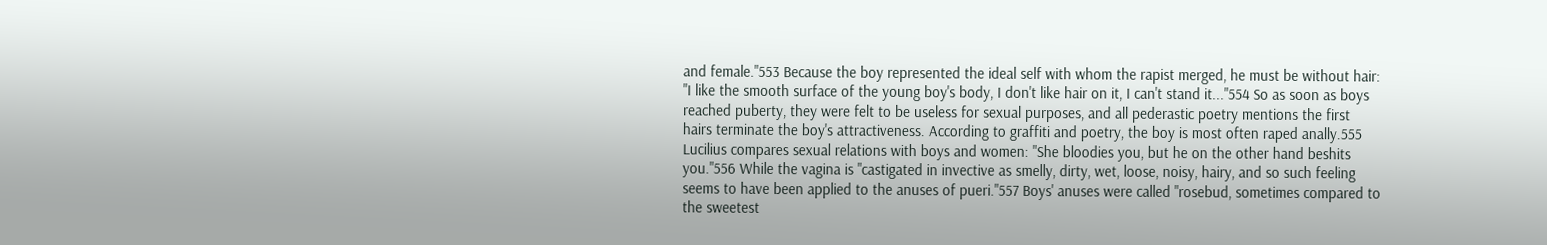and female."553 Because the boy represented the ideal self with whom the rapist merged, he must be without hair: "I like the smooth surface of the young boy's body, I don't like hair on it, I can't stand it..."554 So as soon as boys reached puberty, they were felt to be useless for sexual purposes, and all pederastic poetry mentions the first hairs terminate the boy's attractiveness. According to graffiti and poetry, the boy is most often raped anally.555 Lucilius compares sexual relations with boys and women: "She bloodies you, but he on the other hand beshits you."556 While the vagina is "castigated in invective as smelly, dirty, wet, loose, noisy, hairy, and so such feeling seems to have been applied to the anuses of pueri."557 Boys' anuses were called "rosebud, sometimes compared to the sweetest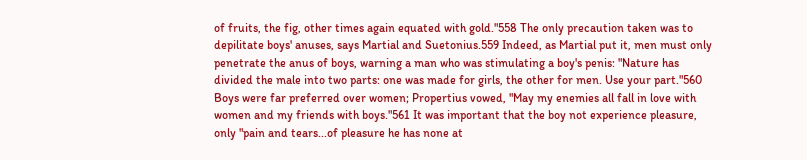of fruits, the fig, other times again equated with gold."558 The only precaution taken was to depilitate boys' anuses, says Martial and Suetonius.559 Indeed, as Martial put it, men must only penetrate the anus of boys, warning a man who was stimulating a boy's penis: "Nature has divided the male into two parts: one was made for girls, the other for men. Use your part."560 Boys were far preferred over women; Propertius vowed, "May my enemies all fall in love with women and my friends with boys."561 It was important that the boy not experience pleasure, only "pain and tears...of pleasure he has none at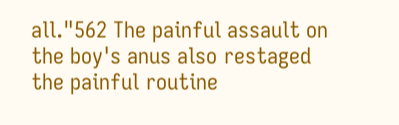all."562 The painful assault on the boy's anus also restaged the painful routine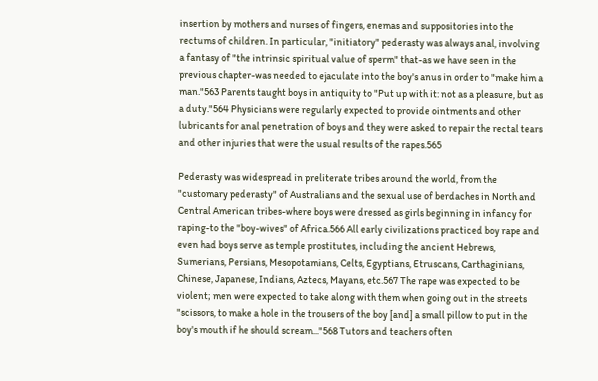insertion by mothers and nurses of fingers, enemas and suppositories into the rectums of children. In particular, "initiatory" pederasty was always anal, involving a fantasy of "the intrinsic spiritual value of sperm" that-as we have seen in the previous chapter-was needed to ejaculate into the boy's anus in order to "make him a man."563 Parents taught boys in antiquity to "Put up with it: not as a pleasure, but as a duty."564 Physicians were regularly expected to provide ointments and other lubricants for anal penetration of boys and they were asked to repair the rectal tears and other injuries that were the usual results of the rapes.565

Pederasty was widespread in preliterate tribes around the world, from the "customary pederasty" of Australians and the sexual use of berdaches in North and Central American tribes-where boys were dressed as girls beginning in infancy for raping-to the "boy-wives" of Africa.566 All early civilizations practiced boy rape and even had boys serve as temple prostitutes, including the ancient Hebrews, Sumerians, Persians, Mesopotamians, Celts, Egyptians, Etruscans, Carthaginians, Chinese, Japanese, Indians, Aztecs, Mayans, etc.567 The rape was expected to be violent; men were expected to take along with them when going out in the streets "scissors, to make a hole in the trousers of the boy [and] a small pillow to put in the boy's mouth if he should scream..."568 Tutors and teachers often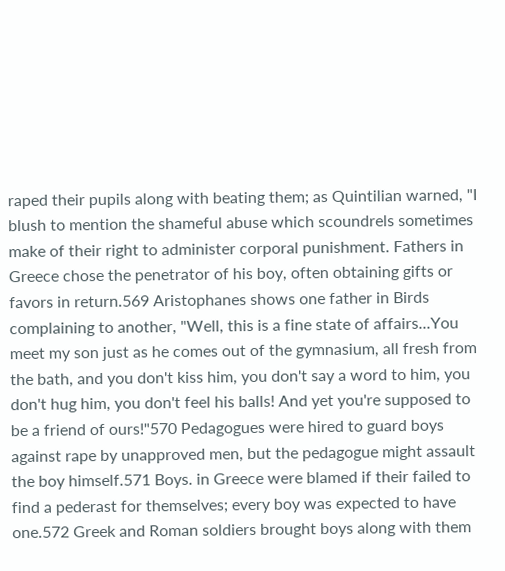raped their pupils along with beating them; as Quintilian warned, "I blush to mention the shameful abuse which scoundrels sometimes make of their right to administer corporal punishment. Fathers in Greece chose the penetrator of his boy, often obtaining gifts or favors in return.569 Aristophanes shows one father in Birds complaining to another, "Well, this is a fine state of affairs...You meet my son just as he comes out of the gymnasium, all fresh from the bath, and you don't kiss him, you don't say a word to him, you don't hug him, you don't feel his balls! And yet you're supposed to be a friend of ours!"570 Pedagogues were hired to guard boys against rape by unapproved men, but the pedagogue might assault the boy himself.571 Boys. in Greece were blamed if their failed to find a pederast for themselves; every boy was expected to have one.572 Greek and Roman soldiers brought boys along with them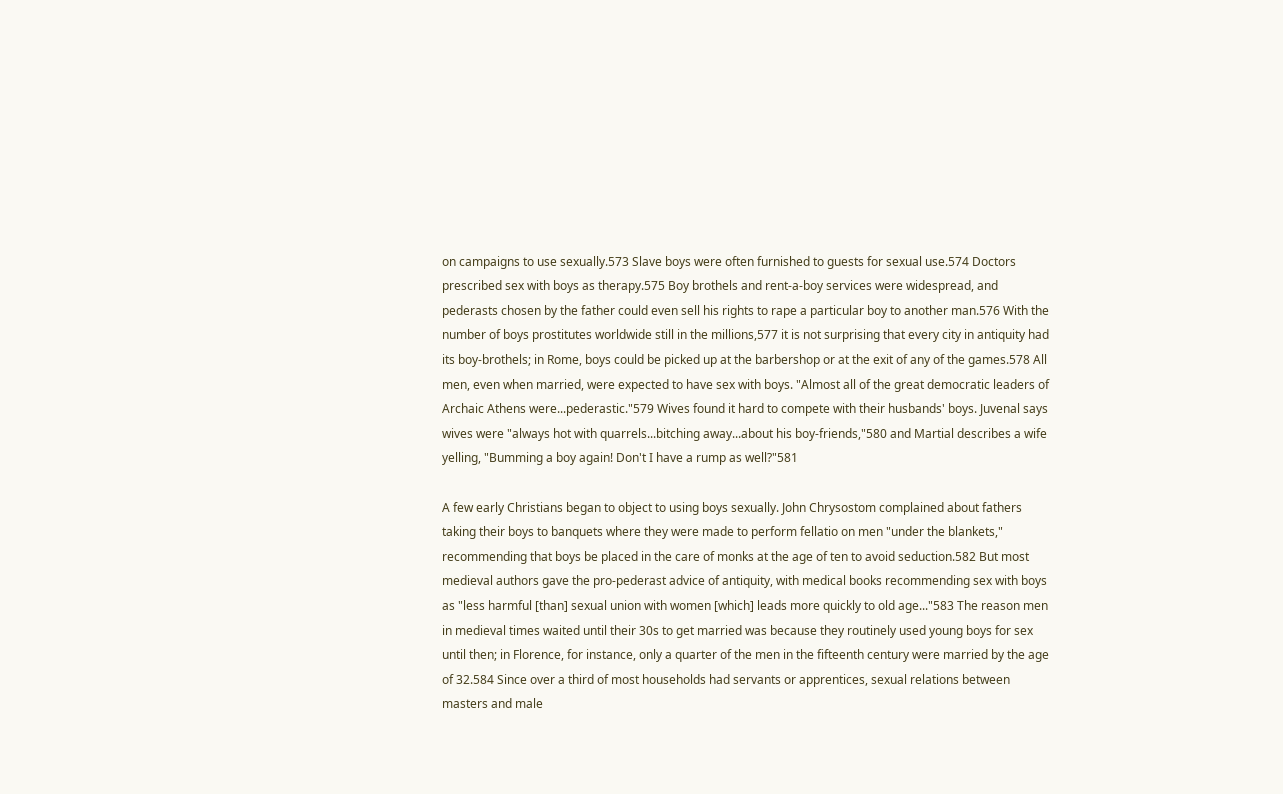on campaigns to use sexually.573 Slave boys were often furnished to guests for sexual use.574 Doctors prescribed sex with boys as therapy.575 Boy brothels and rent-a-boy services were widespread, and pederasts chosen by the father could even sell his rights to rape a particular boy to another man.576 With the number of boys prostitutes worldwide still in the millions,577 it is not surprising that every city in antiquity had its boy-brothels; in Rome, boys could be picked up at the barbershop or at the exit of any of the games.578 All men, even when married, were expected to have sex with boys. "Almost all of the great democratic leaders of Archaic Athens were...pederastic."579 Wives found it hard to compete with their husbands' boys. Juvenal says wives were "always hot with quarrels...bitching away...about his boy-friends,"580 and Martial describes a wife yelling, "Bumming a boy again! Don't I have a rump as well?"581

A few early Christians began to object to using boys sexually. John Chrysostom complained about fathers taking their boys to banquets where they were made to perform fellatio on men "under the blankets," recommending that boys be placed in the care of monks at the age of ten to avoid seduction.582 But most medieval authors gave the pro-pederast advice of antiquity, with medical books recommending sex with boys as "less harmful [than] sexual union with women [which] leads more quickly to old age..."583 The reason men in medieval times waited until their 30s to get married was because they routinely used young boys for sex until then; in Florence, for instance, only a quarter of the men in the fifteenth century were married by the age of 32.584 Since over a third of most households had servants or apprentices, sexual relations between masters and male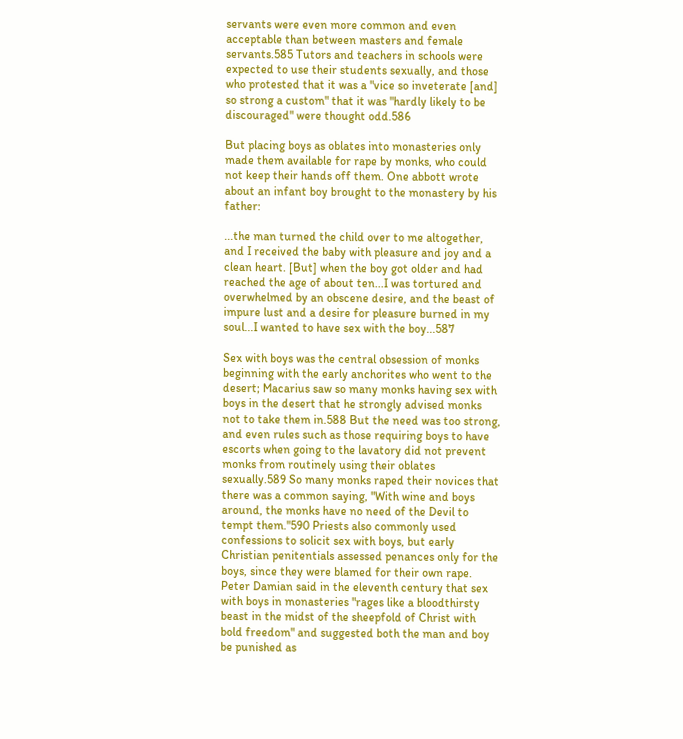servants were even more common and even acceptable than between masters and female servants.585 Tutors and teachers in schools were expected to use their students sexually, and those who protested that it was a "vice so inveterate [and] so strong a custom" that it was "hardly likely to be discouraged" were thought odd.586

But placing boys as oblates into monasteries only made them available for rape by monks, who could not keep their hands off them. One abbott wrote about an infant boy brought to the monastery by his father:

...the man turned the child over to me altogether, and I received the baby with pleasure and joy and a clean heart. [But] when the boy got older and had reached the age of about ten...I was tortured and overwhelmed by an obscene desire, and the beast of impure lust and a desire for pleasure burned in my soul...I wanted to have sex with the boy...587

Sex with boys was the central obsession of monks beginning with the early anchorites who went to the desert; Macarius saw so many monks having sex with boys in the desert that he strongly advised monks not to take them in.588 But the need was too strong, and even rules such as those requiring boys to have escorts when going to the lavatory did not prevent monks from routinely using their oblates sexually.589 So many monks raped their novices that there was a common saying, "With wine and boys around, the monks have no need of the Devil to tempt them."590 Priests also commonly used confessions to solicit sex with boys, but early Christian penitentials assessed penances only for the boys, since they were blamed for their own rape. Peter Damian said in the eleventh century that sex with boys in monasteries "rages like a bloodthirsty beast in the midst of the sheepfold of Christ with bold freedom" and suggested both the man and boy be punished as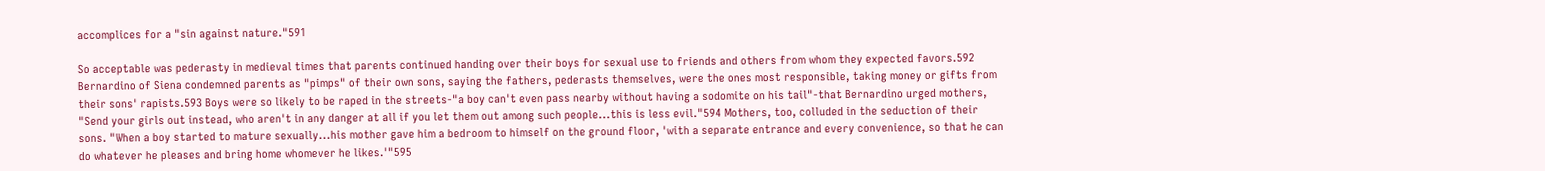accomplices for a "sin against nature."591

So acceptable was pederasty in medieval times that parents continued handing over their boys for sexual use to friends and others from whom they expected favors.592 Bernardino of Siena condemned parents as "pimps" of their own sons, saying the fathers, pederasts themselves, were the ones most responsible, taking money or gifts from their sons' rapists.593 Boys were so likely to be raped in the streets-"a boy can't even pass nearby without having a sodomite on his tail"-that Bernardino urged mothers, "Send your girls out instead, who aren't in any danger at all if you let them out among such people...this is less evil."594 Mothers, too, colluded in the seduction of their sons. "When a boy started to mature sexually...his mother gave him a bedroom to himself on the ground floor, 'with a separate entrance and every convenience, so that he can do whatever he pleases and bring home whomever he likes.'"595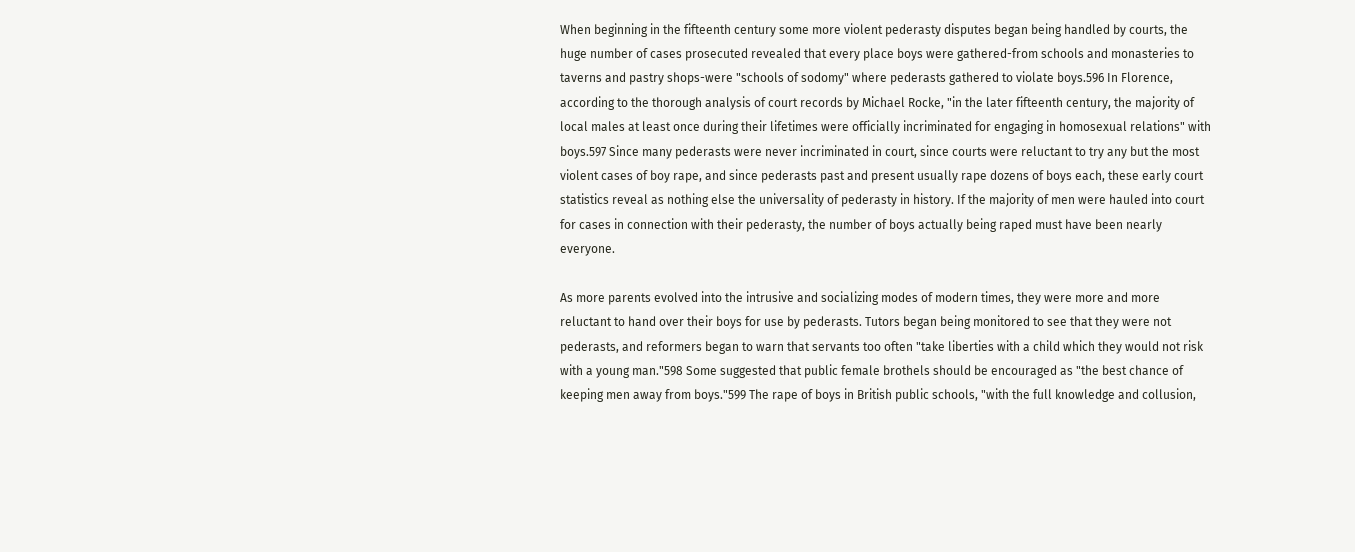When beginning in the fifteenth century some more violent pederasty disputes began being handled by courts, the huge number of cases prosecuted revealed that every place boys were gathered-from schools and monasteries to taverns and pastry shops-were "schools of sodomy" where pederasts gathered to violate boys.596 In Florence, according to the thorough analysis of court records by Michael Rocke, "in the later fifteenth century, the majority of local males at least once during their lifetimes were officially incriminated for engaging in homosexual relations" with boys.597 Since many pederasts were never incriminated in court, since courts were reluctant to try any but the most violent cases of boy rape, and since pederasts past and present usually rape dozens of boys each, these early court statistics reveal as nothing else the universality of pederasty in history. If the majority of men were hauled into court for cases in connection with their pederasty, the number of boys actually being raped must have been nearly everyone.

As more parents evolved into the intrusive and socializing modes of modern times, they were more and more reluctant to hand over their boys for use by pederasts. Tutors began being monitored to see that they were not pederasts, and reformers began to warn that servants too often "take liberties with a child which they would not risk with a young man."598 Some suggested that public female brothels should be encouraged as "the best chance of keeping men away from boys."599 The rape of boys in British public schools, "with the full knowledge and collusion,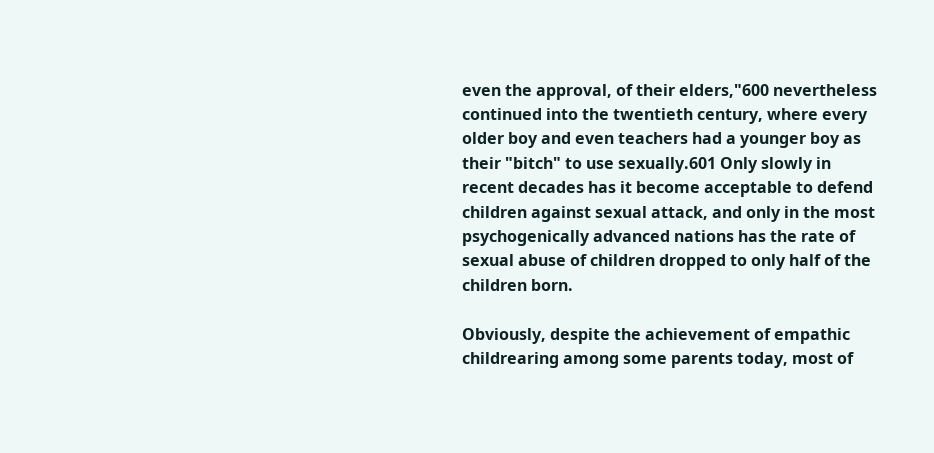even the approval, of their elders,"600 nevertheless continued into the twentieth century, where every older boy and even teachers had a younger boy as their "bitch" to use sexually.601 Only slowly in recent decades has it become acceptable to defend children against sexual attack, and only in the most psychogenically advanced nations has the rate of sexual abuse of children dropped to only half of the children born.

Obviously, despite the achievement of empathic childrearing among some parents today, most of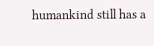humankind still has a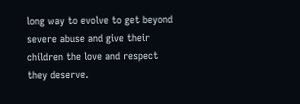long way to evolve to get beyond severe abuse and give their children the love and respect they deserve.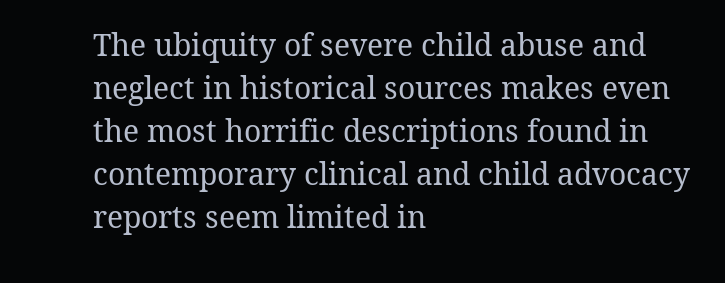The ubiquity of severe child abuse and neglect in historical sources makes even the most horrific descriptions found in contemporary clinical and child advocacy reports seem limited in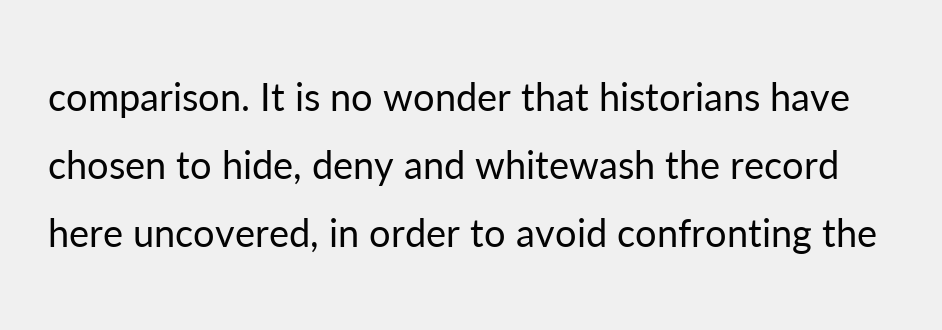comparison. It is no wonder that historians have chosen to hide, deny and whitewash the record here uncovered, in order to avoid confronting the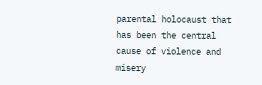parental holocaust that has been the central cause of violence and misery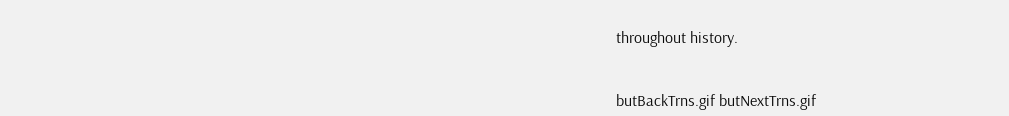throughout history.


butBackTrns.gif butNextTrns.gif